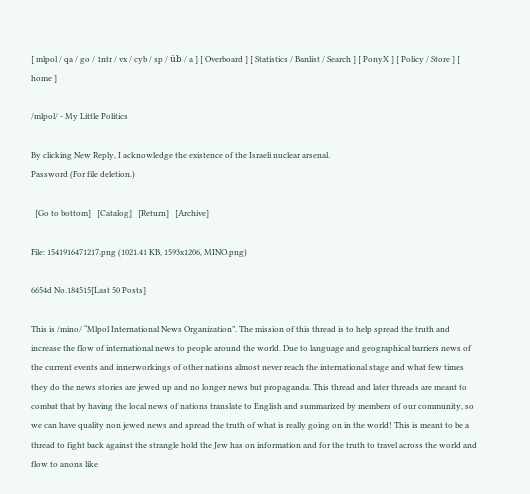[ mlpol / qa / go / 1ntr / vx / cyb / sp / üb / a ] [ Overboard ] [ Statistics / Banlist / Search ] [ PonyX ] [ Policy / Store ] [ home ]

/mlpol/ - My Little Politics

By clicking New Reply, I acknowledge the existence of the Israeli nuclear arsenal.
Password (For file deletion.)

  [Go to bottom]   [Catalog]   [Return]   [Archive]

File: 1541916471217.png (1021.41 KB, 1593x1206, MINO.png)

6654d No.184515[Last 50 Posts]

This is /mino/ “Mlpol International News Organization”. The mission of this thread is to help spread the truth and increase the flow of international news to people around the world. Due to language and geographical barriers news of the current events and innerworkings of other nations almost never reach the international stage and what few times they do the news stories are jewed up and no longer news but propaganda. This thread and later threads are meant to combat that by having the local news of nations translate to English and summarized by members of our community, so we can have quality non jewed news and spread the truth of what is really going on in the world! This is meant to be a thread to fight back against the strangle hold the Jew has on information and for the truth to travel across the world and flow to anons like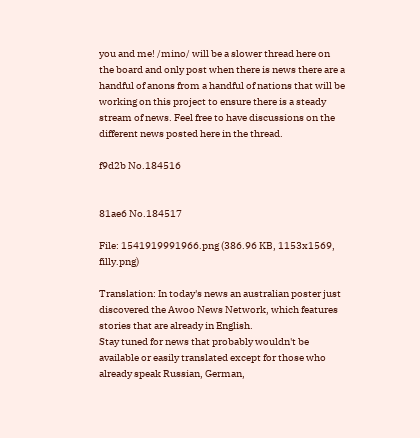you and me! /mino/ will be a slower thread here on the board and only post when there is news there are a handful of anons from a handful of nations that will be working on this project to ensure there is a steady stream of news. Feel free to have discussions on the different news posted here in the thread.

f9d2b No.184516


81ae6 No.184517

File: 1541919991966.png (386.96 KB, 1153x1569, filly.png)

Translation: In today's news an australian poster just discovered the Awoo News Network, which features stories that are already in English.
Stay tuned for news that probably wouldn't be available or easily translated except for those who already speak Russian, German,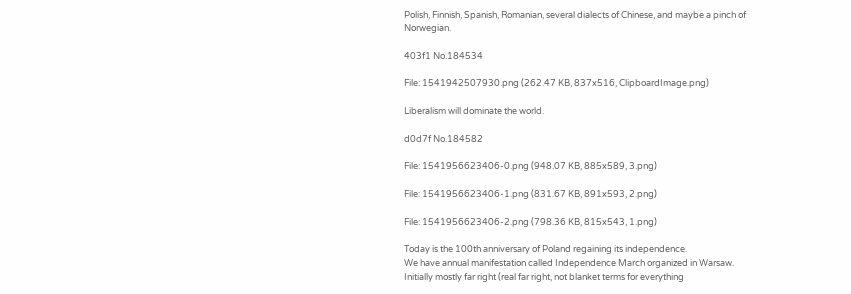Polish, Finnish, Spanish, Romanian, several dialects of Chinese, and maybe a pinch of Norwegian.

403f1 No.184534

File: 1541942507930.png (262.47 KB, 837x516, ClipboardImage.png)

Liberalism will dominate the world.

d0d7f No.184582

File: 1541956623406-0.png (948.07 KB, 885x589, 3.png)

File: 1541956623406-1.png (831.67 KB, 891x593, 2.png)

File: 1541956623406-2.png (798.36 KB, 815x543, 1.png)

Today is the 100th anniversary of Poland regaining its independence.
We have annual manifestation called Independence March organized in Warsaw. Initially mostly far right (real far right, not blanket terms for everything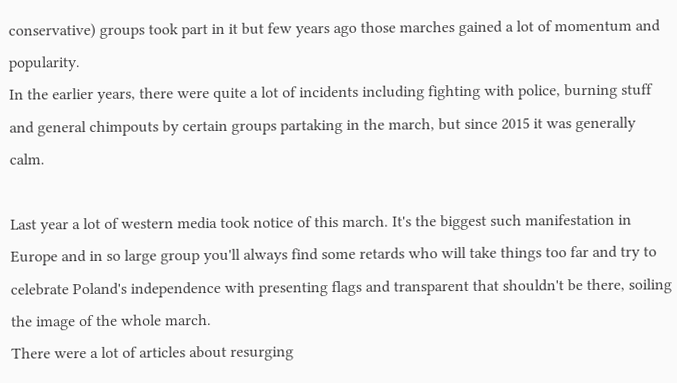conservative) groups took part in it but few years ago those marches gained a lot of momentum and popularity.
In the earlier years, there were quite a lot of incidents including fighting with police, burning stuff and general chimpouts by certain groups partaking in the march, but since 2015 it was generally calm.

Last year a lot of western media took notice of this march. It's the biggest such manifestation in Europe and in so large group you'll always find some retards who will take things too far and try to celebrate Poland's independence with presenting flags and transparent that shouldn't be there, soiling the image of the whole march.
There were a lot of articles about resurging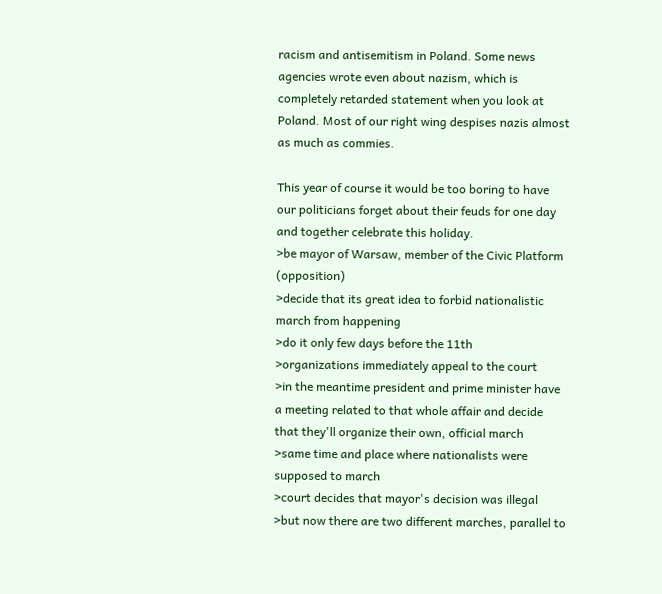racism and antisemitism in Poland. Some news agencies wrote even about nazism, which is completely retarded statement when you look at Poland. Most of our right wing despises nazis almost as much as commies.

This year of course it would be too boring to have our politicians forget about their feuds for one day and together celebrate this holiday.
>be mayor of Warsaw, member of the Civic Platform (opposition)
>decide that its great idea to forbid nationalistic march from happening
>do it only few days before the 11th
>organizations immediately appeal to the court
>in the meantime president and prime minister have a meeting related to that whole affair and decide that they'll organize their own, official march
>same time and place where nationalists were supposed to march
>court decides that mayor's decision was illegal
>but now there are two different marches, parallel to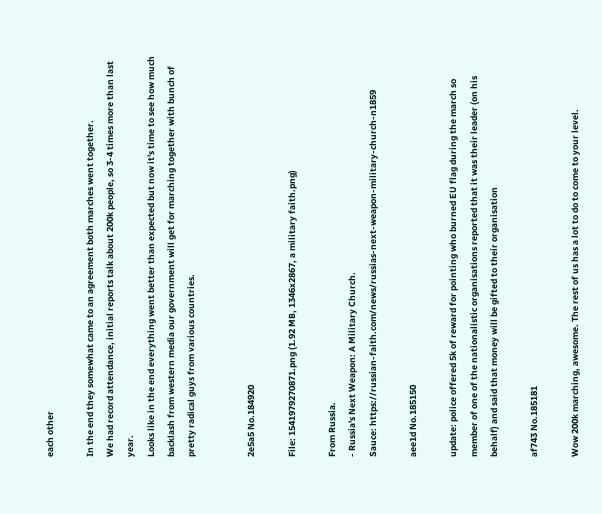each other

In the end they somewhat came to an agreement both marches went together.
We had record attendance, initial reports talk about 200k people, so 3-4 times more than last year.
Looks like in the end everything went better than expected but now it's time to see how much backlash from western media our government will get for marching together with bunch of pretty radical guys from various countries.


2e5a5 No.184920

File: 1541979270871.png (1.92 MB, 1346x2867, a military faith.png)

From Russia.
- Russia's Next Weapon: A Military Church.
Sauce: https://russian-faith.com/news/russias-next-weapon-military-church-n1859

aee1d No.185150

update: police offered 5k of reward for pointing who burned EU flag during the march so member of one of the nationalistic organisations reported that it was their leader (on his behalf) and said that money will be gifted to their organisation

af743 No.185181

Wow 200k marching, awesome. The rest of us has a lot to do to come to your level.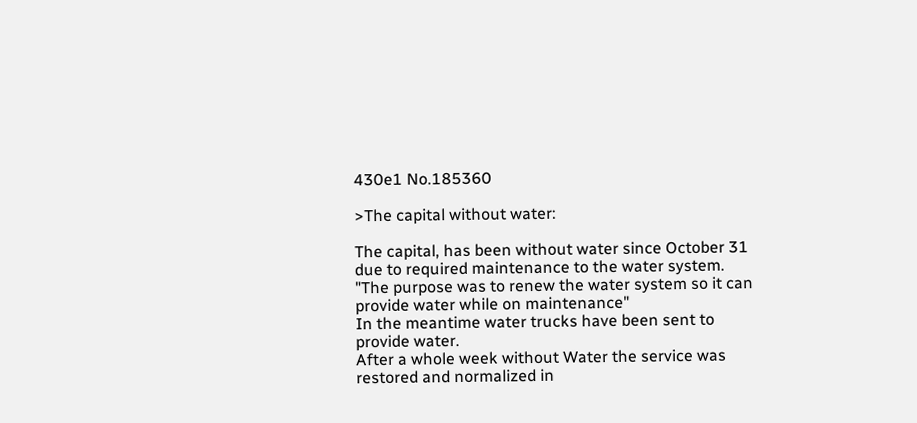430e1 No.185360

>The capital without water:

The capital, has been without water since October 31 due to required maintenance to the water system.
"The purpose was to renew the water system so it can provide water while on maintenance"
In the meantime water trucks have been sent to provide water.
After a whole week without Water the service was restored and normalized in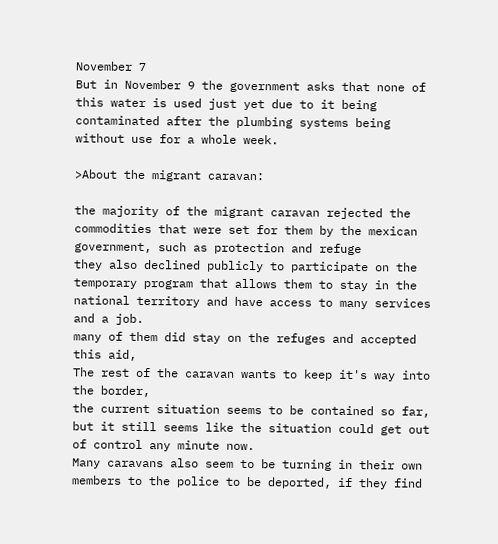November 7
But in November 9 the government asks that none of this water is used just yet due to it being contaminated after the plumbing systems being without use for a whole week.

>About the migrant caravan:

the majority of the migrant caravan rejected the commodities that were set for them by the mexican government, such as protection and refuge
they also declined publicly to participate on the temporary program that allows them to stay in the national territory and have access to many services and a job.
many of them did stay on the refuges and accepted this aid,
The rest of the caravan wants to keep it's way into the border,
the current situation seems to be contained so far, but it still seems like the situation could get out of control any minute now.
Many caravans also seem to be turning in their own members to the police to be deported, if they find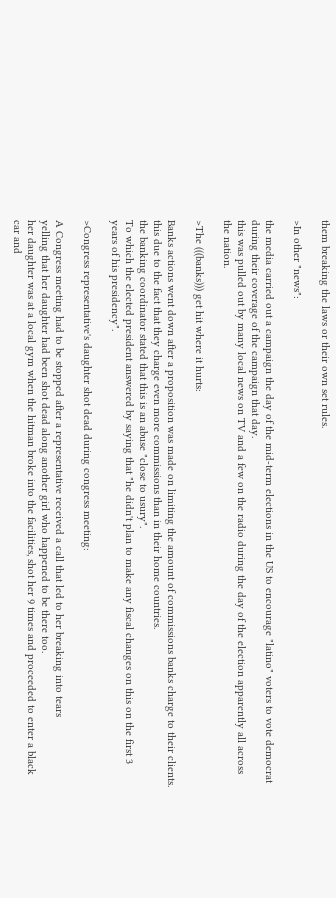them breaking the laws or their own set rules.

>In other "news":

the media carried out a campaign the day of the mid-term elections in the US to encourage "latino" voters to vote democrat during their coverage of the campaign that day.
this was pulled out by many local news on TV and a few on the radio during the day of the election apparently all across the nation.

>The (((banks))) get hit where it hurts:

Banks actions went down after a proposition was made on limiting the amount of commissions banks charge to their clients.
this due to the fact that they charge even more commissions than in their home countries.
the banking coordinator stated that this is an abuse "close to usury".
To which the elected president answered by saying that "he didn't plan to make any fiscal changes on this on the first 3 years of his presidency".

>Congress representative's daughter shot dead during congress meeting:

A Congress meeting had to be stopped after a representative received a call that led to her breaking into tears
yelling that her daughter had been shot dead along another girl who happened to be there too.
her daughter was at a local gym when the hitman broke into the facilities, shot her 9 times and proceeded to enter a black car and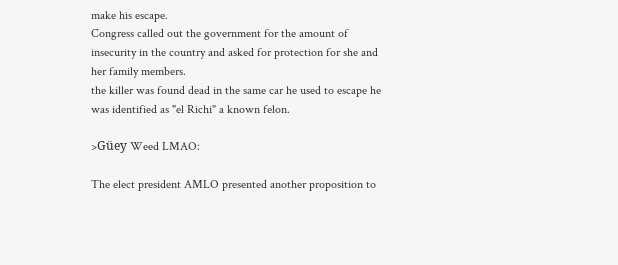make his escape.
Congress called out the government for the amount of insecurity in the country and asked for protection for she and her family members.
the killer was found dead in the same car he used to escape he was identified as "el Richi" a known felon.

>Güey Weed LMAO:

The elect president AMLO presented another proposition to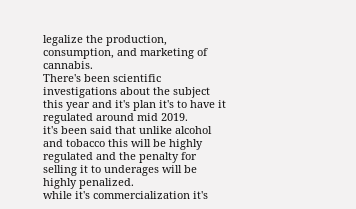legalize the production, consumption, and marketing of cannabis.
There's been scientific investigations about the subject this year and it's plan it's to have it regulated around mid 2019.
it's been said that unlike alcohol and tobacco this will be highly regulated and the penalty for selling it to underages will be highly penalized.
while it's commercialization it's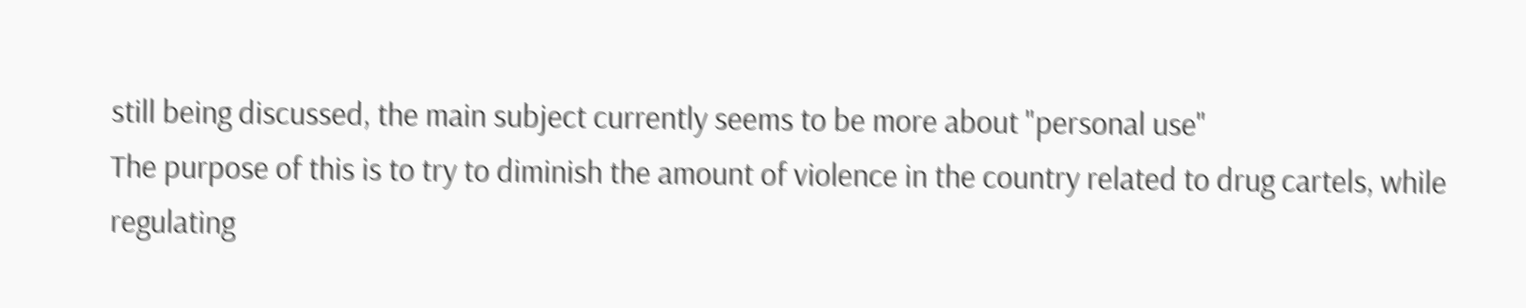still being discussed, the main subject currently seems to be more about "personal use"
The purpose of this is to try to diminish the amount of violence in the country related to drug cartels, while regulating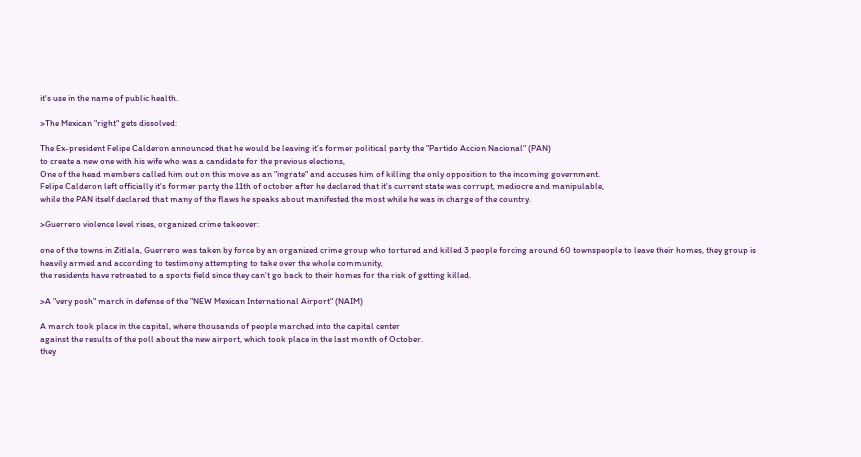it's use in the name of public health.

>The Mexican "right" gets dissolved:

The Ex-president Felipe Calderon announced that he would be leaving it's former political party the "Partido Accion Nacional" (PAN)
to create a new one with his wife who was a candidate for the previous elections,
One of the head members called him out on this move as an "ingrate" and accuses him of killing the only opposition to the incoming government.
Felipe Calderon left officially it's former party the 11th of october after he declared that it's current state was corrupt, mediocre and manipulable,
while the PAN itself declared that many of the flaws he speaks about manifested the most while he was in charge of the country.

>Guerrero violence level rises, organized crime takeover:

one of the towns in Zitlala, Guerrero was taken by force by an organized crime group who tortured and killed 3 people forcing around 60 townspeople to leave their homes, they group is heavily armed and according to testimony attempting to take over the whole community,
the residents have retreated to a sports field since they can't go back to their homes for the risk of getting killed.

>A "very posh" march in defense of the "NEW Mexican International Airport" (NAIM)

A march took place in the capital, where thousands of people marched into the capital center
against the results of the poll about the new airport, which took place in the last month of October.
they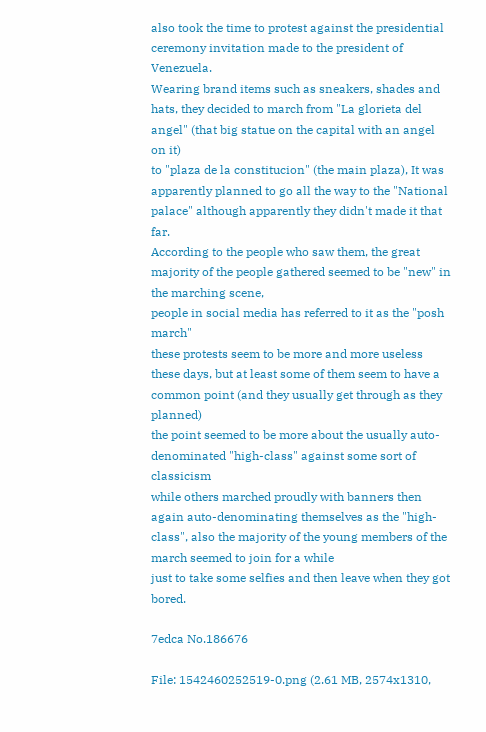also took the time to protest against the presidential ceremony invitation made to the president of Venezuela.
Wearing brand items such as sneakers, shades and hats, they decided to march from "La glorieta del angel" (that big statue on the capital with an angel on it)
to "plaza de la constitucion" (the main plaza), It was apparently planned to go all the way to the "National palace" although apparently they didn't made it that far.
According to the people who saw them, the great majority of the people gathered seemed to be "new" in the marching scene,
people in social media has referred to it as the "posh march"
these protests seem to be more and more useless these days, but at least some of them seem to have a common point (and they usually get through as they planned)
the point seemed to be more about the usually auto-denominated "high-class" against some sort of classicism
while others marched proudly with banners then again auto-denominating themselves as the "high-class", also the majority of the young members of the march seemed to join for a while
just to take some selfies and then leave when they got bored.

7edca No.186676

File: 1542460252519-0.png (2.61 MB, 2574x1310,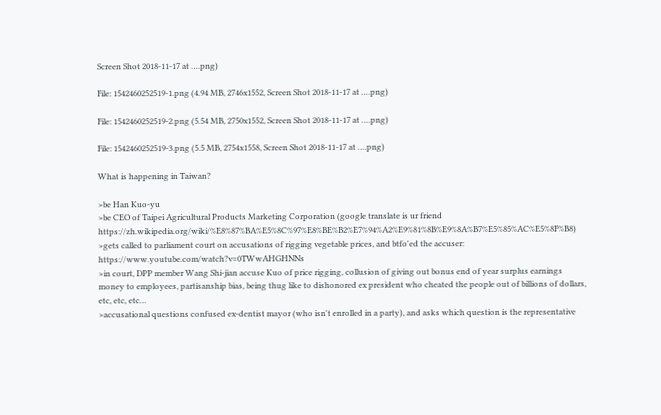Screen Shot 2018-11-17 at ….png)

File: 1542460252519-1.png (4.94 MB, 2746x1552, Screen Shot 2018-11-17 at ….png)

File: 1542460252519-2.png (5.54 MB, 2750x1552, Screen Shot 2018-11-17 at ….png)

File: 1542460252519-3.png (5.5 MB, 2754x1558, Screen Shot 2018-11-17 at ….png)

What is happening in Taiwan?

>be Han Kuo-yu
>be CEO of Taipei Agricultural Products Marketing Corporation (google translate is ur friend https://zh.wikipedia.org/wiki/%E8%87%BA%E5%8C%97%E8%BE%B2%E7%94%A2%E9%81%8B%E9%8A%B7%E5%85%AC%E5%8F%B8)
>gets called to parliament court on accusations of rigging vegetable prices, and btfo'ed the accuser: https://www.youtube.com/watch?v=0TWwAHGHNNs
>in court, DPP member Wang Shi-jian accuse Kuo of price rigging, collusion of giving out bonus end of year surplus earnings money to employees, partisanship bias, being thug like to dishonored ex president who cheated the people out of billions of dollars, etc, etc, etc…
>accusational questions confused ex-dentist mayor (who isn't enrolled in a party), and asks which question is the representative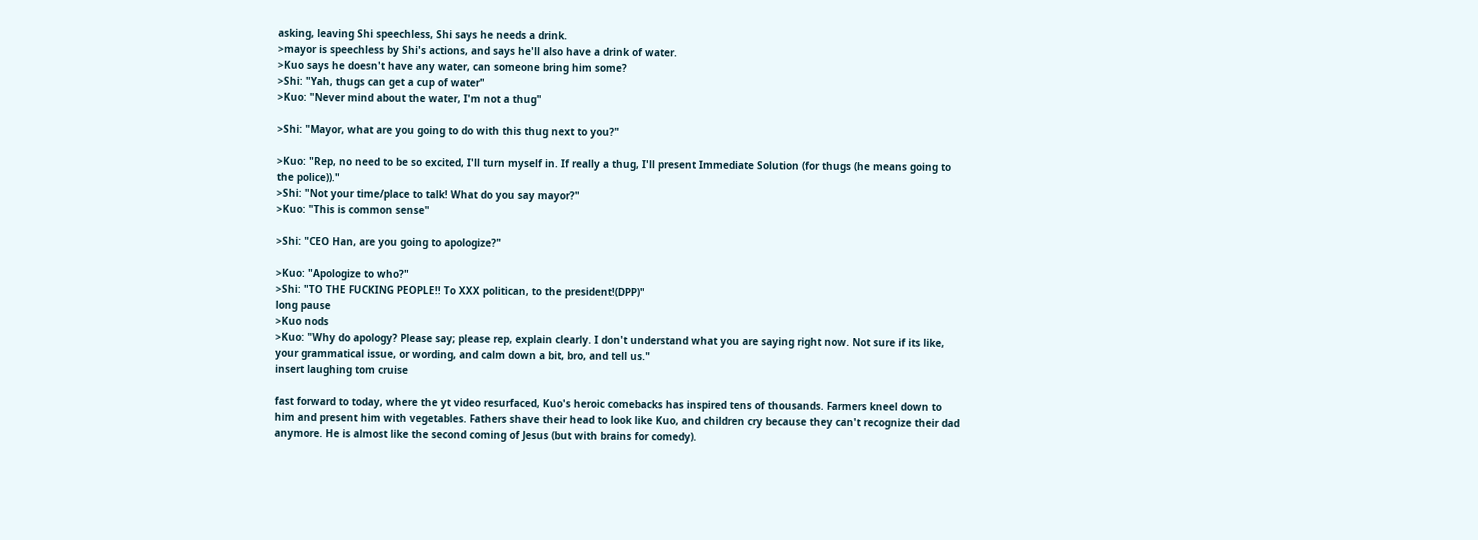asking, leaving Shi speechless, Shi says he needs a drink.
>mayor is speechless by Shi's actions, and says he'll also have a drink of water.
>Kuo says he doesn't have any water, can someone bring him some?
>Shi: "Yah, thugs can get a cup of water"
>Kuo: "Never mind about the water, I'm not a thug"

>Shi: "Mayor, what are you going to do with this thug next to you?"

>Kuo: "Rep, no need to be so excited, I'll turn myself in. If really a thug, I'll present Immediate Solution (for thugs (he means going to the police))."
>Shi: "Not your time/place to talk! What do you say mayor?"
>Kuo: "This is common sense"

>Shi: "CEO Han, are you going to apologize?"

>Kuo: "Apologize to who?"
>Shi: "TO THE FUCKING PEOPLE!! To XXX politican, to the president!(DPP)"
long pause
>Kuo nods
>Kuo: "Why do apology? Please say; please rep, explain clearly. I don't understand what you are saying right now. Not sure if its like, your grammatical issue, or wording, and calm down a bit, bro, and tell us."
insert laughing tom cruise

fast forward to today, where the yt video resurfaced, Kuo's heroic comebacks has inspired tens of thousands. Farmers kneel down to him and present him with vegetables. Fathers shave their head to look like Kuo, and children cry because they can't recognize their dad anymore. He is almost like the second coming of Jesus (but with brains for comedy).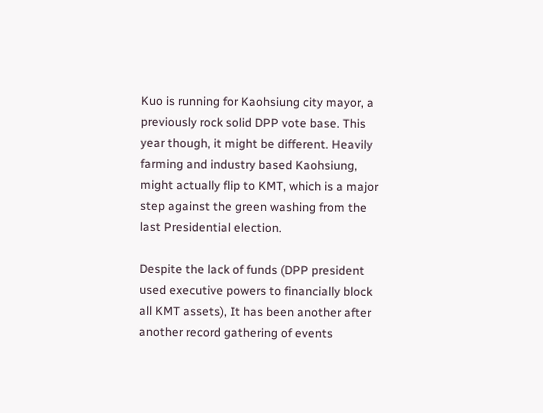Kuo is running for Kaohsiung city mayor, a previously rock solid DPP vote base. This year though, it might be different. Heavily farming and industry based Kaohsiung, might actually flip to KMT, which is a major step against the green washing from the last Presidential election.

Despite the lack of funds (DPP president used executive powers to financially block all KMT assets), It has been another after another record gathering of events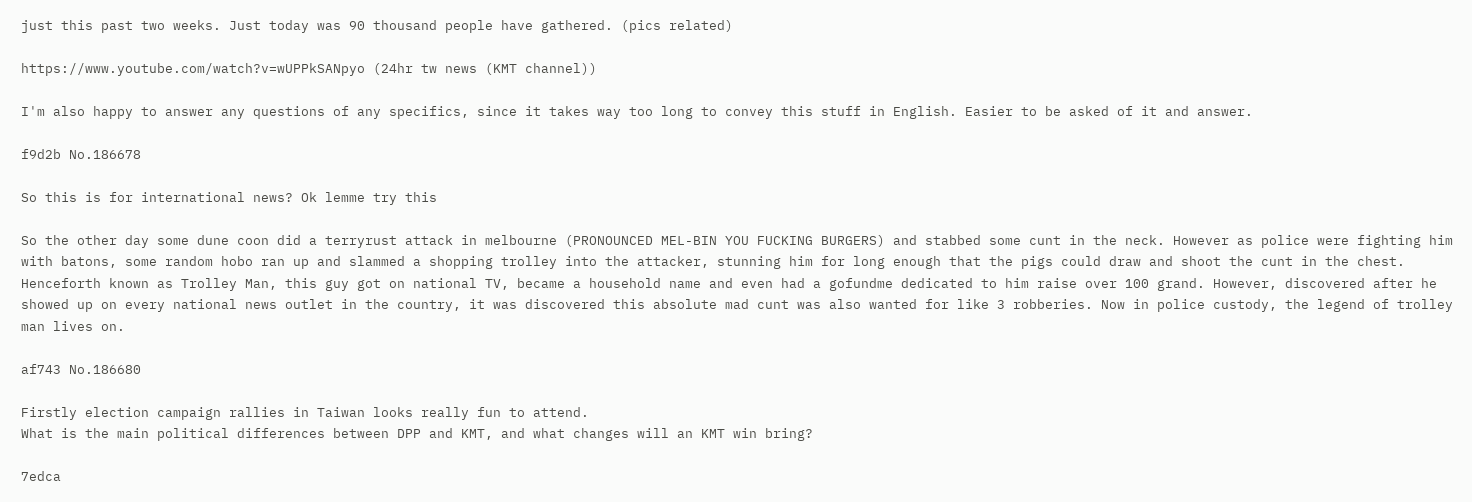just this past two weeks. Just today was 90 thousand people have gathered. (pics related)

https://www.youtube.com/watch?v=wUPPkSANpyo (24hr tw news (KMT channel))

I'm also happy to answer any questions of any specifics, since it takes way too long to convey this stuff in English. Easier to be asked of it and answer.

f9d2b No.186678

So this is for international news? Ok lemme try this

So the other day some dune coon did a terryrust attack in melbourne (PRONOUNCED MEL-BIN YOU FUCKING BURGERS) and stabbed some cunt in the neck. However as police were fighting him with batons, some random hobo ran up and slammed a shopping trolley into the attacker, stunning him for long enough that the pigs could draw and shoot the cunt in the chest.
Henceforth known as Trolley Man, this guy got on national TV, became a household name and even had a gofundme dedicated to him raise over 100 grand. However, discovered after he showed up on every national news outlet in the country, it was discovered this absolute mad cunt was also wanted for like 3 robberies. Now in police custody, the legend of trolley man lives on.

af743 No.186680

Firstly election campaign rallies in Taiwan looks really fun to attend.
What is the main political differences between DPP and KMT, and what changes will an KMT win bring?

7edca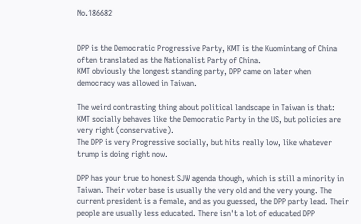No.186682


DPP is the Democratic Progressive Party, KMT is the Kuomintang of China often translated as the Nationalist Party of China.
KMT obviously the longest standing party, DPP came on later when democracy was allowed in Taiwan.

The weird contrasting thing about political landscape in Taiwan is that:
KMT socially behaves like the Democratic Party in the US, but policies are very right (conservative).
The DPP is very Progressive socially, but hits really low, like whatever trump is doing right now.

DPP has your true to honest SJW agenda though, which is still a minority in Taiwan. Their voter base is usually the very old and the very young. The current president is a female, and as you guessed, the DPP party lead. Their people are usually less educated. There isn't a lot of educated DPP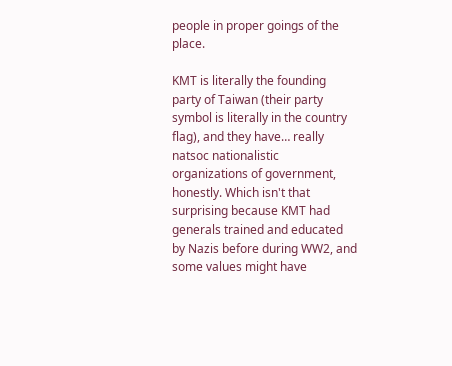people in proper goings of the place.

KMT is literally the founding party of Taiwan (their party symbol is literally in the country flag), and they have… really natsoc nationalistic organizations of government, honestly. Which isn't that surprising because KMT had generals trained and educated by Nazis before during WW2, and some values might have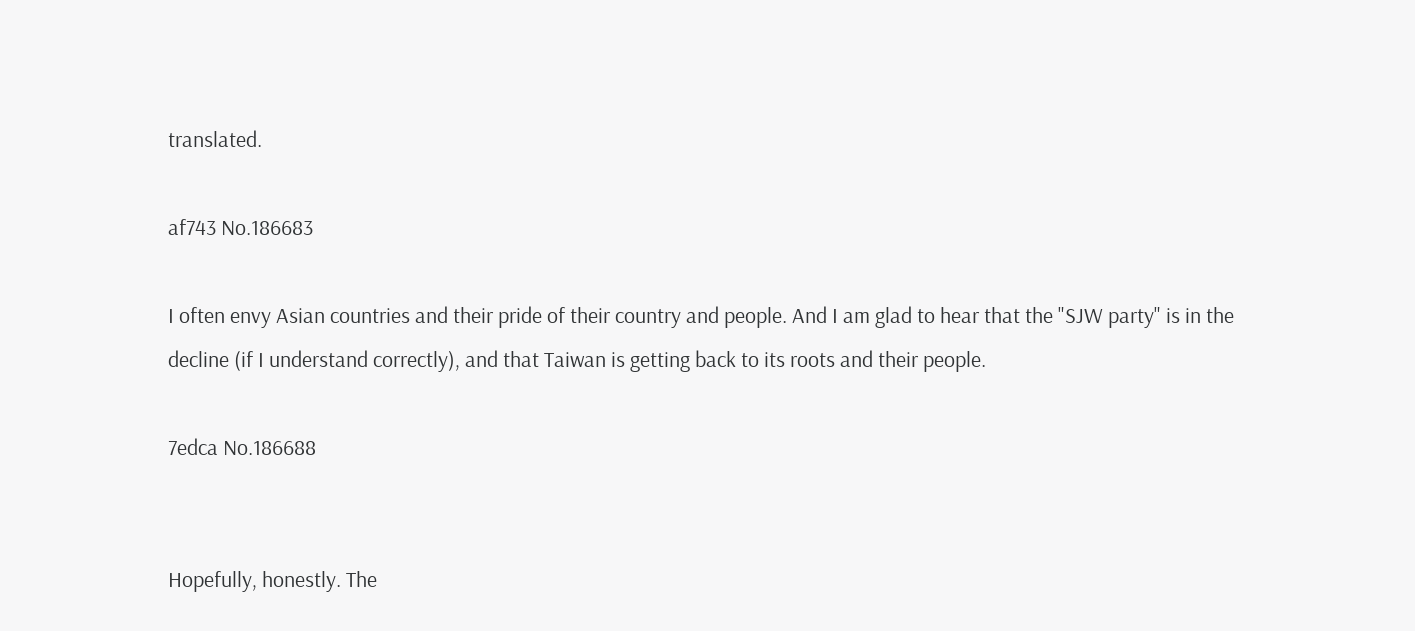translated.

af743 No.186683

I often envy Asian countries and their pride of their country and people. And I am glad to hear that the "SJW party" is in the decline (if I understand correctly), and that Taiwan is getting back to its roots and their people.

7edca No.186688


Hopefully, honestly. The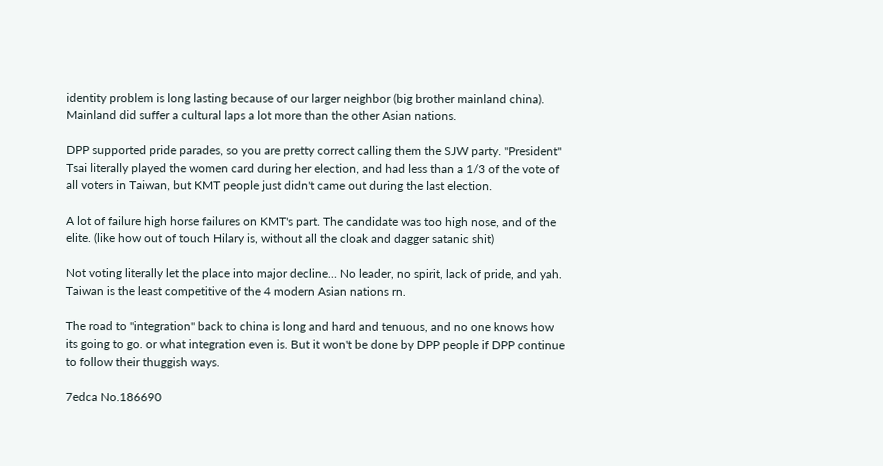identity problem is long lasting because of our larger neighbor (big brother mainland china). Mainland did suffer a cultural laps a lot more than the other Asian nations.

DPP supported pride parades, so you are pretty correct calling them the SJW party. "President" Tsai literally played the women card during her election, and had less than a 1/3 of the vote of all voters in Taiwan, but KMT people just didn't came out during the last election.

A lot of failure high horse failures on KMT's part. The candidate was too high nose, and of the elite. (like how out of touch Hilary is, without all the cloak and dagger satanic shit)

Not voting literally let the place into major decline… No leader, no spirit, lack of pride, and yah. Taiwan is the least competitive of the 4 modern Asian nations rn.

The road to "integration" back to china is long and hard and tenuous, and no one knows how its going to go. or what integration even is. But it won't be done by DPP people if DPP continue to follow their thuggish ways.

7edca No.186690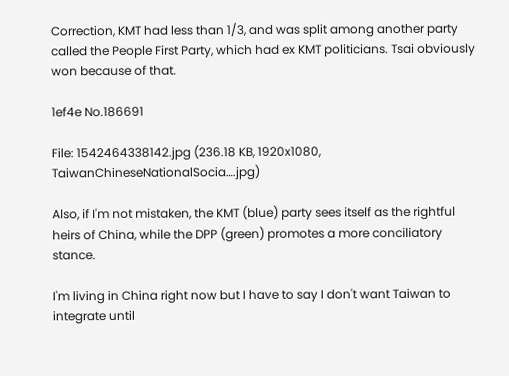Correction, KMT had less than 1/3, and was split among another party called the People First Party, which had ex KMT politicians. Tsai obviously won because of that.

1ef4e No.186691

File: 1542464338142.jpg (236.18 KB, 1920x1080, TaiwanChineseNationalSocia….jpg)

Also, if I'm not mistaken, the KMT (blue) party sees itself as the rightful heirs of China, while the DPP (green) promotes a more conciliatory stance.

I'm living in China right now but I have to say I don't want Taiwan to integrate until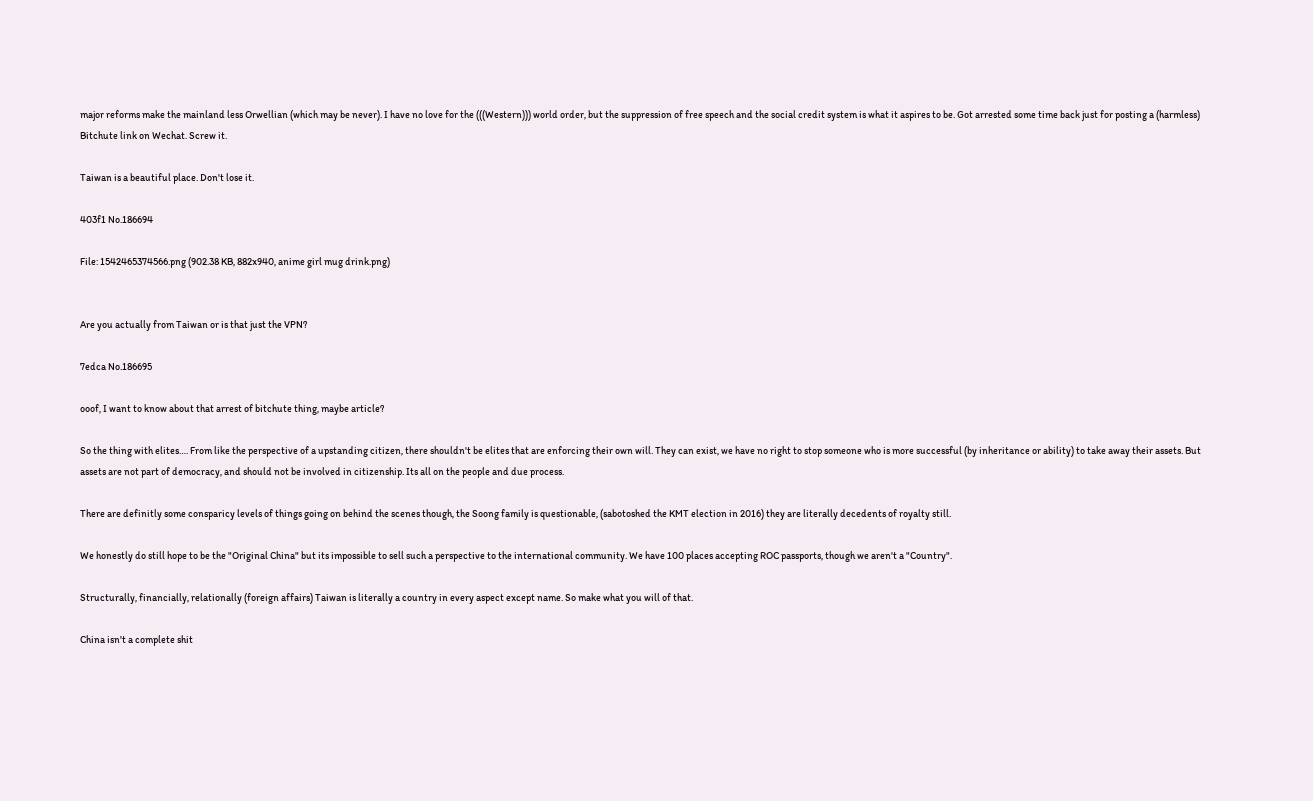major reforms make the mainland less Orwellian (which may be never). I have no love for the (((Western))) world order, but the suppression of free speech and the social credit system is what it aspires to be. Got arrested some time back just for posting a (harmless) Bitchute link on Wechat. Screw it.

Taiwan is a beautiful place. Don't lose it.

403f1 No.186694

File: 1542465374566.png (902.38 KB, 882x940, anime girl mug drink.png)


Are you actually from Taiwan or is that just the VPN?

7edca No.186695

ooof, I want to know about that arrest of bitchute thing, maybe article?

So the thing with elites…. From like the perspective of a upstanding citizen, there shouldn't be elites that are enforcing their own will. They can exist, we have no right to stop someone who is more successful (by inheritance or ability) to take away their assets. But assets are not part of democracy, and should not be involved in citizenship. Its all on the people and due process.

There are definitly some consparicy levels of things going on behind the scenes though, the Soong family is questionable, (sabotoshed the KMT election in 2016) they are literally decedents of royalty still.

We honestly do still hope to be the "Original China" but its impossible to sell such a perspective to the international community. We have 100 places accepting ROC passports, though we aren't a "Country".

Structurally, financially, relationally (foreign affairs) Taiwan is literally a country in every aspect except name. So make what you will of that.

China isn't a complete shit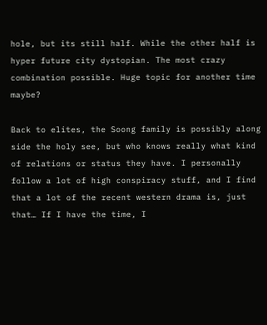hole, but its still half. While the other half is hyper future city dystopian. The most crazy combination possible. Huge topic for another time maybe?

Back to elites, the Soong family is possibly along side the holy see, but who knows really what kind of relations or status they have. I personally follow a lot of high conspiracy stuff, and I find that a lot of the recent western drama is, just that… If I have the time, I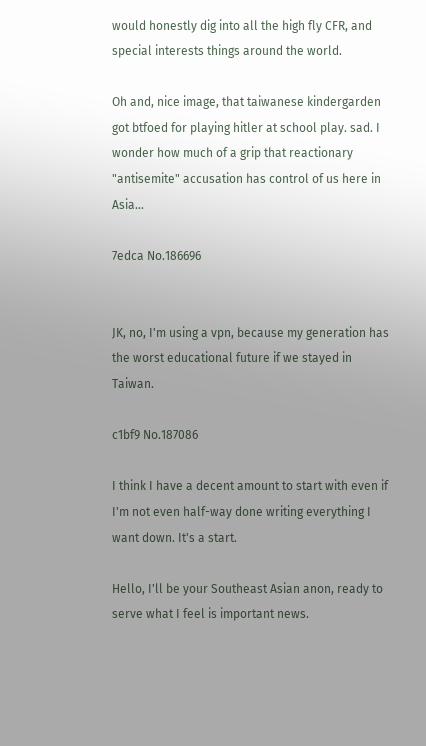would honestly dig into all the high fly CFR, and special interests things around the world.

Oh and, nice image, that taiwanese kindergarden got btfoed for playing hitler at school play. sad. I wonder how much of a grip that reactionary "antisemite" accusation has control of us here in Asia…

7edca No.186696


JK, no, I'm using a vpn, because my generation has the worst educational future if we stayed in Taiwan.

c1bf9 No.187086

I think I have a decent amount to start with even if I'm not even half-way done writing everything I want down. It's a start.

Hello, I'll be your Southeast Asian anon, ready to serve what I feel is important news.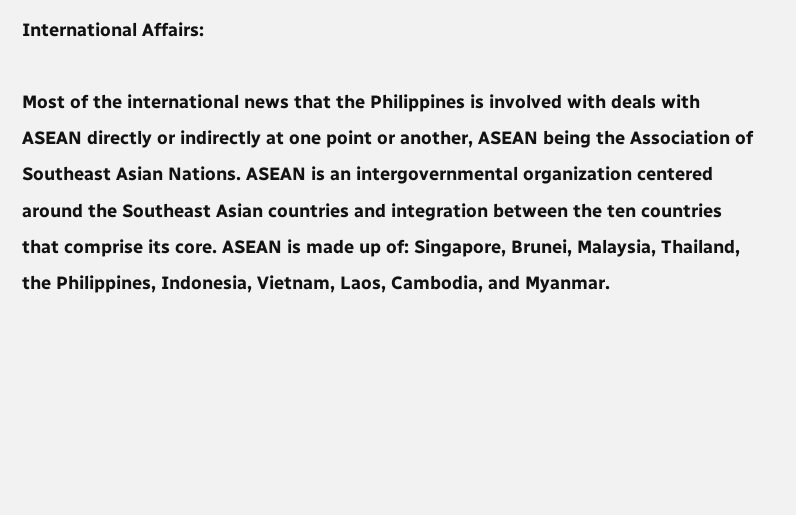International Affairs:

Most of the international news that the Philippines is involved with deals with ASEAN directly or indirectly at one point or another, ASEAN being the Association of Southeast Asian Nations. ASEAN is an intergovernmental organization centered around the Southeast Asian countries and integration between the ten countries that comprise its core. ASEAN is made up of: Singapore, Brunei, Malaysia, Thailand, the Philippines, Indonesia, Vietnam, Laos, Cambodia, and Myanmar.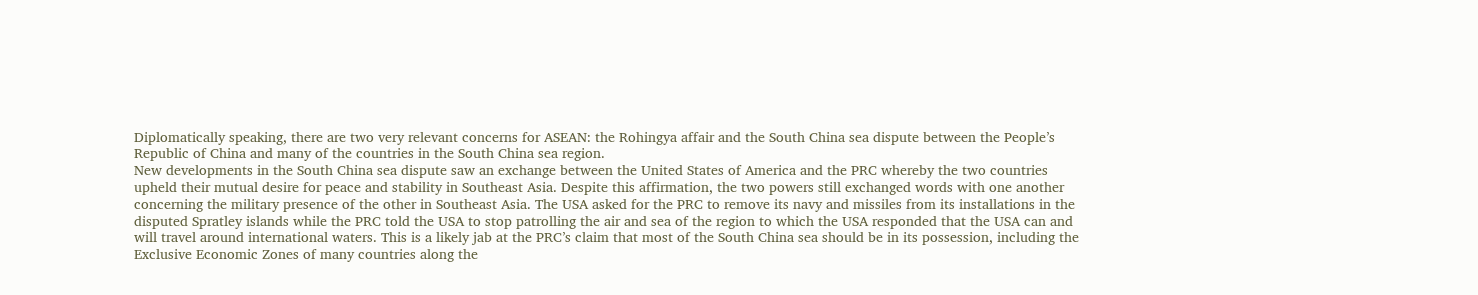Diplomatically speaking, there are two very relevant concerns for ASEAN: the Rohingya affair and the South China sea dispute between the People’s Republic of China and many of the countries in the South China sea region.
New developments in the South China sea dispute saw an exchange between the United States of America and the PRC whereby the two countries upheld their mutual desire for peace and stability in Southeast Asia. Despite this affirmation, the two powers still exchanged words with one another concerning the military presence of the other in Southeast Asia. The USA asked for the PRC to remove its navy and missiles from its installations in the disputed Spratley islands while the PRC told the USA to stop patrolling the air and sea of the region to which the USA responded that the USA can and will travel around international waters. This is a likely jab at the PRC’s claim that most of the South China sea should be in its possession, including the Exclusive Economic Zones of many countries along the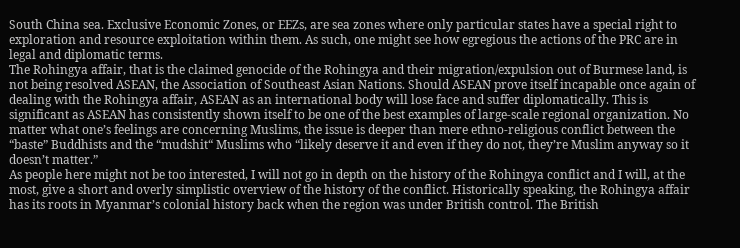South China sea. Exclusive Economic Zones, or EEZs, are sea zones where only particular states have a special right to exploration and resource exploitation within them. As such, one might see how egregious the actions of the PRC are in legal and diplomatic terms.
The Rohingya affair, that is the claimed genocide of the Rohingya and their migration/expulsion out of Burmese land, is not being resolved ASEAN, the Association of Southeast Asian Nations. Should ASEAN prove itself incapable once again of dealing with the Rohingya affair, ASEAN as an international body will lose face and suffer diplomatically. This is significant as ASEAN has consistently shown itself to be one of the best examples of large-scale regional organization. No matter what one’s feelings are concerning Muslims, the issue is deeper than mere ethno-religious conflict between the “baste” Buddhists and the “mudshit“ Muslims who “likely deserve it and even if they do not, they’re Muslim anyway so it doesn’t matter.”
As people here might not be too interested, I will not go in depth on the history of the Rohingya conflict and I will, at the most, give a short and overly simplistic overview of the history of the conflict. Historically speaking, the Rohingya affair has its roots in Myanmar’s colonial history back when the region was under British control. The British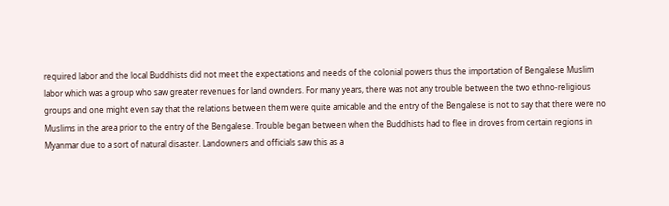required labor and the local Buddhists did not meet the expectations and needs of the colonial powers thus the importation of Bengalese Muslim labor which was a group who saw greater revenues for land ownders. For many years, there was not any trouble between the two ethno-religious groups and one might even say that the relations between them were quite amicable and the entry of the Bengalese is not to say that there were no Muslims in the area prior to the entry of the Bengalese. Trouble began between when the Buddhists had to flee in droves from certain regions in Myanmar due to a sort of natural disaster. Landowners and officials saw this as a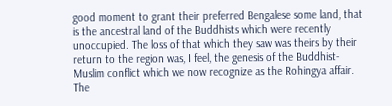good moment to grant their preferred Bengalese some land, that is the ancestral land of the Buddhists which were recently unoccupied. The loss of that which they saw was theirs by their return to the region was, I feel, the genesis of the Buddhist-Muslim conflict which we now recognize as the Rohingya affair. The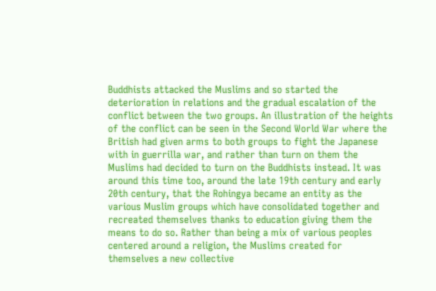Buddhists attacked the Muslims and so started the deterioration in relations and the gradual escalation of the conflict between the two groups. An illustration of the heights of the conflict can be seen in the Second World War where the British had given arms to both groups to fight the Japanese with in guerrilla war, and rather than turn on them the Muslims had decided to turn on the Buddhists instead. It was around this time too, around the late 19th century and early 20th century, that the Rohingya became an entity as the various Muslim groups which have consolidated together and recreated themselves thanks to education giving them the means to do so. Rather than being a mix of various peoples centered around a religion, the Muslims created for themselves a new collective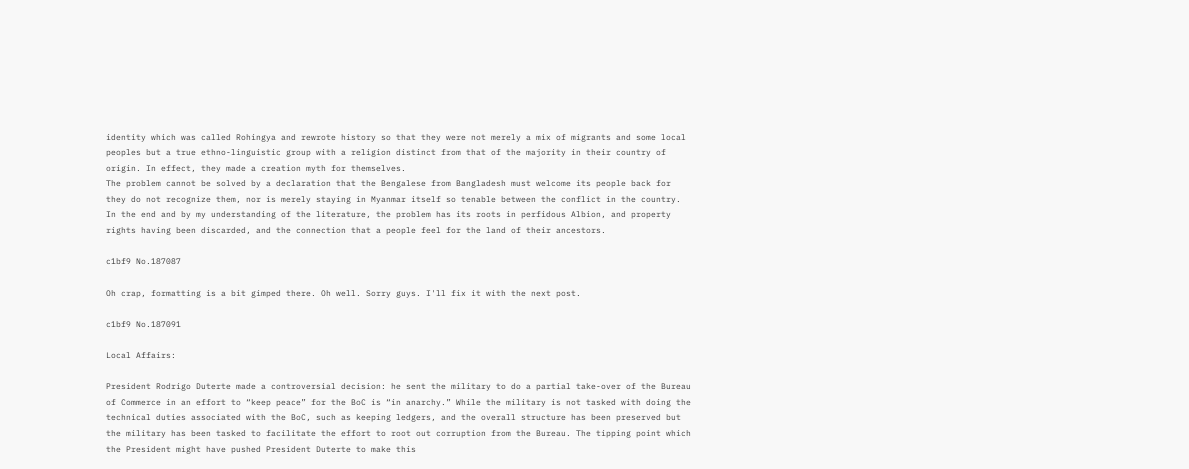identity which was called Rohingya and rewrote history so that they were not merely a mix of migrants and some local peoples but a true ethno-linguistic group with a religion distinct from that of the majority in their country of origin. In effect, they made a creation myth for themselves.
The problem cannot be solved by a declaration that the Bengalese from Bangladesh must welcome its people back for they do not recognize them, nor is merely staying in Myanmar itself so tenable between the conflict in the country. In the end and by my understanding of the literature, the problem has its roots in perfidous Albion, and property rights having been discarded, and the connection that a people feel for the land of their ancestors.

c1bf9 No.187087

Oh crap, formatting is a bit gimped there. Oh well. Sorry guys. I'll fix it with the next post.

c1bf9 No.187091

Local Affairs:

President Rodrigo Duterte made a controversial decision: he sent the military to do a partial take-over of the Bureau of Commerce in an effort to “keep peace” for the BoC is “in anarchy.” While the military is not tasked with doing the technical duties associated with the BoC, such as keeping ledgers, and the overall structure has been preserved but the military has been tasked to facilitate the effort to root out corruption from the Bureau. The tipping point which the President might have pushed President Duterte to make this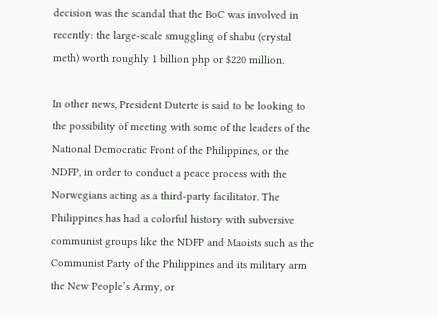decision was the scandal that the BoC was involved in recently: the large-scale smuggling of shabu (crystal meth) worth roughly 1 billion php or $220 million.

In other news, President Duterte is said to be looking to the possibility of meeting with some of the leaders of the National Democratic Front of the Philippines, or the NDFP, in order to conduct a peace process with the Norwegians acting as a third-party facilitator. The Philippines has had a colorful history with subversive communist groups like the NDFP and Maoists such as the Communist Party of the Philippines and its military arm the New People’s Army, or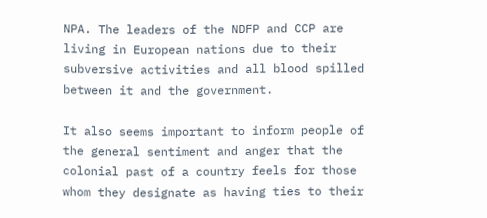NPA. The leaders of the NDFP and CCP are living in European nations due to their subversive activities and all blood spilled between it and the government.

It also seems important to inform people of the general sentiment and anger that the colonial past of a country feels for those whom they designate as having ties to their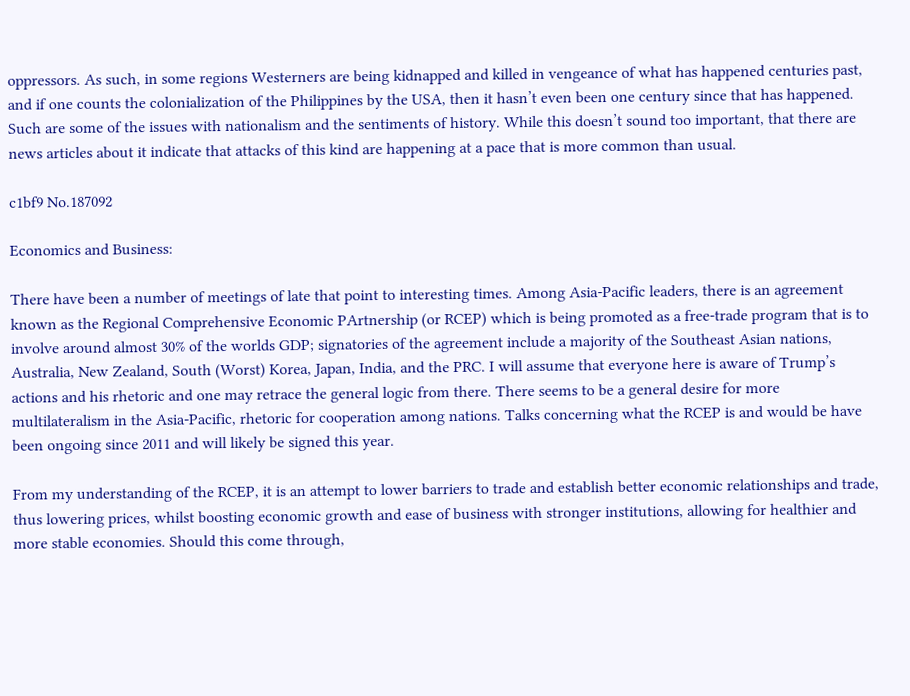oppressors. As such, in some regions Westerners are being kidnapped and killed in vengeance of what has happened centuries past, and if one counts the colonialization of the Philippines by the USA, then it hasn’t even been one century since that has happened. Such are some of the issues with nationalism and the sentiments of history. While this doesn’t sound too important, that there are news articles about it indicate that attacks of this kind are happening at a pace that is more common than usual.

c1bf9 No.187092

Economics and Business:

There have been a number of meetings of late that point to interesting times. Among Asia-Pacific leaders, there is an agreement known as the Regional Comprehensive Economic PArtnership (or RCEP) which is being promoted as a free-trade program that is to involve around almost 30% of the worlds GDP; signatories of the agreement include a majority of the Southeast Asian nations, Australia, New Zealand, South (Worst) Korea, Japan, India, and the PRC. I will assume that everyone here is aware of Trump’s actions and his rhetoric and one may retrace the general logic from there. There seems to be a general desire for more multilateralism in the Asia-Pacific, rhetoric for cooperation among nations. Talks concerning what the RCEP is and would be have been ongoing since 2011 and will likely be signed this year.

From my understanding of the RCEP, it is an attempt to lower barriers to trade and establish better economic relationships and trade, thus lowering prices, whilst boosting economic growth and ease of business with stronger institutions, allowing for healthier and more stable economies. Should this come through,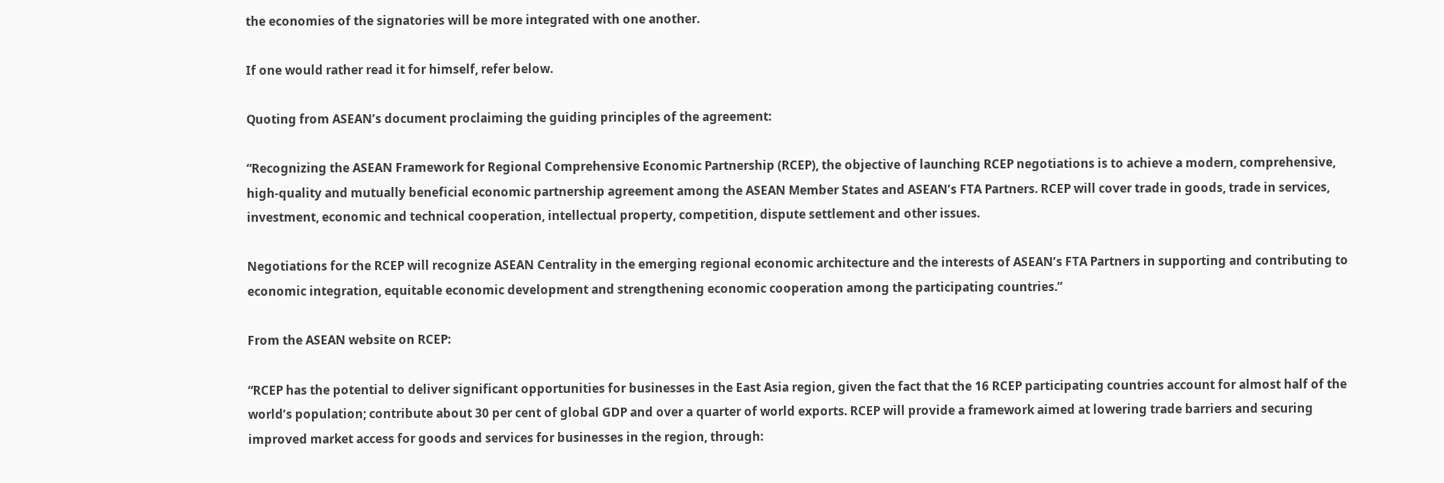the economies of the signatories will be more integrated with one another.

If one would rather read it for himself, refer below.

Quoting from ASEAN’s document proclaiming the guiding principles of the agreement:

“Recognizing the ASEAN Framework for Regional Comprehensive Economic Partnership (RCEP), the objective of launching RCEP negotiations is to achieve a modern, comprehensive, high-quality and mutually beneficial economic partnership agreement among the ASEAN Member States and ASEAN’s FTA Partners. RCEP will cover trade in goods, trade in services, investment, economic and technical cooperation, intellectual property, competition, dispute settlement and other issues.

Negotiations for the RCEP will recognize ASEAN Centrality in the emerging regional economic architecture and the interests of ASEAN’s FTA Partners in supporting and contributing to economic integration, equitable economic development and strengthening economic cooperation among the participating countries.”

From the ASEAN website on RCEP:

“RCEP has the potential to deliver significant opportunities for businesses in the East Asia region, given the fact that the 16 RCEP participating countries account for almost half of the world’s population; contribute about 30 per cent of global GDP and over a quarter of world exports. RCEP will provide a framework aimed at lowering trade barriers and securing improved market access for goods and services for businesses in the region, through: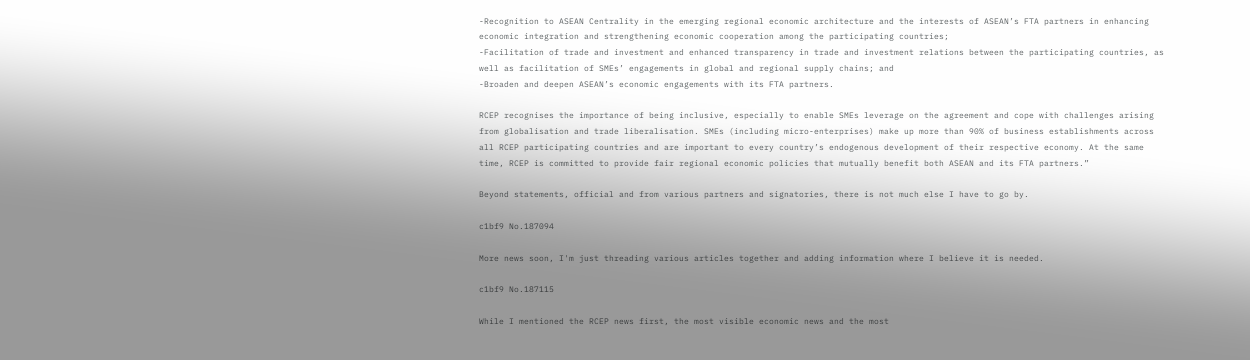-Recognition to ASEAN Centrality in the emerging regional economic architecture and the interests of ASEAN’s FTA partners in enhancing economic integration and strengthening economic cooperation among the participating countries;
-Facilitation of trade and investment and enhanced transparency in trade and investment relations between the participating countries, as well as facilitation of SMEs’ engagements in global and regional supply chains; and
-Broaden and deepen ASEAN’s economic engagements with its FTA partners.

RCEP recognises the importance of being inclusive, especially to enable SMEs leverage on the agreement and cope with challenges arising from globalisation and trade liberalisation. SMEs (including micro-enterprises) make up more than 90% of business establishments across all RCEP participating countries and are important to every country’s endogenous development of their respective economy. At the same time, RCEP is committed to provide fair regional economic policies that mutually benefit both ASEAN and its FTA partners.”

Beyond statements, official and from various partners and signatories, there is not much else I have to go by.

c1bf9 No.187094

More news soon, I'm just threading various articles together and adding information where I believe it is needed.

c1bf9 No.187115

While I mentioned the RCEP news first, the most visible economic news and the most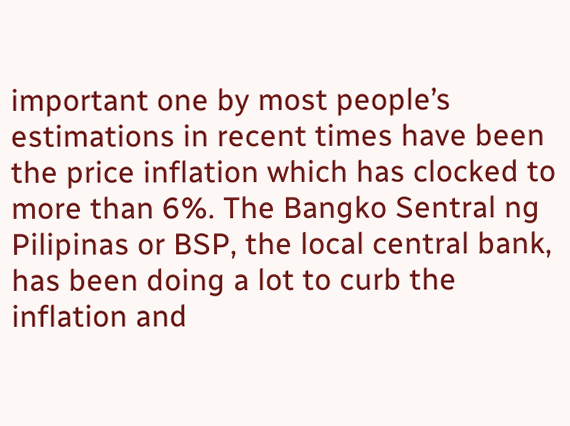important one by most people’s estimations in recent times have been the price inflation which has clocked to more than 6%. The Bangko Sentral ng Pilipinas or BSP, the local central bank, has been doing a lot to curb the inflation and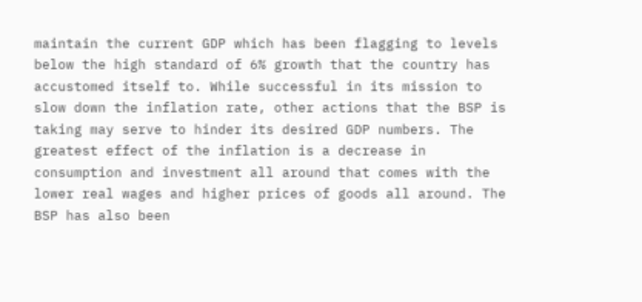maintain the current GDP which has been flagging to levels below the high standard of 6% growth that the country has accustomed itself to. While successful in its mission to slow down the inflation rate, other actions that the BSP is taking may serve to hinder its desired GDP numbers. The greatest effect of the inflation is a decrease in consumption and investment all around that comes with the lower real wages and higher prices of goods all around. The BSP has also been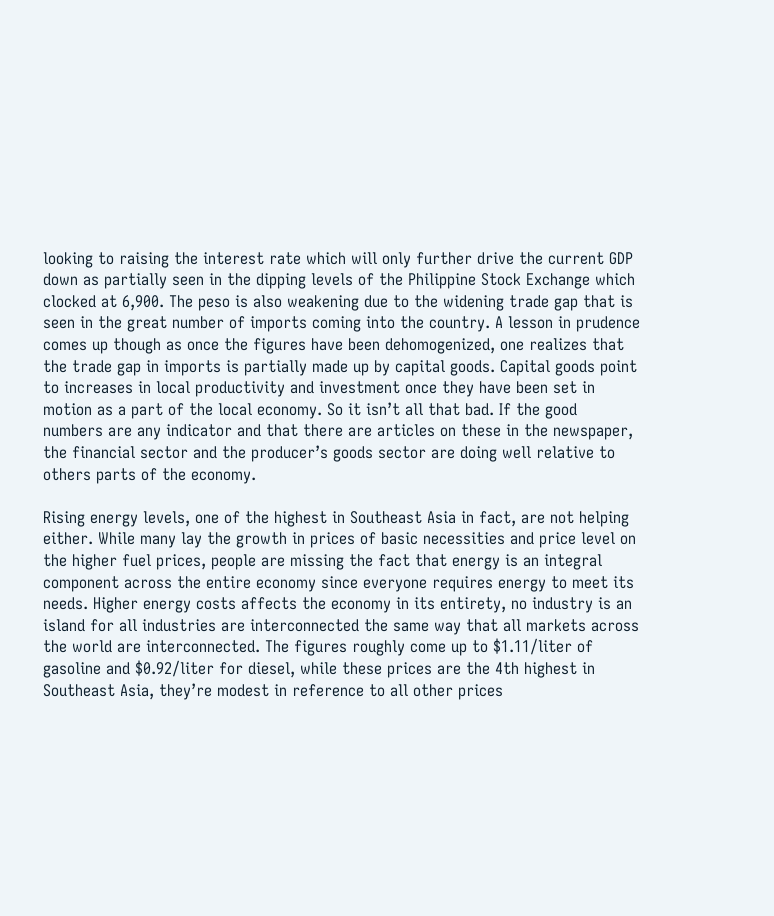looking to raising the interest rate which will only further drive the current GDP down as partially seen in the dipping levels of the Philippine Stock Exchange which clocked at 6,900. The peso is also weakening due to the widening trade gap that is seen in the great number of imports coming into the country. A lesson in prudence comes up though as once the figures have been dehomogenized, one realizes that the trade gap in imports is partially made up by capital goods. Capital goods point to increases in local productivity and investment once they have been set in motion as a part of the local economy. So it isn’t all that bad. If the good numbers are any indicator and that there are articles on these in the newspaper, the financial sector and the producer’s goods sector are doing well relative to others parts of the economy.

Rising energy levels, one of the highest in Southeast Asia in fact, are not helping either. While many lay the growth in prices of basic necessities and price level on the higher fuel prices, people are missing the fact that energy is an integral component across the entire economy since everyone requires energy to meet its needs. Higher energy costs affects the economy in its entirety, no industry is an island for all industries are interconnected the same way that all markets across the world are interconnected. The figures roughly come up to $1.11/liter of gasoline and $0.92/liter for diesel, while these prices are the 4th highest in Southeast Asia, they’re modest in reference to all other prices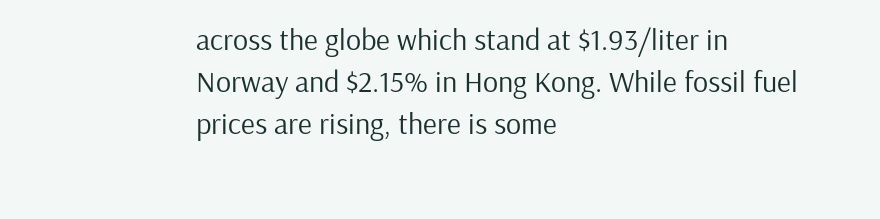across the globe which stand at $1.93/liter in Norway and $2.15% in Hong Kong. While fossil fuel prices are rising, there is some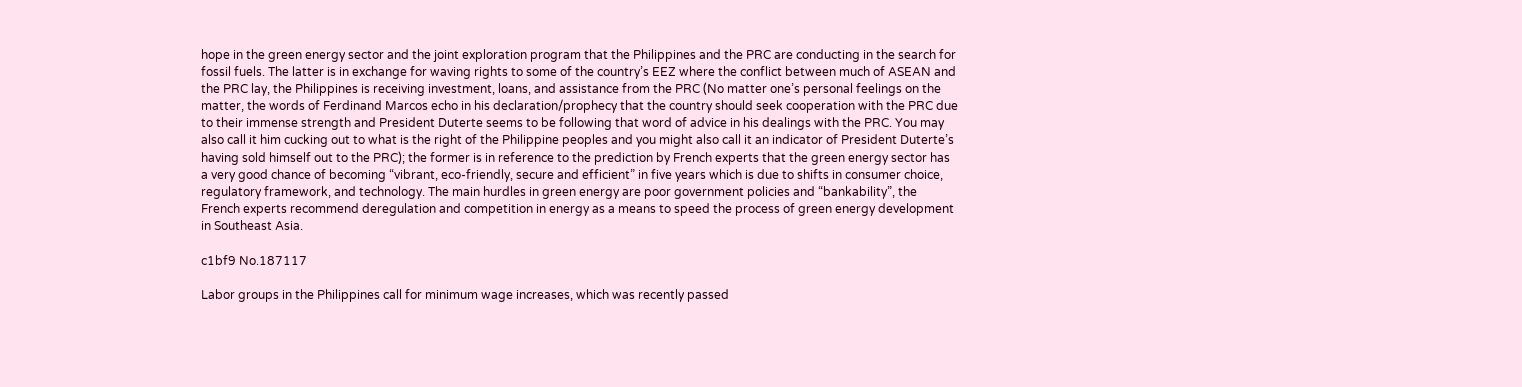hope in the green energy sector and the joint exploration program that the Philippines and the PRC are conducting in the search for fossil fuels. The latter is in exchange for waving rights to some of the country’s EEZ where the conflict between much of ASEAN and the PRC lay, the Philippines is receiving investment, loans, and assistance from the PRC (No matter one’s personal feelings on the matter, the words of Ferdinand Marcos echo in his declaration/prophecy that the country should seek cooperation with the PRC due to their immense strength and President Duterte seems to be following that word of advice in his dealings with the PRC. You may also call it him cucking out to what is the right of the Philippine peoples and you might also call it an indicator of President Duterte’s having sold himself out to the PRC); the former is in reference to the prediction by French experts that the green energy sector has a very good chance of becoming “vibrant, eco-friendly, secure and efficient” in five years which is due to shifts in consumer choice, regulatory framework, and technology. The main hurdles in green energy are poor government policies and “bankability”, the French experts recommend deregulation and competition in energy as a means to speed the process of green energy development in Southeast Asia.

c1bf9 No.187117

Labor groups in the Philippines call for minimum wage increases, which was recently passed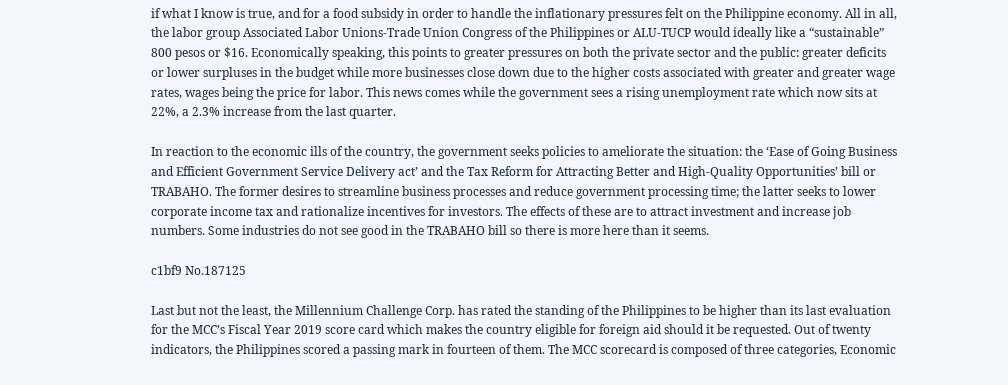if what I know is true, and for a food subsidy in order to handle the inflationary pressures felt on the Philippine economy. All in all, the labor group Associated Labor Unions-Trade Union Congress of the Philippines or ALU-TUCP would ideally like a “sustainable” 800 pesos or $16. Economically speaking, this points to greater pressures on both the private sector and the public: greater deficits or lower surpluses in the budget while more businesses close down due to the higher costs associated with greater and greater wage rates, wages being the price for labor. This news comes while the government sees a rising unemployment rate which now sits at 22%, a 2.3% increase from the last quarter.

In reaction to the economic ills of the country, the government seeks policies to ameliorate the situation: the ‘Ease of Going Business and Efficient Government Service Delivery act’ and the Tax Reform for Attracting Better and High-Quality Opportunities’ bill or TRABAHO. The former desires to streamline business processes and reduce government processing time; the latter seeks to lower corporate income tax and rationalize incentives for investors. The effects of these are to attract investment and increase job numbers. Some industries do not see good in the TRABAHO bill so there is more here than it seems.

c1bf9 No.187125

Last but not the least, the Millennium Challenge Corp. has rated the standing of the Philippines to be higher than its last evaluation for the MCC’s Fiscal Year 2019 score card which makes the country eligible for foreign aid should it be requested. Out of twenty indicators, the Philippines scored a passing mark in fourteen of them. The MCC scorecard is composed of three categories, Economic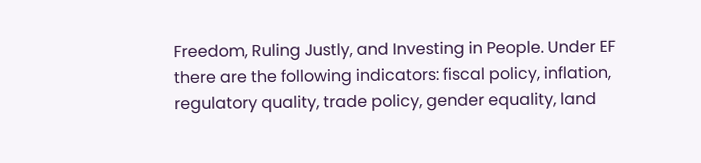Freedom, Ruling Justly, and Investing in People. Under EF there are the following indicators: fiscal policy, inflation, regulatory quality, trade policy, gender equality, land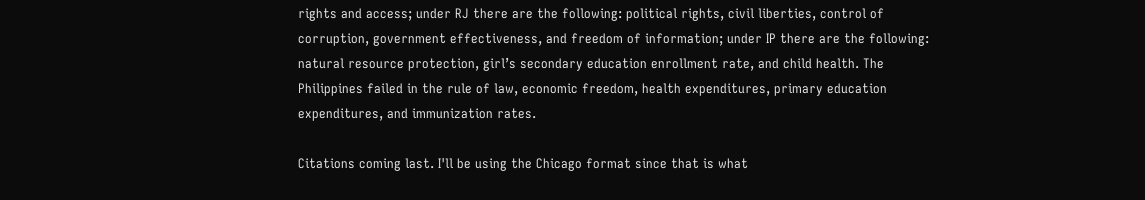rights and access; under RJ there are the following: political rights, civil liberties, control of corruption, government effectiveness, and freedom of information; under IP there are the following: natural resource protection, girl’s secondary education enrollment rate, and child health. The Philippines failed in the rule of law, economic freedom, health expenditures, primary education expenditures, and immunization rates.

Citations coming last. I'll be using the Chicago format since that is what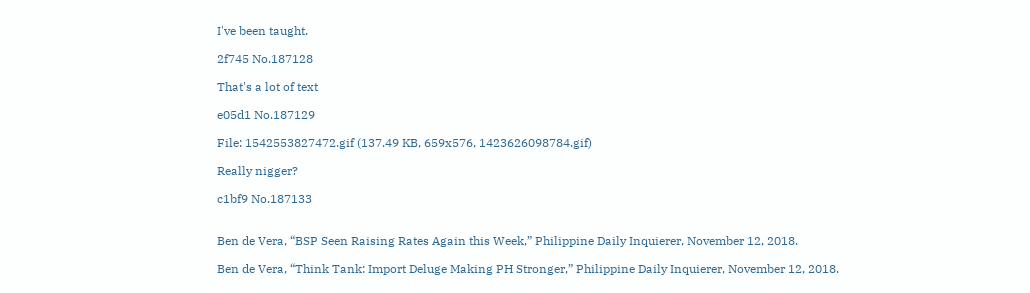I've been taught.

2f745 No.187128

That's a lot of text

e05d1 No.187129

File: 1542553827472.gif (137.49 KB, 659x576, 1423626098784.gif)

Really nigger?

c1bf9 No.187133


Ben de Vera, “BSP Seen Raising Rates Again this Week,” Philippine Daily Inquierer, November 12, 2018.

Ben de Vera, “Think Tank: Import Deluge Making PH Stronger,” Philippine Daily Inquierer, November 12, 2018.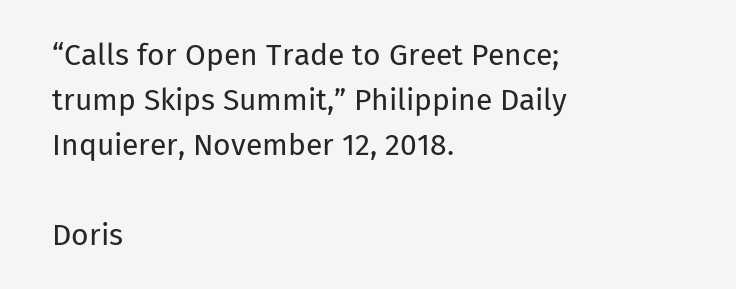“Calls for Open Trade to Greet Pence; trump Skips Summit,” Philippine Daily Inquierer, November 12, 2018.

Doris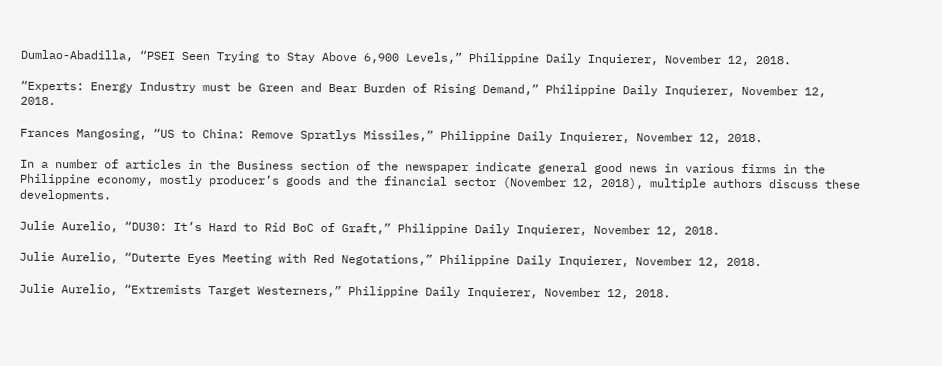Dumlao-Abadilla, “PSEI Seen Trying to Stay Above 6,900 Levels,” Philippine Daily Inquierer, November 12, 2018.

“Experts: Energy Industry must be Green and Bear Burden of Rising Demand,” Philippine Daily Inquierer, November 12, 2018.

Frances Mangosing, “US to China: Remove Spratlys Missiles,” Philippine Daily Inquierer, November 12, 2018.

In a number of articles in the Business section of the newspaper indicate general good news in various firms in the Philippine economy, mostly producer’s goods and the financial sector (November 12, 2018), multiple authors discuss these developments.

Julie Aurelio, “DU30: It’s Hard to Rid BoC of Graft,” Philippine Daily Inquierer, November 12, 2018.

Julie Aurelio, “Duterte Eyes Meeting with Red Negotations,” Philippine Daily Inquierer, November 12, 2018.

Julie Aurelio, “Extremists Target Westerners,” Philippine Daily Inquierer, November 12, 2018.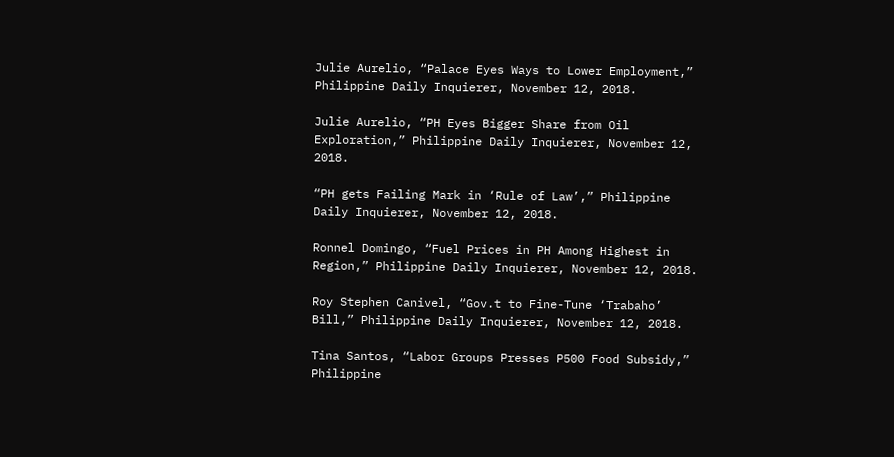Julie Aurelio, “Palace Eyes Ways to Lower Employment,” Philippine Daily Inquierer, November 12, 2018.

Julie Aurelio, “PH Eyes Bigger Share from Oil Exploration,” Philippine Daily Inquierer, November 12, 2018.

“PH gets Failing Mark in ‘Rule of Law’,” Philippine Daily Inquierer, November 12, 2018.

Ronnel Domingo, “Fuel Prices in PH Among Highest in Region,” Philippine Daily Inquierer, November 12, 2018.

Roy Stephen Canivel, “Gov.t to Fine-Tune ‘Trabaho’ Bill,” Philippine Daily Inquierer, November 12, 2018.

Tina Santos, “Labor Groups Presses P500 Food Subsidy,” Philippine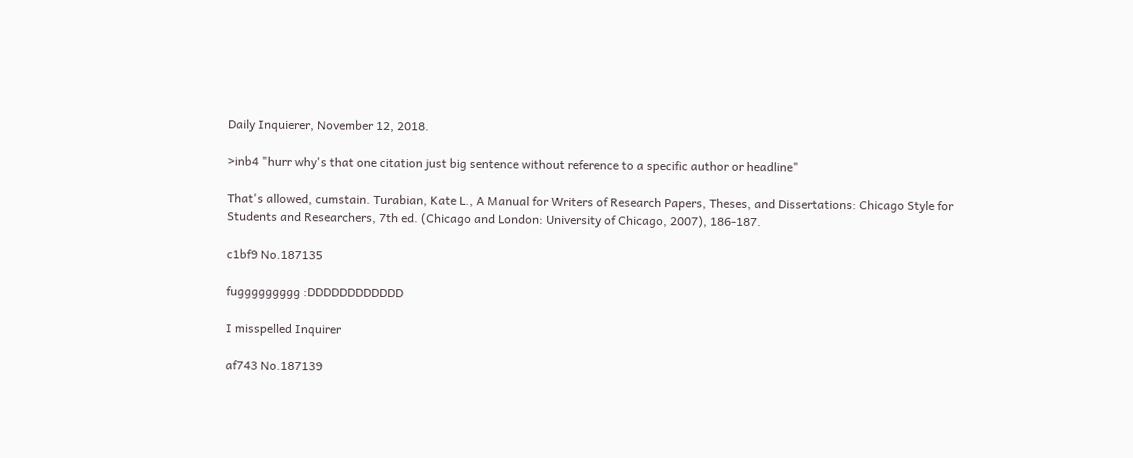Daily Inquierer, November 12, 2018.

>inb4 "hurr why's that one citation just big sentence without reference to a specific author or headline"

That's allowed, cumstain. Turabian, Kate L., A Manual for Writers of Research Papers, Theses, and Dissertations: Chicago Style for Students and Researchers, 7th ed. (Chicago and London: University of Chicago, 2007), 186-187.

c1bf9 No.187135

fuggggggggg :DDDDDDDDDDDD

I misspelled Inquirer

af743 No.187139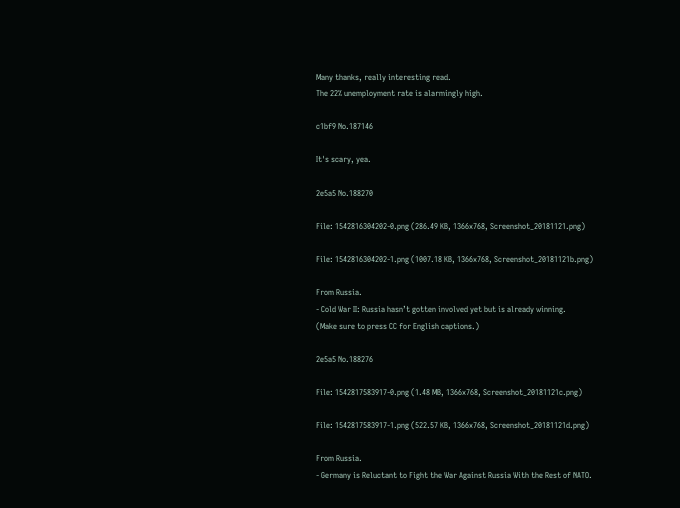Many thanks, really interesting read.
The 22% unemployment rate is alarmingly high.

c1bf9 No.187146

It's scary, yea.

2e5a5 No.188270

File: 1542816304202-0.png (286.49 KB, 1366x768, Screenshot_20181121.png)

File: 1542816304202-1.png (1007.18 KB, 1366x768, Screenshot_20181121b.png)

From Russia.
- Cold War II: Russia hasn’t gotten involved yet but is already winning.
(Make sure to press CC for English captions.)

2e5a5 No.188276

File: 1542817583917-0.png (1.48 MB, 1366x768, Screenshot_20181121c.png)

File: 1542817583917-1.png (522.57 KB, 1366x768, Screenshot_20181121d.png)

From Russia.
- Germany is Reluctant to Fight the War Against Russia With the Rest of NATO.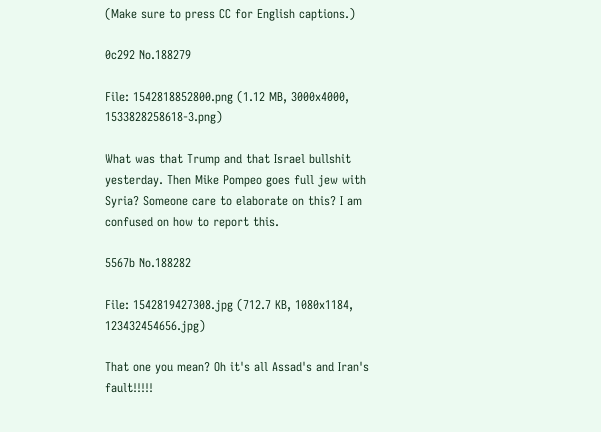(Make sure to press CC for English captions.)

0c292 No.188279

File: 1542818852800.png (1.12 MB, 3000x4000, 1533828258618-3.png)

What was that Trump and that Israel bullshit yesterday. Then Mike Pompeo goes full jew with Syria? Someone care to elaborate on this? I am confused on how to report this.

5567b No.188282

File: 1542819427308.jpg (712.7 KB, 1080x1184, 123432454656.jpg)

That one you mean? Oh it's all Assad's and Iran's fault!!!!!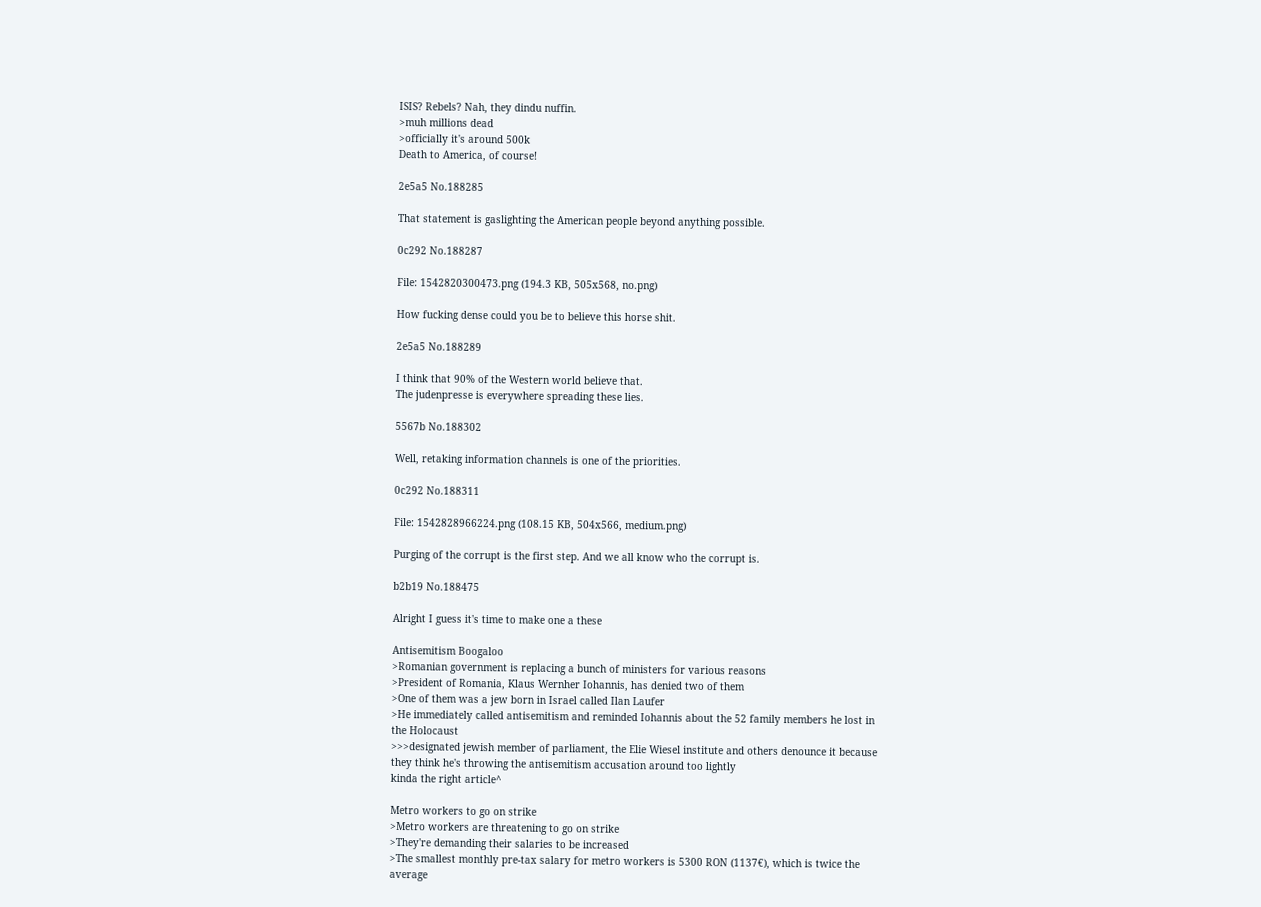ISIS? Rebels? Nah, they dindu nuffin.
>muh millions dead
>officially it's around 500k
Death to America, of course!

2e5a5 No.188285

That statement is gaslighting the American people beyond anything possible.

0c292 No.188287

File: 1542820300473.png (194.3 KB, 505x568, no.png)

How fucking dense could you be to believe this horse shit.

2e5a5 No.188289

I think that 90% of the Western world believe that.
The judenpresse is everywhere spreading these lies.

5567b No.188302

Well, retaking information channels is one of the priorities.

0c292 No.188311

File: 1542828966224.png (108.15 KB, 504x566, medium.png)

Purging of the corrupt is the first step. And we all know who the corrupt is.

b2b19 No.188475

Alright I guess it's time to make one a these

Antisemitism Boogaloo
>Romanian government is replacing a bunch of ministers for various reasons
>President of Romania, Klaus Wernher Iohannis, has denied two of them
>One of them was a jew born in Israel called Ilan Laufer
>He immediately called antisemitism and reminded Iohannis about the 52 family members he lost in the Holocaust
>>>designated jewish member of parliament, the Elie Wiesel institute and others denounce it because they think he's throwing the antisemitism accusation around too lightly
kinda the right article^

Metro workers to go on strike
>Metro workers are threatening to go on strike
>They're demanding their salaries to be increased
>The smallest monthly pre-tax salary for metro workers is 5300 RON (1137€), which is twice the average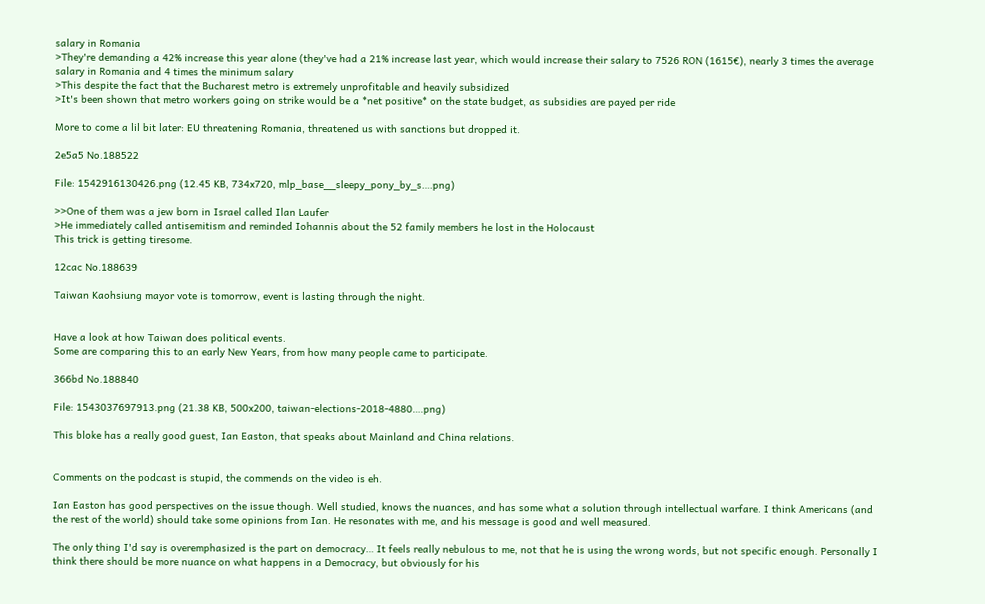salary in Romania
>They're demanding a 42% increase this year alone (they've had a 21% increase last year, which would increase their salary to 7526 RON (1615€), nearly 3 times the average salary in Romania and 4 times the minimum salary
>This despite the fact that the Bucharest metro is extremely unprofitable and heavily subsidized
>It's been shown that metro workers going on strike would be a *net positive* on the state budget, as subsidies are payed per ride

More to come a lil bit later: EU threatening Romania, threatened us with sanctions but dropped it.

2e5a5 No.188522

File: 1542916130426.png (12.45 KB, 734x720, mlp_base__sleepy_pony_by_s….png)

>>One of them was a jew born in Israel called Ilan Laufer
>He immediately called antisemitism and reminded Iohannis about the 52 family members he lost in the Holocaust
This trick is getting tiresome.

12cac No.188639

Taiwan Kaohsiung mayor vote is tomorrow, event is lasting through the night.


Have a look at how Taiwan does political events.
Some are comparing this to an early New Years, from how many people came to participate.

366bd No.188840

File: 1543037697913.png (21.38 KB, 500x200, taiwan-elections-2018-4880….png)

This bloke has a really good guest, Ian Easton, that speaks about Mainland and China relations.


Comments on the podcast is stupid, the commends on the video is eh.

Ian Easton has good perspectives on the issue though. Well studied, knows the nuances, and has some what a solution through intellectual warfare. I think Americans (and the rest of the world) should take some opinions from Ian. He resonates with me, and his message is good and well measured.

The only thing I'd say is overemphasized is the part on democracy… It feels really nebulous to me, not that he is using the wrong words, but not specific enough. Personally I think there should be more nuance on what happens in a Democracy, but obviously for his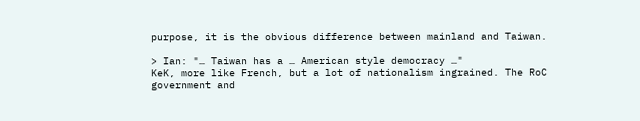purpose, it is the obvious difference between mainland and Taiwan.

> Ian: "… Taiwan has a … American style democracy …"
KeK, more like French, but a lot of nationalism ingrained. The RoC government and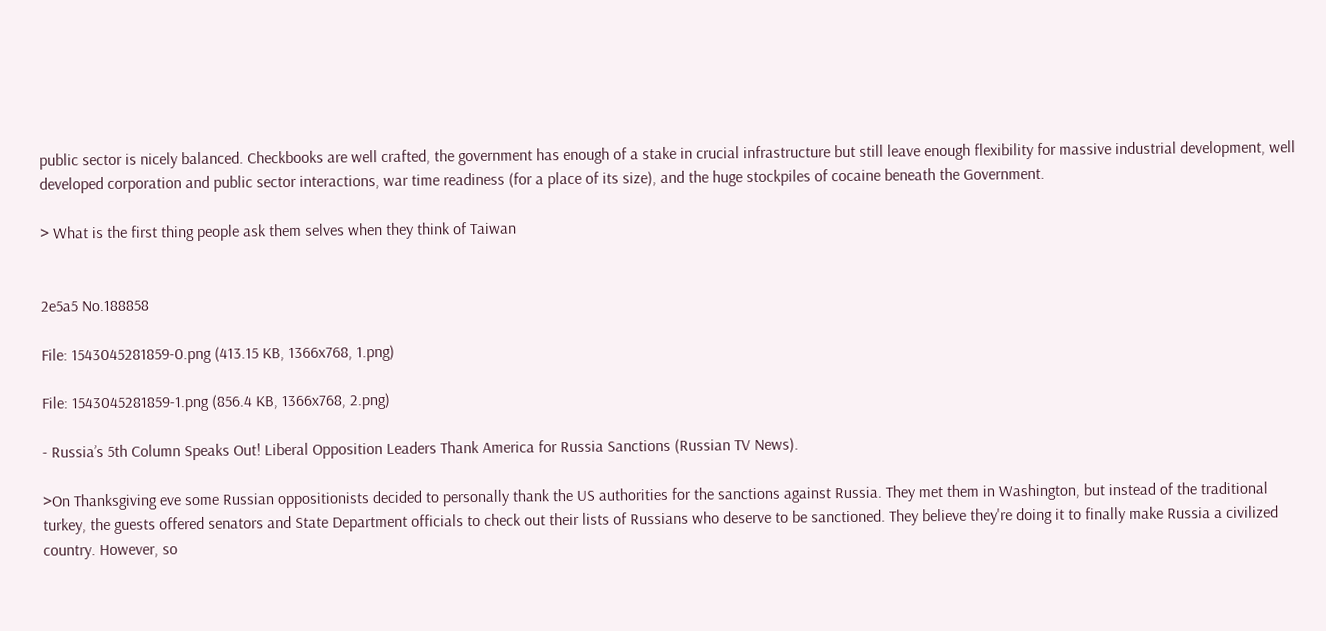public sector is nicely balanced. Checkbooks are well crafted, the government has enough of a stake in crucial infrastructure but still leave enough flexibility for massive industrial development, well developed corporation and public sector interactions, war time readiness (for a place of its size), and the huge stockpiles of cocaine beneath the Government.

> What is the first thing people ask them selves when they think of Taiwan


2e5a5 No.188858

File: 1543045281859-0.png (413.15 KB, 1366x768, 1.png)

File: 1543045281859-1.png (856.4 KB, 1366x768, 2.png)

- Russia’s 5th Column Speaks Out! Liberal Opposition Leaders Thank America for Russia Sanctions (Russian TV News).

>On Thanksgiving eve some Russian oppositionists decided to personally thank the US authorities for the sanctions against Russia. They met them in Washington, but instead of the traditional turkey, the guests offered senators and State Department officials to check out their lists of Russians who deserve to be sanctioned. They believe they're doing it to finally make Russia a civilized country. However, so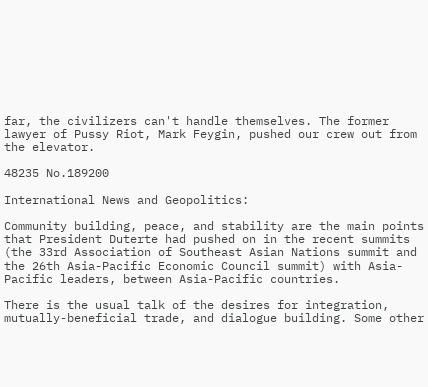far, the civilizers can't handle themselves. The former lawyer of Pussy Riot, Mark Feygin, pushed our crew out from the elevator.

48235 No.189200

International News and Geopolitics:

Community building, peace, and stability are the main points that President Duterte had pushed on in the recent summits (the 33rd Association of Southeast Asian Nations summit and the 26th Asia-Pacific Economic Council summit) with Asia-Pacific leaders, between Asia-Pacific countries.

There is the usual talk of the desires for integration, mutually-beneficial trade, and dialogue building. Some other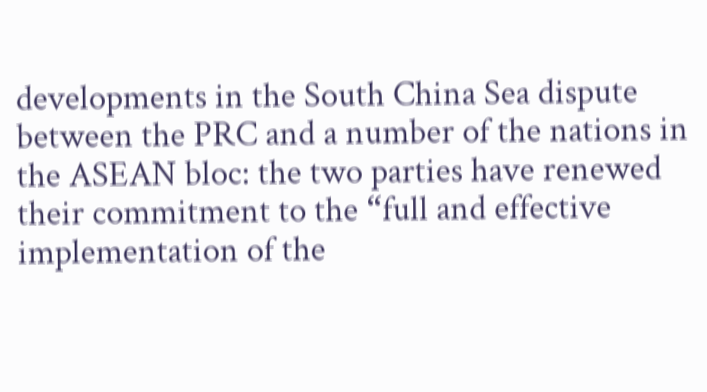developments in the South China Sea dispute between the PRC and a number of the nations in the ASEAN bloc: the two parties have renewed their commitment to the “full and effective implementation of the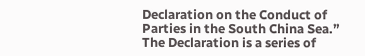Declaration on the Conduct of Parties in the South China Sea.” The Declaration is a series of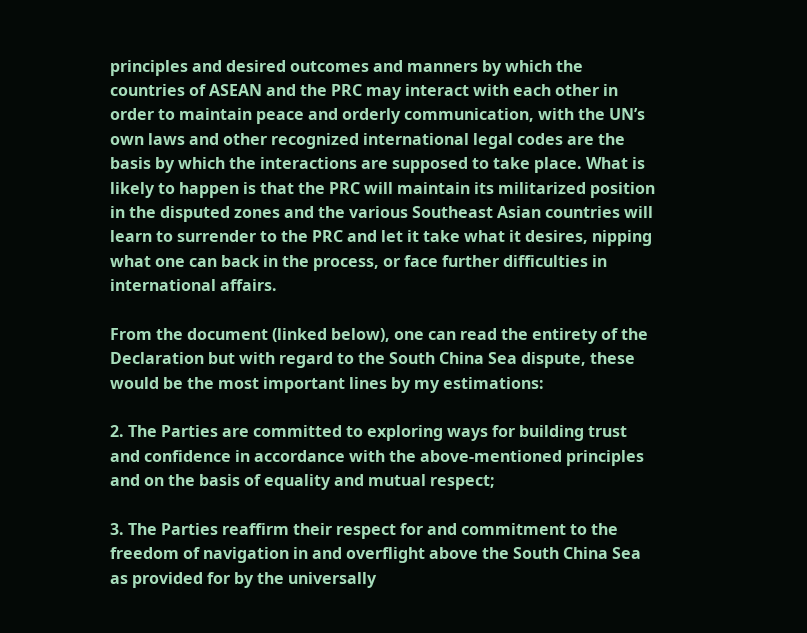principles and desired outcomes and manners by which the countries of ASEAN and the PRC may interact with each other in order to maintain peace and orderly communication, with the UN’s own laws and other recognized international legal codes are the basis by which the interactions are supposed to take place. What is likely to happen is that the PRC will maintain its militarized position in the disputed zones and the various Southeast Asian countries will learn to surrender to the PRC and let it take what it desires, nipping what one can back in the process, or face further difficulties in international affairs.

From the document (linked below), one can read the entirety of the Declaration but with regard to the South China Sea dispute, these would be the most important lines by my estimations:

2. The Parties are committed to exploring ways for building trust and confidence in accordance with the above-mentioned principles and on the basis of equality and mutual respect;

3. The Parties reaffirm their respect for and commitment to the freedom of navigation in and overflight above the South China Sea as provided for by the universally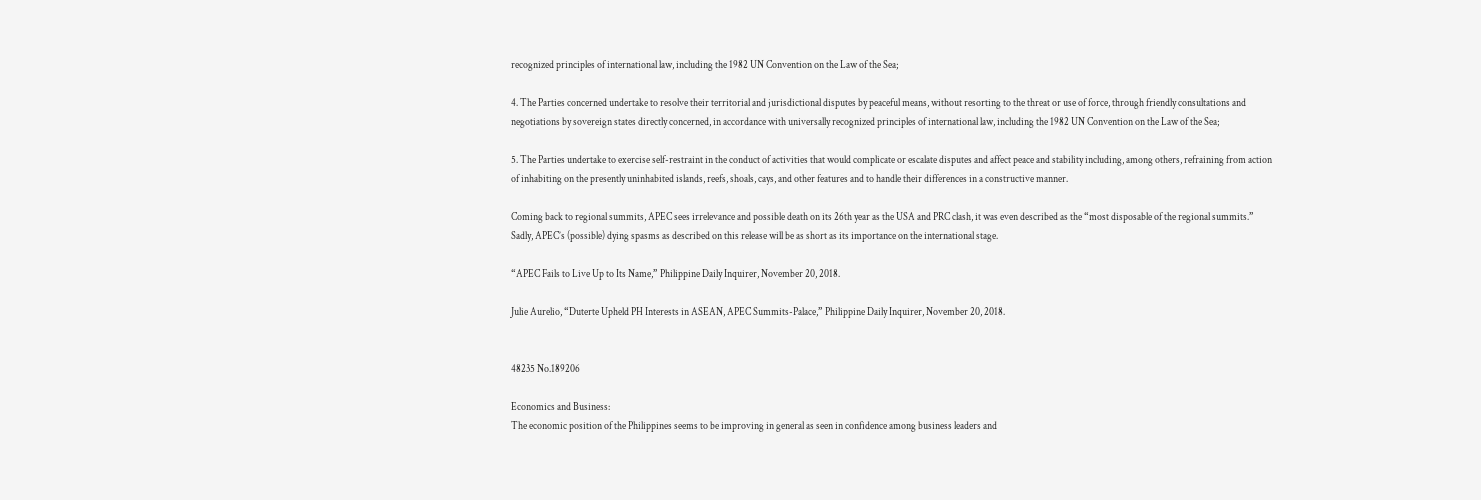recognized principles of international law, including the 1982 UN Convention on the Law of the Sea;

4. The Parties concerned undertake to resolve their territorial and jurisdictional disputes by peaceful means, without resorting to the threat or use of force, through friendly consultations and negotiations by sovereign states directly concerned, in accordance with universally recognized principles of international law, including the 1982 UN Convention on the Law of the Sea;

5. The Parties undertake to exercise self-restraint in the conduct of activities that would complicate or escalate disputes and affect peace and stability including, among others, refraining from action of inhabiting on the presently uninhabited islands, reefs, shoals, cays, and other features and to handle their differences in a constructive manner.

Coming back to regional summits, APEC sees irrelevance and possible death on its 26th year as the USA and PRC clash, it was even described as the “most disposable of the regional summits.” Sadly, APEC’s (possible) dying spasms as described on this release will be as short as its importance on the international stage.

“APEC Fails to Live Up to Its Name,” Philippine Daily Inquirer, November 20, 2018.

Julie Aurelio, “Duterte Upheld PH Interests in ASEAN, APEC Summits-Palace,” Philippine Daily Inquirer, November 20, 2018.


48235 No.189206

Economics and Business:
The economic position of the Philippines seems to be improving in general as seen in confidence among business leaders and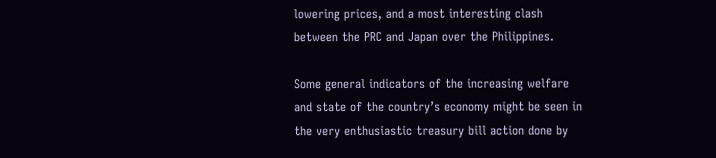lowering prices, and a most interesting clash between the PRC and Japan over the Philippines.

Some general indicators of the increasing welfare and state of the country’s economy might be seen in the very enthusiastic treasury bill action done by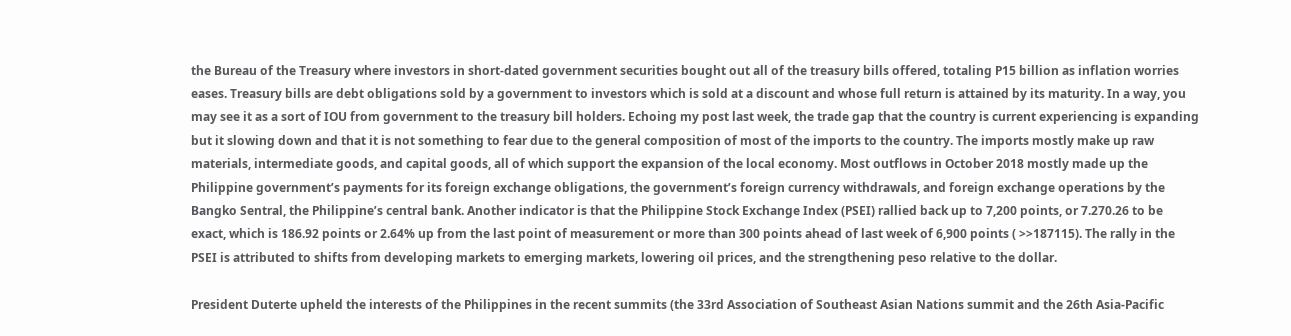the Bureau of the Treasury where investors in short-dated government securities bought out all of the treasury bills offered, totaling P15 billion as inflation worries eases. Treasury bills are debt obligations sold by a government to investors which is sold at a discount and whose full return is attained by its maturity. In a way, you may see it as a sort of IOU from government to the treasury bill holders. Echoing my post last week, the trade gap that the country is current experiencing is expanding but it slowing down and that it is not something to fear due to the general composition of most of the imports to the country. The imports mostly make up raw materials, intermediate goods, and capital goods, all of which support the expansion of the local economy. Most outflows in October 2018 mostly made up the Philippine government’s payments for its foreign exchange obligations, the government’s foreign currency withdrawals, and foreign exchange operations by the Bangko Sentral, the Philippine’s central bank. Another indicator is that the Philippine Stock Exchange Index (PSEI) rallied back up to 7,200 points, or 7.270.26 to be exact, which is 186.92 points or 2.64% up from the last point of measurement or more than 300 points ahead of last week of 6,900 points ( >>187115). The rally in the PSEI is attributed to shifts from developing markets to emerging markets, lowering oil prices, and the strengthening peso relative to the dollar.

President Duterte upheld the interests of the Philippines in the recent summits (the 33rd Association of Southeast Asian Nations summit and the 26th Asia-Pacific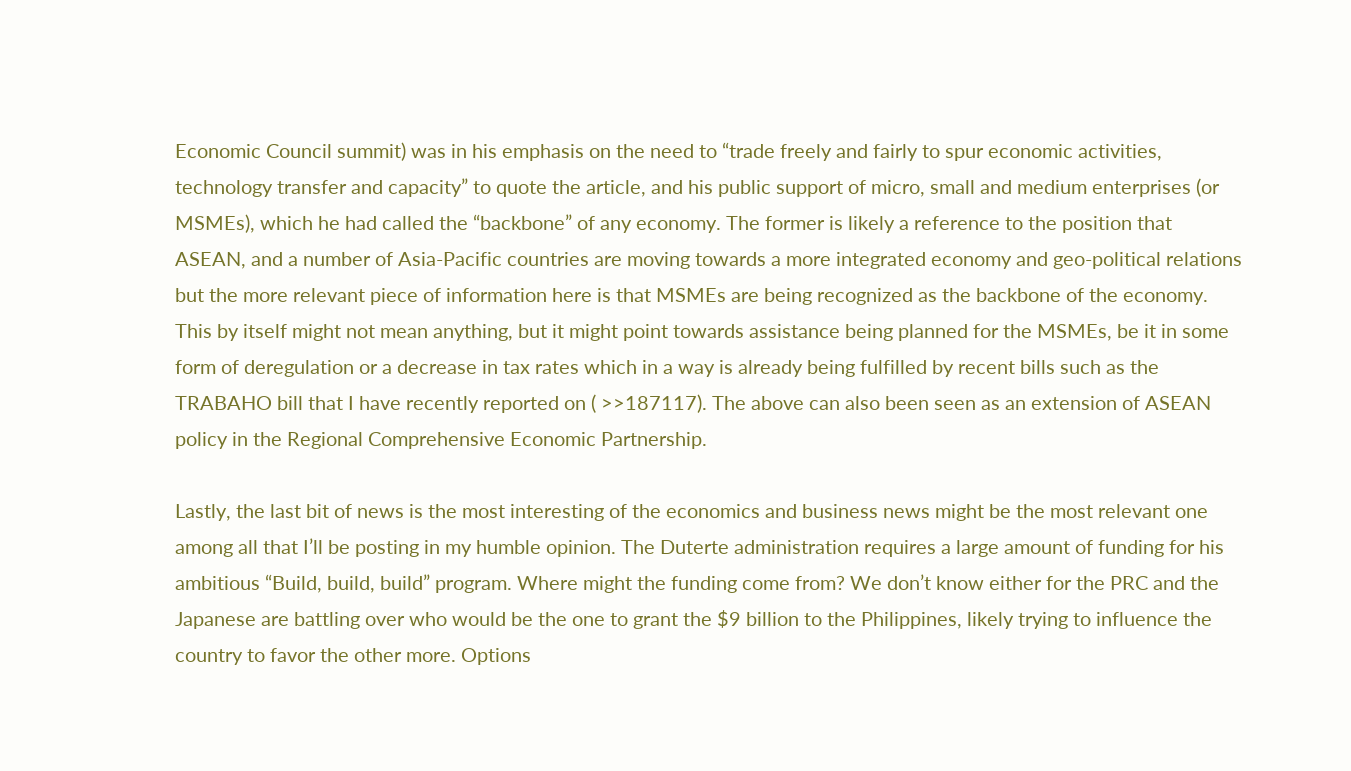Economic Council summit) was in his emphasis on the need to “trade freely and fairly to spur economic activities, technology transfer and capacity” to quote the article, and his public support of micro, small and medium enterprises (or MSMEs), which he had called the “backbone” of any economy. The former is likely a reference to the position that ASEAN, and a number of Asia-Pacific countries are moving towards a more integrated economy and geo-political relations but the more relevant piece of information here is that MSMEs are being recognized as the backbone of the economy. This by itself might not mean anything, but it might point towards assistance being planned for the MSMEs, be it in some form of deregulation or a decrease in tax rates which in a way is already being fulfilled by recent bills such as the TRABAHO bill that I have recently reported on ( >>187117). The above can also been seen as an extension of ASEAN policy in the Regional Comprehensive Economic Partnership.

Lastly, the last bit of news is the most interesting of the economics and business news might be the most relevant one among all that I’ll be posting in my humble opinion. The Duterte administration requires a large amount of funding for his ambitious “Build, build, build” program. Where might the funding come from? We don’t know either for the PRC and the Japanese are battling over who would be the one to grant the $9 billion to the Philippines, likely trying to influence the country to favor the other more. Options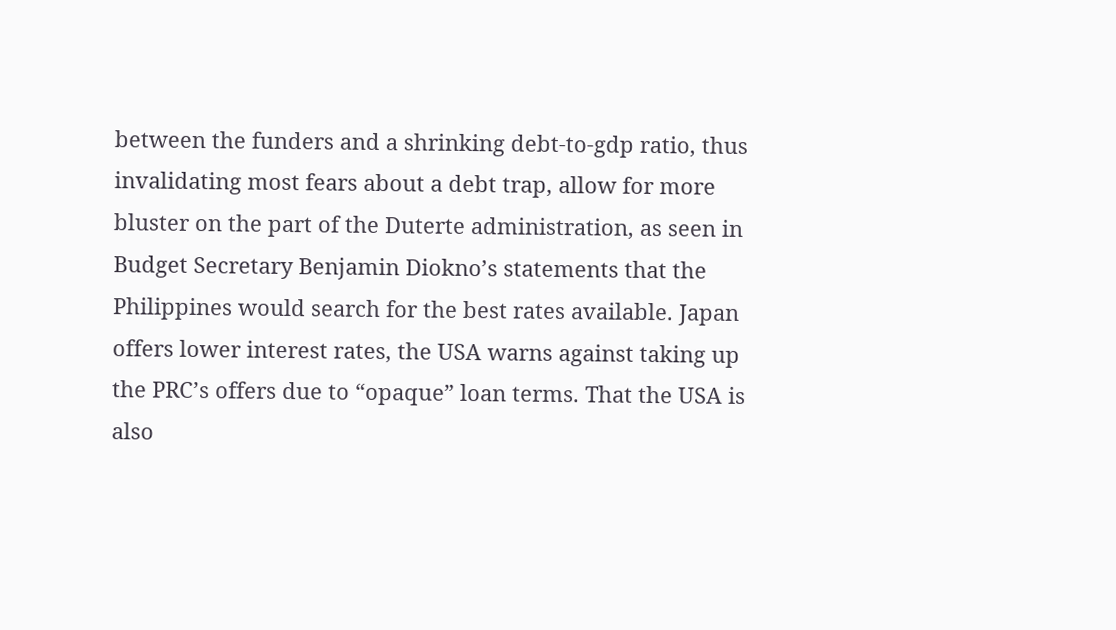between the funders and a shrinking debt-to-gdp ratio, thus invalidating most fears about a debt trap, allow for more bluster on the part of the Duterte administration, as seen in Budget Secretary Benjamin Diokno’s statements that the Philippines would search for the best rates available. Japan offers lower interest rates, the USA warns against taking up the PRC’s offers due to “opaque” loan terms. That the USA is also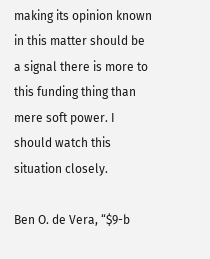making its opinion known in this matter should be a signal there is more to this funding thing than mere soft power. I should watch this situation closely.

Ben O. de Vera, “$9-b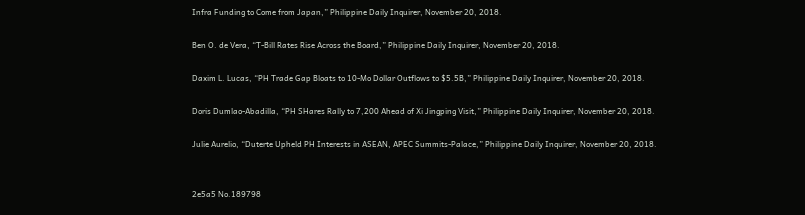Infra Funding to Come from Japan,” Philippine Daily Inquirer, November 20, 2018.

Ben O. de Vera, “T-Bill Rates Rise Across the Board,” Philippine Daily Inquirer, November 20, 2018.

Daxim L. Lucas, “PH Trade Gap Bloats to 10-Mo Dollar Outflows to $5.5B,” Philippine Daily Inquirer, November 20, 2018.

Doris Dumlao-Abadilla, “PH SHares Rally to 7,200 Ahead of Xi Jingping Visit,” Philippine Daily Inquirer, November 20, 2018.

Julie Aurelio, “Duterte Upheld PH Interests in ASEAN, APEC Summits-Palace,” Philippine Daily Inquirer, November 20, 2018.


2e5a5 No.189798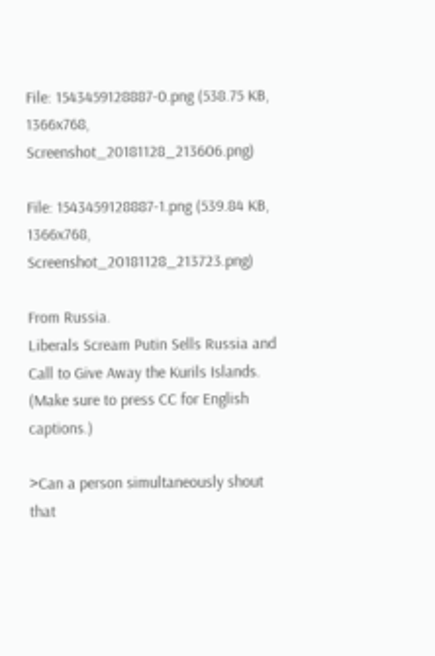File: 1543459128887-0.png (538.75 KB, 1366x768, Screenshot_20181128_213606.png)

File: 1543459128887-1.png (539.84 KB, 1366x768, Screenshot_20181128_213723.png)

From Russia.
Liberals Scream Putin Sells Russia and Call to Give Away the Kurils Islands.
(Make sure to press CC for English captions.)

>Can a person simultaneously shout that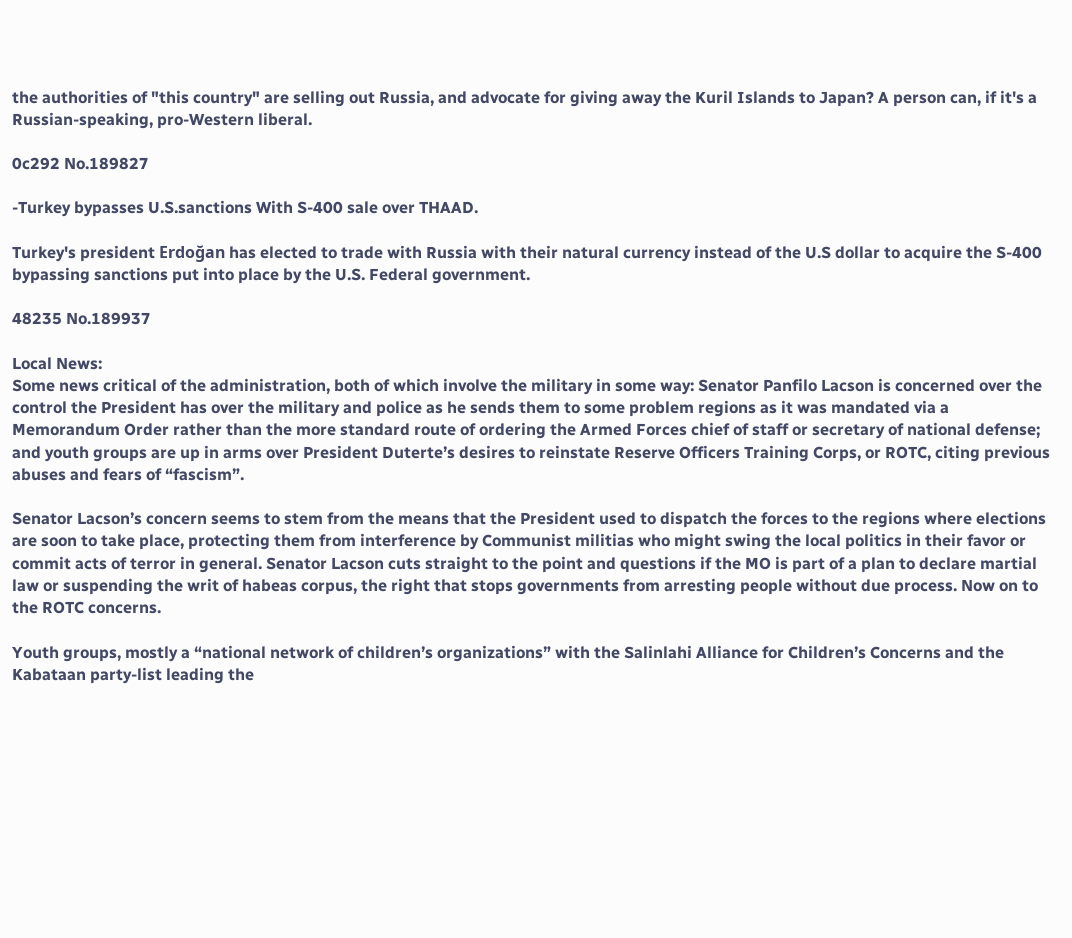the authorities of "this country" are selling out Russia, and advocate for giving away the Kuril Islands to Japan? A person can, if it's a Russian-speaking, pro-Western liberal.

0c292 No.189827

-Turkey bypasses U.S.sanctions With S-400 sale over THAAD.

Turkey's president Erdoğan has elected to trade with Russia with their natural currency instead of the U.S dollar to acquire the S-400 bypassing sanctions put into place by the U.S. Federal government.

48235 No.189937

Local News:
Some news critical of the administration, both of which involve the military in some way: Senator Panfilo Lacson is concerned over the control the President has over the military and police as he sends them to some problem regions as it was mandated via a Memorandum Order rather than the more standard route of ordering the Armed Forces chief of staff or secretary of national defense; and youth groups are up in arms over President Duterte’s desires to reinstate Reserve Officers Training Corps, or ROTC, citing previous abuses and fears of “fascism”.

Senator Lacson’s concern seems to stem from the means that the President used to dispatch the forces to the regions where elections are soon to take place, protecting them from interference by Communist militias who might swing the local politics in their favor or commit acts of terror in general. Senator Lacson cuts straight to the point and questions if the MO is part of a plan to declare martial law or suspending the writ of habeas corpus, the right that stops governments from arresting people without due process. Now on to the ROTC concerns.

Youth groups, mostly a “national network of children’s organizations” with the Salinlahi Alliance for Children’s Concerns and the Kabataan party-list leading the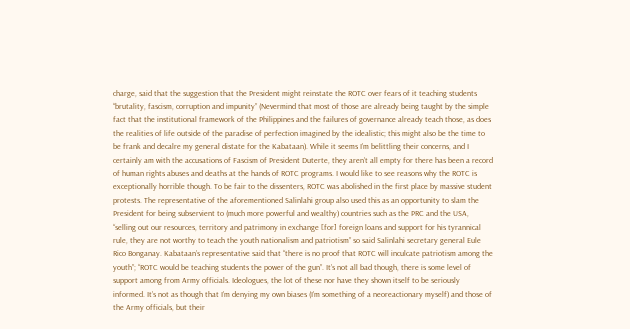charge, said that the suggestion that the President might reinstate the ROTC over fears of it teaching students “brutality, fascism, corruption and impunity” (Nevermind that most of those are already being taught by the simple fact that the institutional framework of the Philippines and the failures of governance already teach those, as does the realities of life outside of the paradise of perfection imagined by the idealistic; this might also be the time to be frank and decalre my general distate for the Kabataan). While it seems I’m belittling their concerns, and I certainly am with the accusations of Fascism of President Duterte, they aren’t all empty for there has been a record of human rights abuses and deaths at the hands of ROTC programs. I would like to see reasons why the ROTC is exceptionally horrible though. To be fair to the dissenters, ROTC was abolished in the first place by massive student protests. The representative of the aforementioned Salinlahi group also used this as an opportunity to slam the President for being subservient to (much more powerful and wealthy) countries such as the PRC and the USA, “selling out our resources, territory and patrimony in exchange [for] foreign loans and support for his tyrannical rule, they are not worthy to teach the youth nationalism and patriotism” so said Salinlahi secretary general Eule Rico Bonganay. Kabataan’s representative said that “there is no proof that ROTC will inculcate patriotism among the youth”; “ROTC would be teaching students the power of the gun”. It’s not all bad though, there is some level of support among from Army officials. Ideologues, the lot of these nor have they shown itself to be seriously informed. It’s not as though that I’m denying my own biases (I’m something of a neoreactionary myself) and those of the Army officials, but their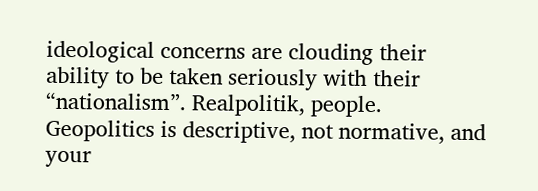ideological concerns are clouding their ability to be taken seriously with their “nationalism”. Realpolitik, people. Geopolitics is descriptive, not normative, and your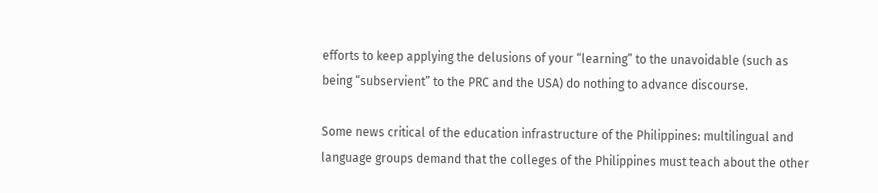efforts to keep applying the delusions of your “learning” to the unavoidable (such as being “subservient” to the PRC and the USA) do nothing to advance discourse.

Some news critical of the education infrastructure of the Philippines: multilingual and language groups demand that the colleges of the Philippines must teach about the other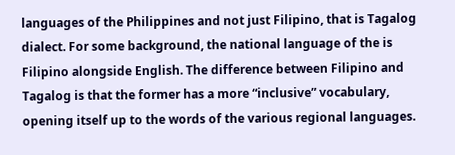languages of the Philippines and not just Filipino, that is Tagalog dialect. For some background, the national language of the is Filipino alongside English. The difference between Filipino and Tagalog is that the former has a more “inclusive” vocabulary, opening itself up to the words of the various regional languages.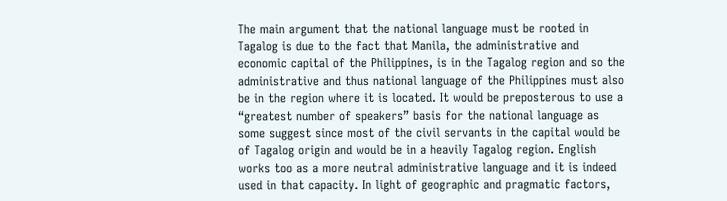The main argument that the national language must be rooted in Tagalog is due to the fact that Manila, the administrative and economic capital of the Philippines, is in the Tagalog region and so the administrative and thus national language of the Philippines must also be in the region where it is located. It would be preposterous to use a “greatest number of speakers” basis for the national language as some suggest since most of the civil servants in the capital would be of Tagalog origin and would be in a heavily Tagalog region. English works too as a more neutral administrative language and it is indeed used in that capacity. In light of geographic and pragmatic factors,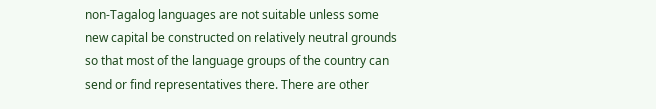non-Tagalog languages are not suitable unless some new capital be constructed on relatively neutral grounds so that most of the language groups of the country can send or find representatives there. There are other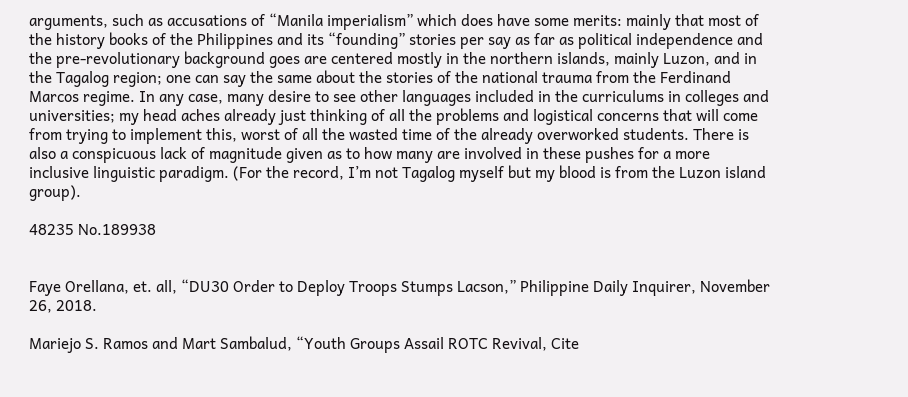arguments, such as accusations of “Manila imperialism” which does have some merits: mainly that most of the history books of the Philippines and its “founding” stories per say as far as political independence and the pre-revolutionary background goes are centered mostly in the northern islands, mainly Luzon, and in the Tagalog region; one can say the same about the stories of the national trauma from the Ferdinand Marcos regime. In any case, many desire to see other languages included in the curriculums in colleges and universities; my head aches already just thinking of all the problems and logistical concerns that will come from trying to implement this, worst of all the wasted time of the already overworked students. There is also a conspicuous lack of magnitude given as to how many are involved in these pushes for a more inclusive linguistic paradigm. (For the record, I’m not Tagalog myself but my blood is from the Luzon island group).

48235 No.189938


Faye Orellana, et. all, “DU30 Order to Deploy Troops Stumps Lacson,” Philippine Daily Inquirer, November 26, 2018.

Mariejo S. Ramos and Mart Sambalud, “Youth Groups Assail ROTC Revival, Cite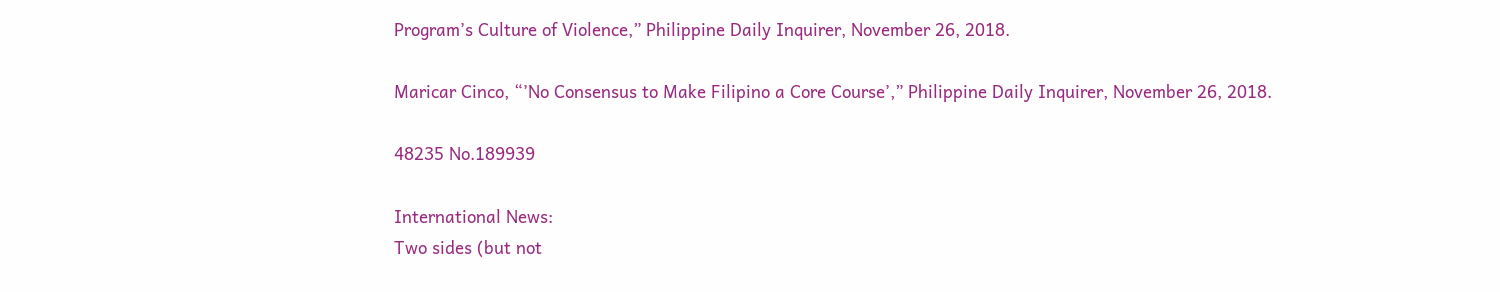Program’s Culture of Violence,” Philippine Daily Inquirer, November 26, 2018.

Maricar Cinco, “’No Consensus to Make Filipino a Core Course’,” Philippine Daily Inquirer, November 26, 2018.

48235 No.189939

International News:
Two sides (but not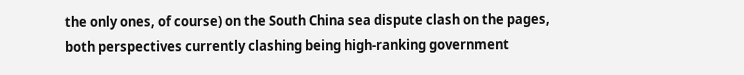the only ones, of course) on the South China sea dispute clash on the pages, both perspectives currently clashing being high-ranking government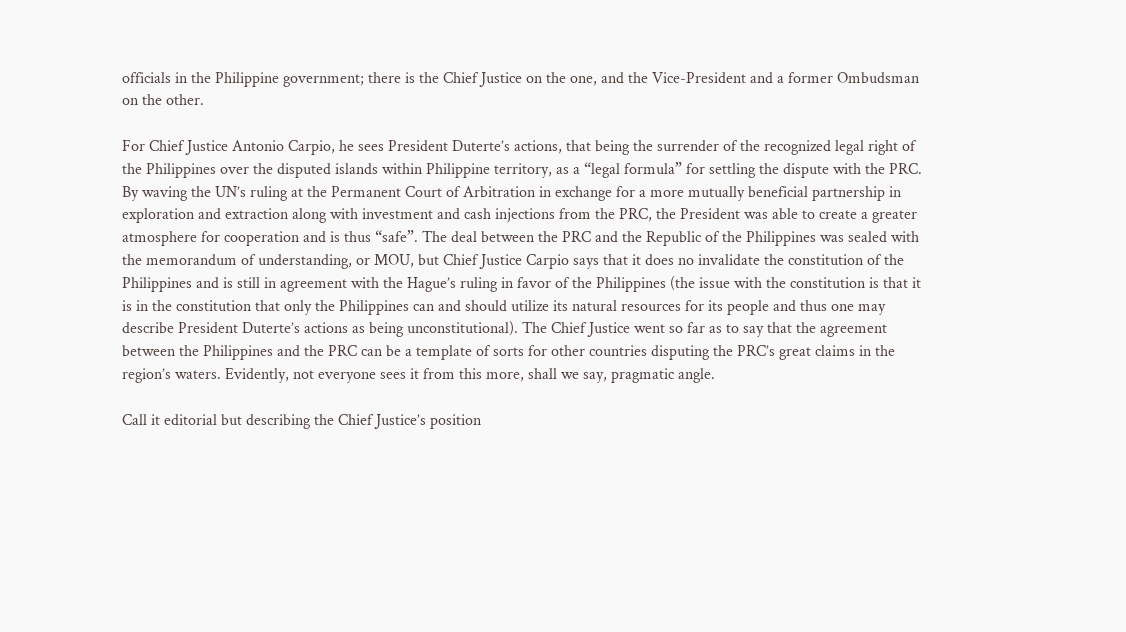officials in the Philippine government; there is the Chief Justice on the one, and the Vice-President and a former Ombudsman on the other.

For Chief Justice Antonio Carpio, he sees President Duterte’s actions, that being the surrender of the recognized legal right of the Philippines over the disputed islands within Philippine territory, as a “legal formula” for settling the dispute with the PRC. By waving the UN’s ruling at the Permanent Court of Arbitration in exchange for a more mutually beneficial partnership in exploration and extraction along with investment and cash injections from the PRC, the President was able to create a greater atmosphere for cooperation and is thus “safe”. The deal between the PRC and the Republic of the Philippines was sealed with the memorandum of understanding, or MOU, but Chief Justice Carpio says that it does no invalidate the constitution of the Philippines and is still in agreement with the Hague’s ruling in favor of the Philippines (the issue with the constitution is that it is in the constitution that only the Philippines can and should utilize its natural resources for its people and thus one may describe President Duterte’s actions as being unconstitutional). The Chief Justice went so far as to say that the agreement between the Philippines and the PRC can be a template of sorts for other countries disputing the PRC’s great claims in the region’s waters. Evidently, not everyone sees it from this more, shall we say, pragmatic angle.

Call it editorial but describing the Chief Justice’s position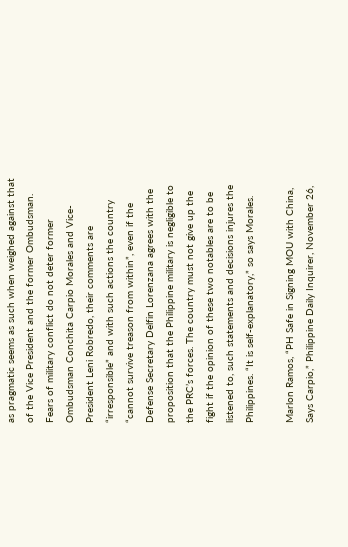as pragmatic seems as such when weighed against that of the Vice President and the former Ombudsman. Fears of military conflict do not deter former Ombudsman Conchita Carpio Morales and Vice-President Leni Robredo, their comments are “irresponsible” and with such actions the country “cannot survive treason from within”, even if the Defense Secretary Delfin Lorenzana agrees with the proposition that the Philippine military is negligible to the PRC’s forces. The country must not give up the fight if the opinion of these two notables are to be listened to, such statements and decisions injures the Philippines. “It is self-explanatory,” so says Morales.

Marlon Ramos, “PH Safe in Signing MOU with China, Says Carpio,” Philippine Daily Inquirer, November 26,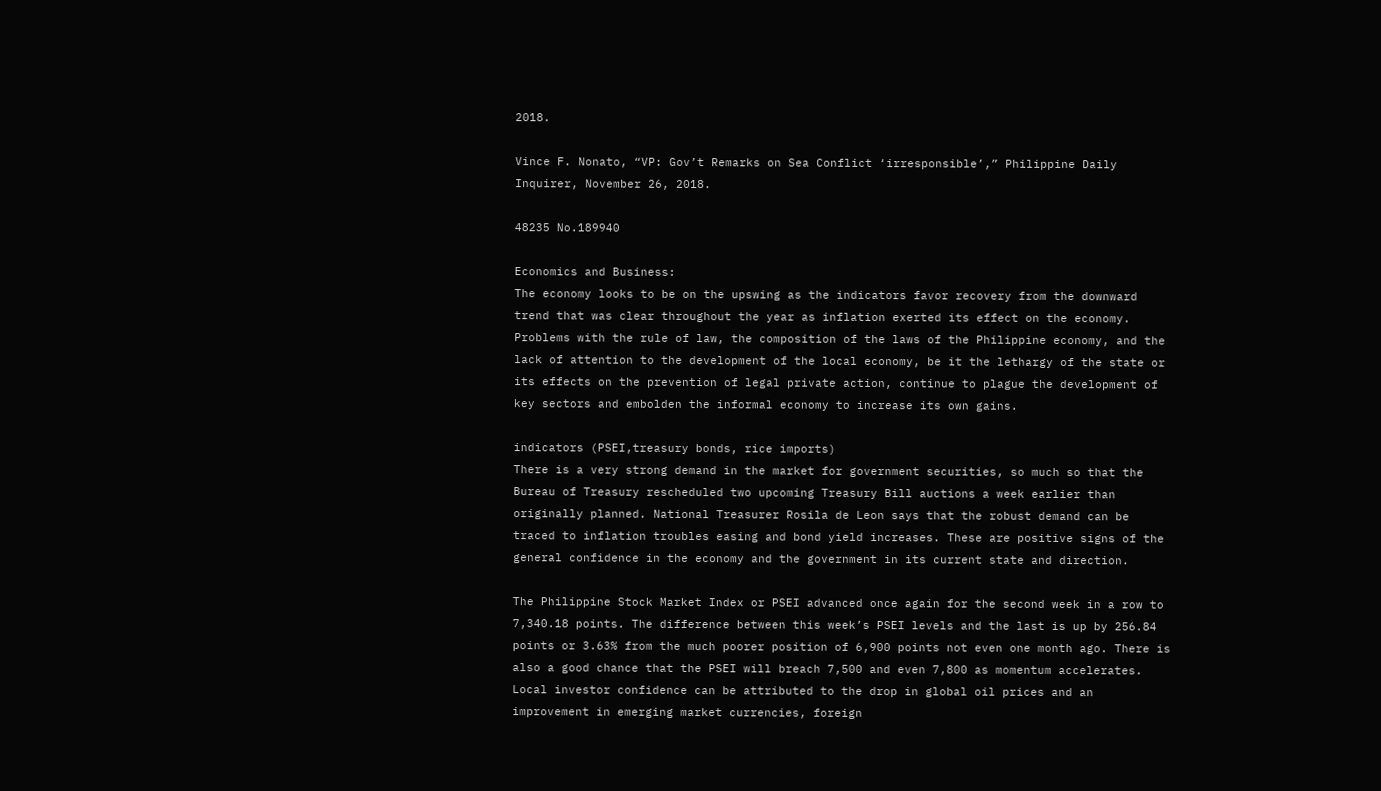2018.

Vince F. Nonato, “VP: Gov’t Remarks on Sea Conflict ‘irresponsible’,” Philippine Daily Inquirer, November 26, 2018.

48235 No.189940

Economics and Business:
The economy looks to be on the upswing as the indicators favor recovery from the downward trend that was clear throughout the year as inflation exerted its effect on the economy. Problems with the rule of law, the composition of the laws of the Philippine economy, and the lack of attention to the development of the local economy, be it the lethargy of the state or its effects on the prevention of legal private action, continue to plague the development of key sectors and embolden the informal economy to increase its own gains.

indicators (PSEI,treasury bonds, rice imports)
There is a very strong demand in the market for government securities, so much so that the Bureau of Treasury rescheduled two upcoming Treasury Bill auctions a week earlier than originally planned. National Treasurer Rosila de Leon says that the robust demand can be traced to inflation troubles easing and bond yield increases. These are positive signs of the general confidence in the economy and the government in its current state and direction.

The Philippine Stock Market Index or PSEI advanced once again for the second week in a row to 7,340.18 points. The difference between this week’s PSEI levels and the last is up by 256.84 points or 3.63% from the much poorer position of 6,900 points not even one month ago. There is also a good chance that the PSEI will breach 7,500 and even 7,800 as momentum accelerates. Local investor confidence can be attributed to the drop in global oil prices and an improvement in emerging market currencies, foreign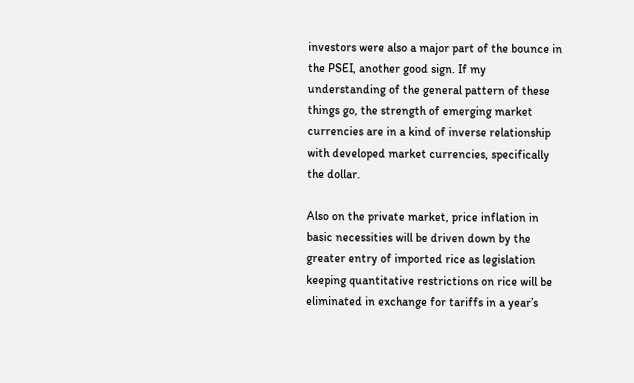investors were also a major part of the bounce in the PSEI, another good sign. If my understanding of the general pattern of these things go, the strength of emerging market currencies are in a kind of inverse relationship with developed market currencies, specifically the dollar.

Also on the private market, price inflation in basic necessities will be driven down by the greater entry of imported rice as legislation keeping quantitative restrictions on rice will be eliminated in exchange for tariffs in a year’s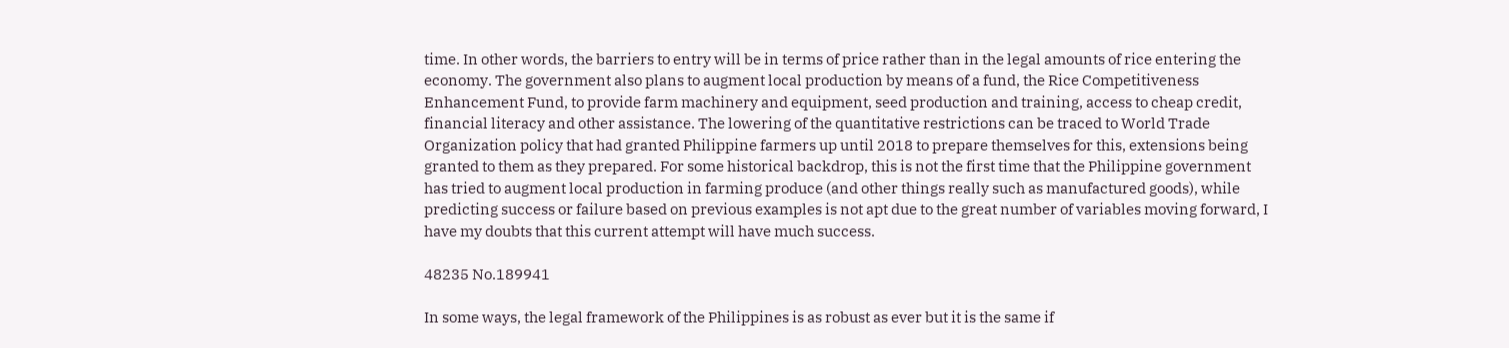time. In other words, the barriers to entry will be in terms of price rather than in the legal amounts of rice entering the economy. The government also plans to augment local production by means of a fund, the Rice Competitiveness Enhancement Fund, to provide farm machinery and equipment, seed production and training, access to cheap credit, financial literacy and other assistance. The lowering of the quantitative restrictions can be traced to World Trade Organization policy that had granted Philippine farmers up until 2018 to prepare themselves for this, extensions being granted to them as they prepared. For some historical backdrop, this is not the first time that the Philippine government has tried to augment local production in farming produce (and other things really such as manufactured goods), while predicting success or failure based on previous examples is not apt due to the great number of variables moving forward, I have my doubts that this current attempt will have much success.

48235 No.189941

In some ways, the legal framework of the Philippines is as robust as ever but it is the same if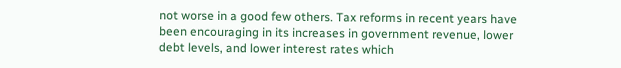not worse in a good few others. Tax reforms in recent years have been encouraging in its increases in government revenue, lower debt levels, and lower interest rates which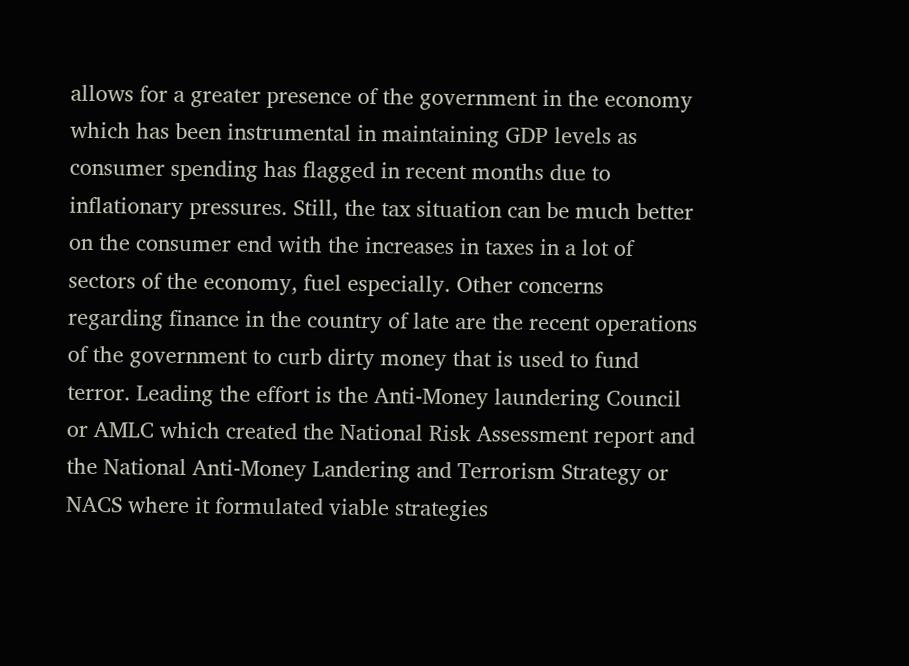allows for a greater presence of the government in the economy which has been instrumental in maintaining GDP levels as consumer spending has flagged in recent months due to inflationary pressures. Still, the tax situation can be much better on the consumer end with the increases in taxes in a lot of sectors of the economy, fuel especially. Other concerns regarding finance in the country of late are the recent operations of the government to curb dirty money that is used to fund terror. Leading the effort is the Anti-Money laundering Council or AMLC which created the National Risk Assessment report and the National Anti-Money Landering and Terrorism Strategy or NACS where it formulated viable strategies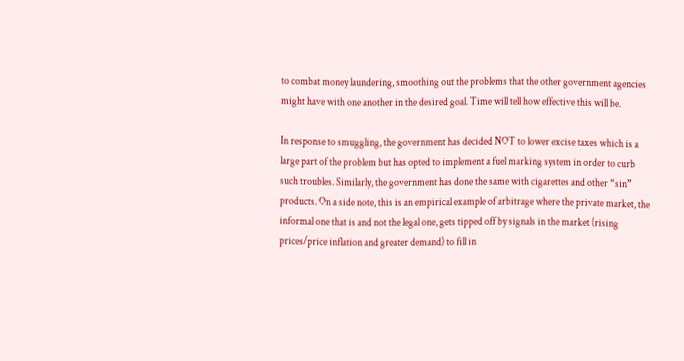to combat money laundering, smoothing out the problems that the other government agencies might have with one another in the desired goal. Time will tell how effective this will be.

In response to smuggling, the government has decided NOT to lower excise taxes which is a large part of the problem but has opted to implement a fuel marking system in order to curb such troubles. Similarly, the government has done the same with cigarettes and other “sin” products. On a side note, this is an empirical example of arbitrage where the private market, the informal one that is and not the legal one, gets tipped off by signals in the market (rising prices/price inflation and greater demand) to fill in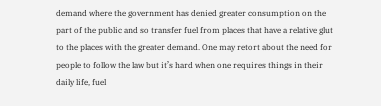demand where the government has denied greater consumption on the part of the public and so transfer fuel from places that have a relative glut to the places with the greater demand. One may retort about the need for people to follow the law but it’s hard when one requires things in their daily life, fuel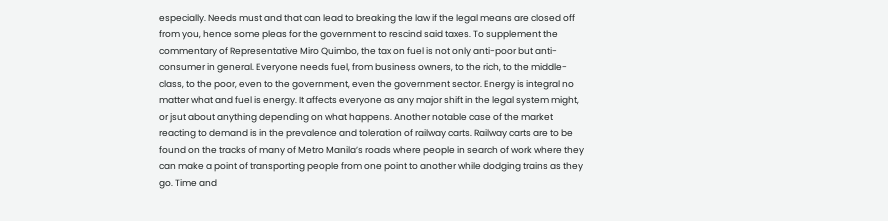especially. Needs must and that can lead to breaking the law if the legal means are closed off from you, hence some pleas for the government to rescind said taxes. To supplement the commentary of Representative Miro Quimbo, the tax on fuel is not only anti-poor but anti-consumer in general. Everyone needs fuel, from business owners, to the rich, to the middle-class, to the poor, even to the government, even the government sector. Energy is integral no matter what and fuel is energy. It affects everyone as any major shift in the legal system might, or jsut about anything depending on what happens. Another notable case of the market reacting to demand is in the prevalence and toleration of railway carts. Railway carts are to be found on the tracks of many of Metro Manila’s roads where people in search of work where they can make a point of transporting people from one point to another while dodging trains as they go. Time and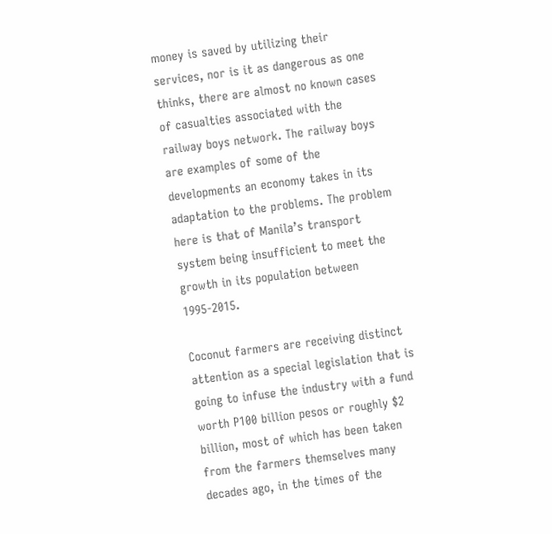money is saved by utilizing their services, nor is it as dangerous as one thinks, there are almost no known cases of casualties associated with the railway boys network. The railway boys are examples of some of the developments an economy takes in its adaptation to the problems. The problem here is that of Manila’s transport system being insufficient to meet the growth in its population between 1995-2015.

Coconut farmers are receiving distinct attention as a special legislation that is going to infuse the industry with a fund worth P100 billion pesos or roughly $2 billion, most of which has been taken from the farmers themselves many decades ago, in the times of the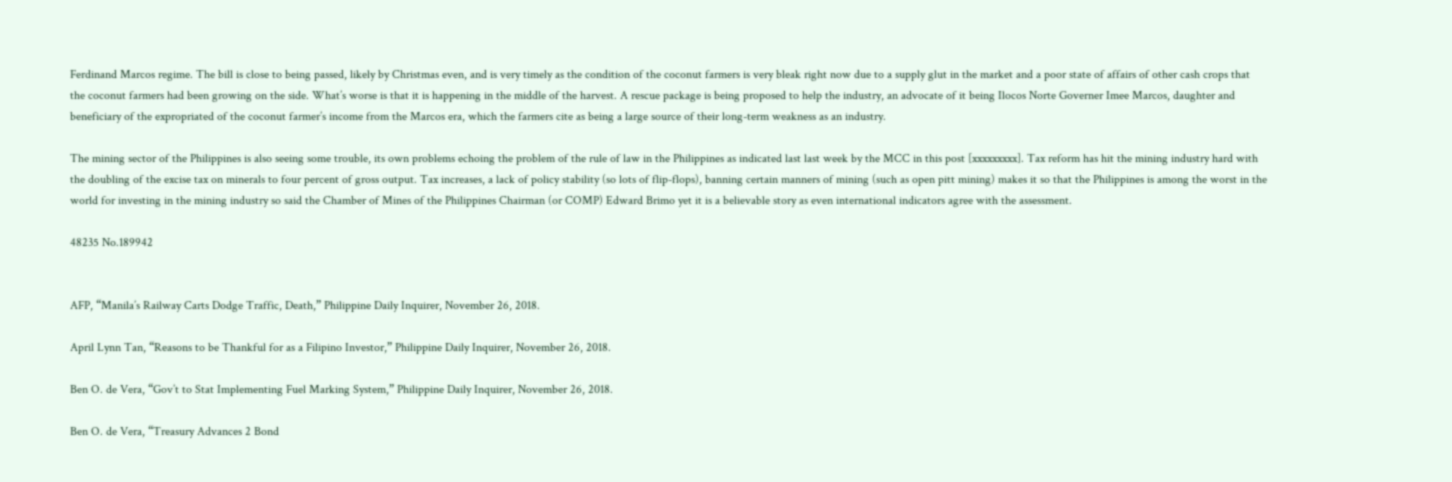Ferdinand Marcos regime. The bill is close to being passed, likely by Christmas even, and is very timely as the condition of the coconut farmers is very bleak right now due to a supply glut in the market and a poor state of affairs of other cash crops that the coconut farmers had been growing on the side. What’s worse is that it is happening in the middle of the harvest. A rescue package is being proposed to help the industry, an advocate of it being Ilocos Norte Governer Imee Marcos, daughter and beneficiary of the expropriated of the coconut farmer’s income from the Marcos era, which the farmers cite as being a large source of their long-term weakness as an industry.

The mining sector of the Philippines is also seeing some trouble, its own problems echoing the problem of the rule of law in the Philippines as indicated last last week by the MCC in this post [xxxxxxxxx]. Tax reform has hit the mining industry hard with the doubling of the excise tax on minerals to four percent of gross output. Tax increases, a lack of policy stability (so lots of flip-flops), banning certain manners of mining (such as open pitt mining) makes it so that the Philippines is among the worst in the world for investing in the mining industry so said the Chamber of Mines of the Philippines Chairman (or COMP) Edward Brimo yet it is a believable story as even international indicators agree with the assessment.

48235 No.189942


AFP, “Manila’s Railway Carts Dodge Traffic, Death,” Philippine Daily Inquirer, November 26, 2018.

April Lynn Tan, “Reasons to be Thankful for as a Filipino Investor,” Philippine Daily Inquirer, November 26, 2018.

Ben O. de Vera, “Gov’t to Stat Implementing Fuel Marking System,” Philippine Daily Inquirer, November 26, 2018.

Ben O. de Vera, “Treasury Advances 2 Bond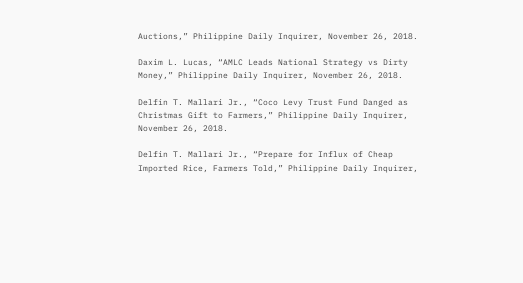Auctions,” Philippine Daily Inquirer, November 26, 2018.

Daxim L. Lucas, “AMLC Leads National Strategy vs Dirty Money,” Philippine Daily Inquirer, November 26, 2018.

Delfin T. Mallari Jr., “Coco Levy Trust Fund Danged as Christmas Gift to Farmers,” Philippine Daily Inquirer, November 26, 2018.

Delfin T. Mallari Jr., “Prepare for Influx of Cheap Imported Rice, Farmers Told,” Philippine Daily Inquirer,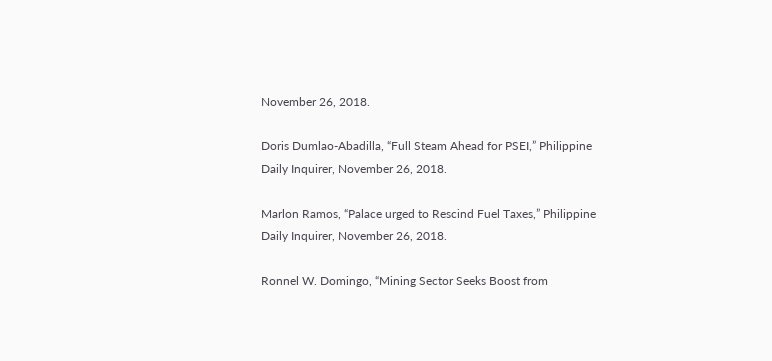November 26, 2018.

Doris Dumlao-Abadilla, “Full Steam Ahead for PSEI,” Philippine Daily Inquirer, November 26, 2018.

Marlon Ramos, “Palace urged to Rescind Fuel Taxes,” Philippine Daily Inquirer, November 26, 2018.

Ronnel W. Domingo, “Mining Sector Seeks Boost from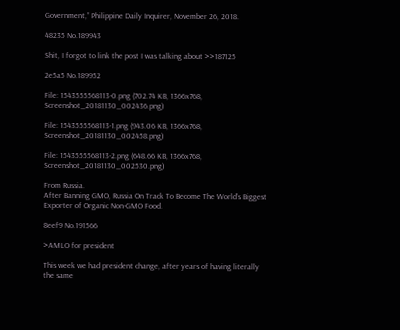Government,” Philippine Daily Inquirer, November 26, 2018.

48235 No.189943

Shit, I forgot to link the post I was talking about >>187125

2e5a5 No.189952

File: 1543555568113-0.png (702.74 KB, 1366x768, Screenshot_20181130_002436.png)

File: 1543555568113-1.png (943.06 KB, 1366x768, Screenshot_20181130_002458.png)

File: 1543555568113-2.png (648.66 KB, 1366x768, Screenshot_20181130_002530.png)

From Russia.
After Banning GMO, Russia On Track To Become The World’s Biggest Exporter of Organic Non-GMO Food.

8eef9 No.191566

>AMLO for president

This week we had president change, after years of having literally the same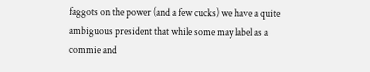faggots on the power (and a few cucks) we have a quite ambiguous president that while some may label as a commie and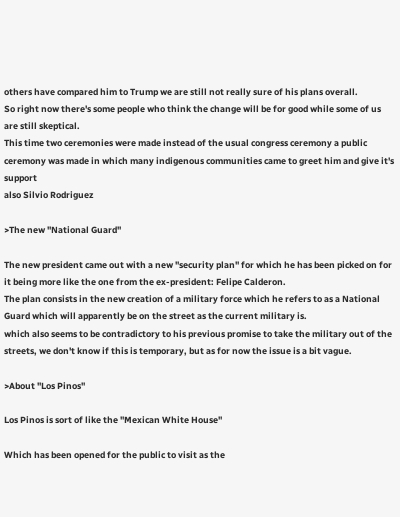others have compared him to Trump we are still not really sure of his plans overall.
So right now there's some people who think the change will be for good while some of us are still skeptical.
This time two ceremonies were made instead of the usual congress ceremony a public ceremony was made in which many indigenous communities came to greet him and give it's support
also Silvio Rodriguez

>The new "National Guard"

The new president came out with a new "security plan" for which he has been picked on for it being more like the one from the ex-president: Felipe Calderon.
The plan consists in the new creation of a military force which he refers to as a National Guard which will apparently be on the street as the current military is.
which also seems to be contradictory to his previous promise to take the military out of the streets, we don't know if this is temporary, but as for now the issue is a bit vague.

>About "Los Pinos"

Los Pinos is sort of like the "Mexican White House"

Which has been opened for the public to visit as the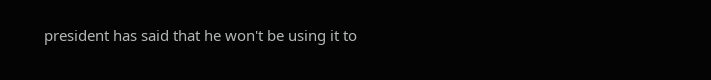president has said that he won't be using it to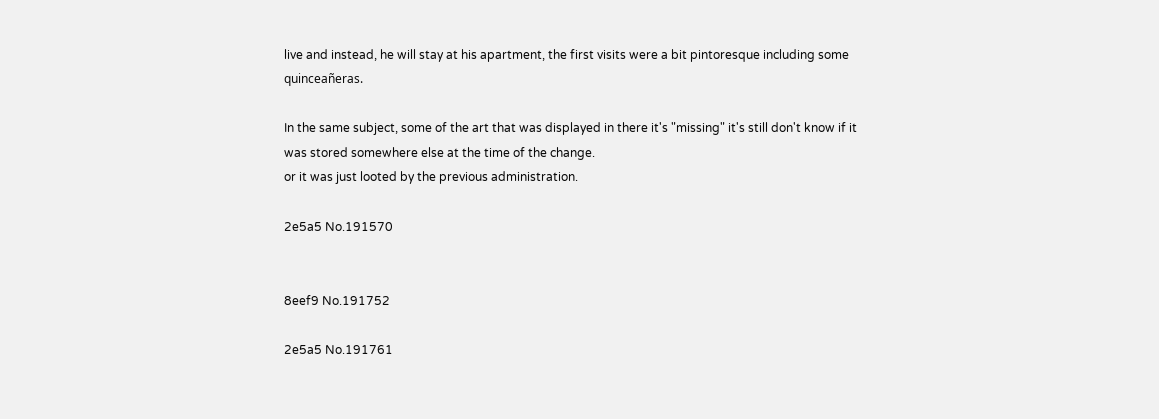live and instead, he will stay at his apartment, the first visits were a bit pintoresque including some quinceañeras.

In the same subject, some of the art that was displayed in there it's "missing" it's still don't know if it was stored somewhere else at the time of the change.
or it was just looted by the previous administration.

2e5a5 No.191570


8eef9 No.191752

2e5a5 No.191761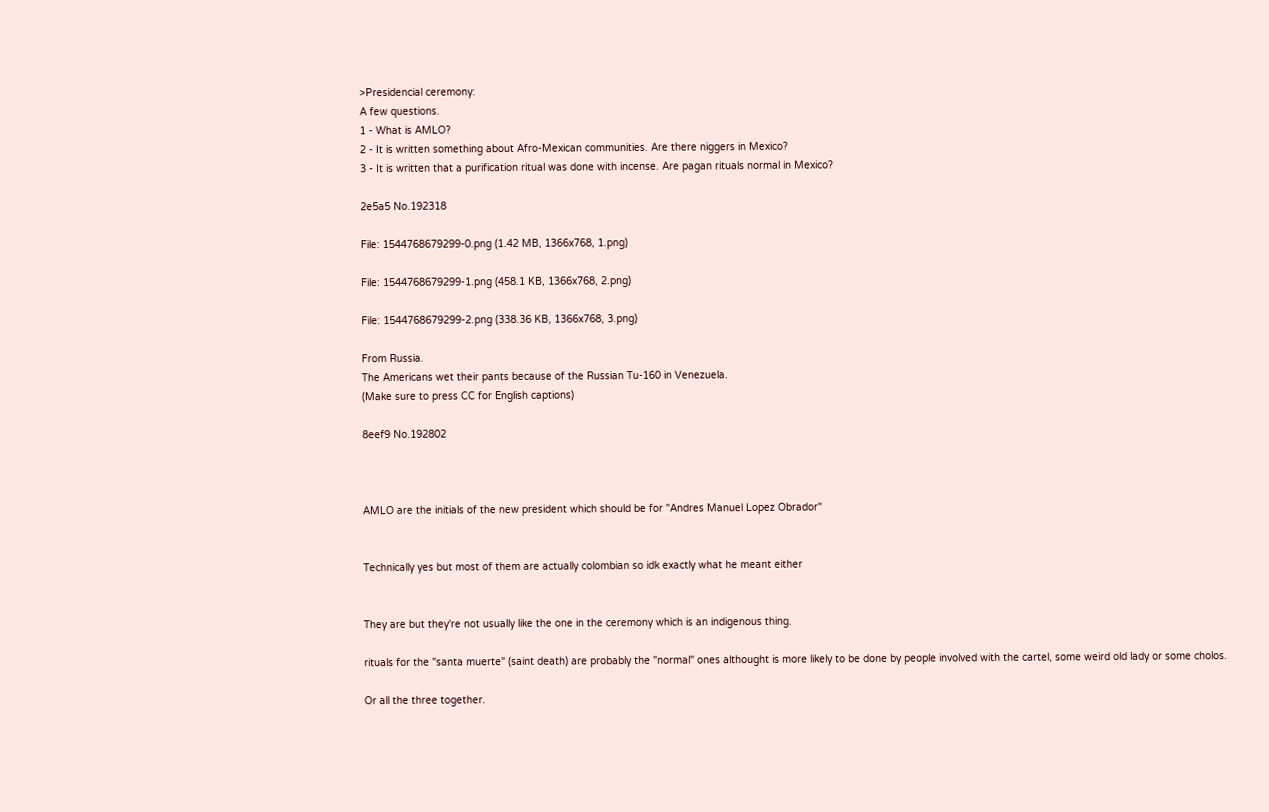>Presidencial ceremony:
A few questions.
1 - What is AMLO?
2 - It is written something about Afro-Mexican communities. Are there niggers in Mexico?
3 - It is written that a purification ritual was done with incense. Are pagan rituals normal in Mexico?

2e5a5 No.192318

File: 1544768679299-0.png (1.42 MB, 1366x768, 1.png)

File: 1544768679299-1.png (458.1 KB, 1366x768, 2.png)

File: 1544768679299-2.png (338.36 KB, 1366x768, 3.png)

From Russia.
The Americans wet their pants because of the Russian Tu-160 in Venezuela.
(Make sure to press CC for English captions)

8eef9 No.192802



AMLO are the initials of the new president which should be for "Andres Manuel Lopez Obrador"


Technically yes but most of them are actually colombian so idk exactly what he meant either


They are but they're not usually like the one in the ceremony which is an indigenous thing.

rituals for the "santa muerte" (saint death) are probably the "normal" ones althought is more likely to be done by people involved with the cartel, some weird old lady or some cholos.

Or all the three together.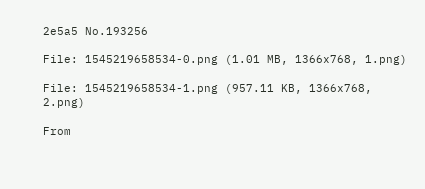2e5a5 No.193256

File: 1545219658534-0.png (1.01 MB, 1366x768, 1.png)

File: 1545219658534-1.png (957.11 KB, 1366x768, 2.png)

From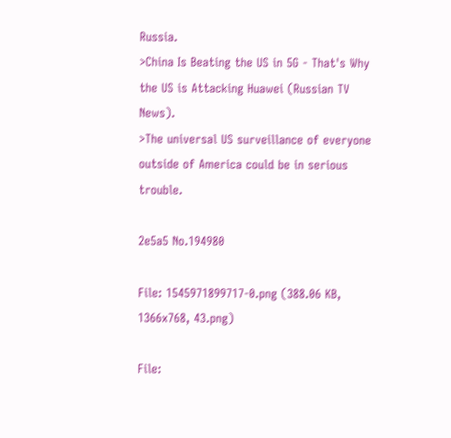Russia.
>China Is Beating the US in 5G - That's Why the US is Attacking Huawei (Russian TV News).
>The universal US surveillance of everyone outside of America could be in serious trouble.

2e5a5 No.194980

File: 1545971899717-0.png (388.06 KB, 1366x768, 43.png)

File: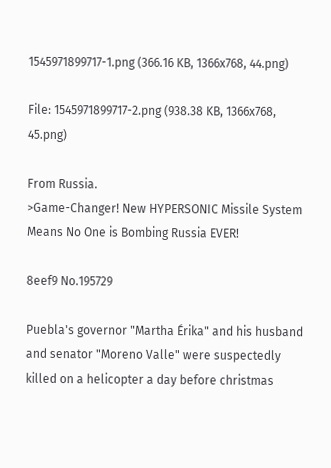1545971899717-1.png (366.16 KB, 1366x768, 44.png)

File: 1545971899717-2.png (938.38 KB, 1366x768, 45.png)

From Russia.
>Game-Changer! New HYPERSONIC Missile System Means No One is Bombing Russia EVER!

8eef9 No.195729

Puebla's governor "Martha Érika" and his husband and senator "Moreno Valle" were suspectedly killed on a helicopter a day before christmas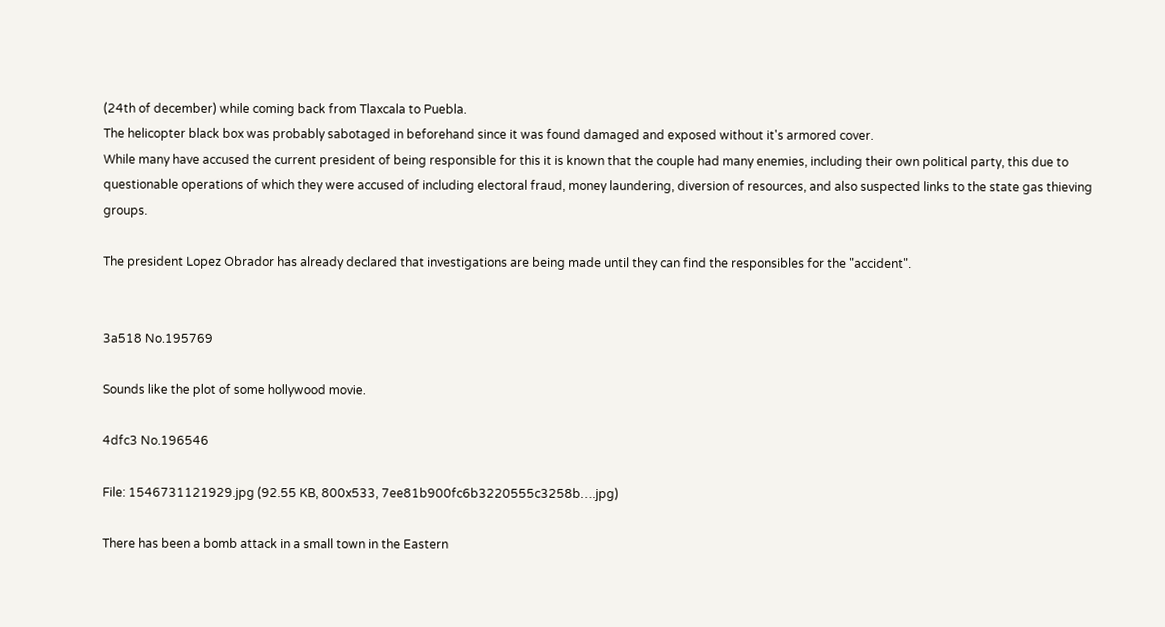(24th of december) while coming back from Tlaxcala to Puebla.
The helicopter black box was probably sabotaged in beforehand since it was found damaged and exposed without it's armored cover.
While many have accused the current president of being responsible for this it is known that the couple had many enemies, including their own political party, this due to questionable operations of which they were accused of including electoral fraud, money laundering, diversion of resources, and also suspected links to the state gas thieving groups.

The president Lopez Obrador has already declared that investigations are being made until they can find the responsibles for the "accident".


3a518 No.195769

Sounds like the plot of some hollywood movie.

4dfc3 No.196546

File: 1546731121929.jpg (92.55 KB, 800x533, 7ee81b900fc6b3220555c3258b….jpg)

There has been a bomb attack in a small town in the Eastern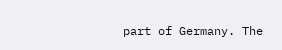part of Germany. The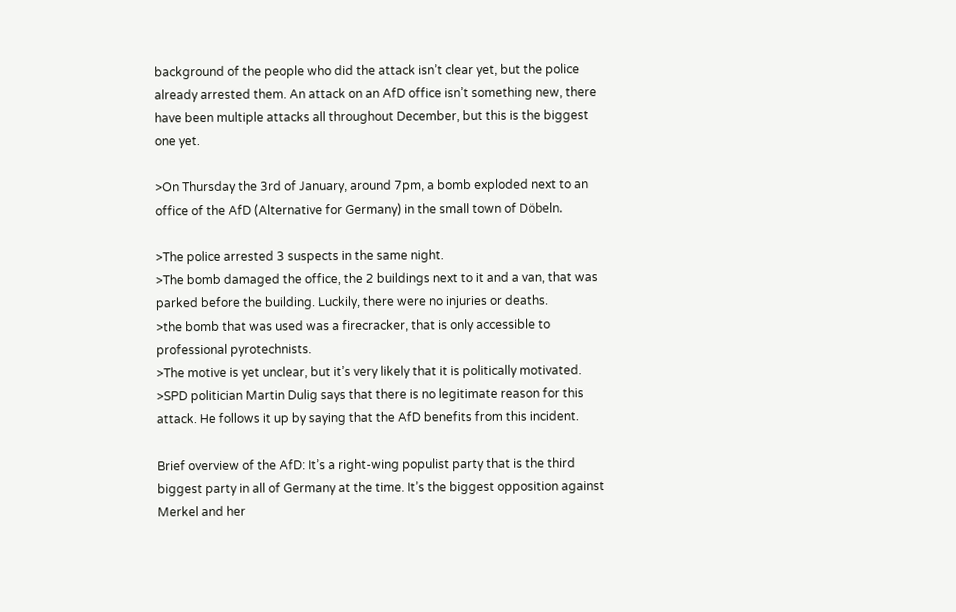background of the people who did the attack isn’t clear yet, but the police already arrested them. An attack on an AfD office isn’t something new, there have been multiple attacks all throughout December, but this is the biggest one yet.

>On Thursday the 3rd of January, around 7pm, a bomb exploded next to an office of the AfD (Alternative for Germany) in the small town of Döbeln.

>The police arrested 3 suspects in the same night.
>The bomb damaged the office, the 2 buildings next to it and a van, that was parked before the building. Luckily, there were no injuries or deaths.
>the bomb that was used was a firecracker, that is only accessible to professional pyrotechnists.
>The motive is yet unclear, but it’s very likely that it is politically motivated.
>SPD politician Martin Dulig says that there is no legitimate reason for this attack. He follows it up by saying that the AfD benefits from this incident.

Brief overview of the AfD: It’s a right-wing populist party that is the third biggest party in all of Germany at the time. It’s the biggest opposition against Merkel and her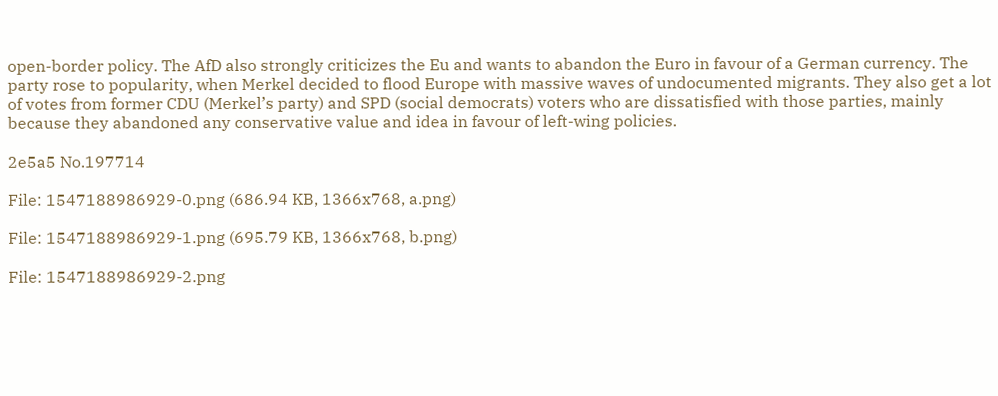open-border policy. The AfD also strongly criticizes the Eu and wants to abandon the Euro in favour of a German currency. The party rose to popularity, when Merkel decided to flood Europe with massive waves of undocumented migrants. They also get a lot of votes from former CDU (Merkel’s party) and SPD (social democrats) voters who are dissatisfied with those parties, mainly because they abandoned any conservative value and idea in favour of left-wing policies.

2e5a5 No.197714

File: 1547188986929-0.png (686.94 KB, 1366x768, a.png)

File: 1547188986929-1.png (695.79 KB, 1366x768, b.png)

File: 1547188986929-2.png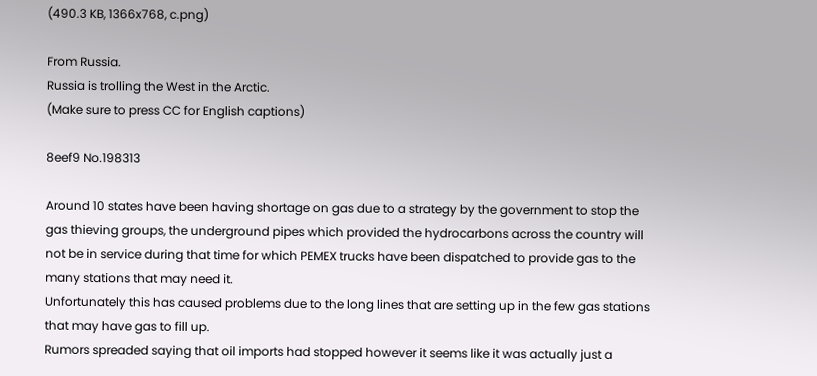(490.3 KB, 1366x768, c.png)

From Russia.
Russia is trolling the West in the Arctic.
(Make sure to press CC for English captions)

8eef9 No.198313

Around 10 states have been having shortage on gas due to a strategy by the government to stop the gas thieving groups, the underground pipes which provided the hydrocarbons across the country will not be in service during that time for which PEMEX trucks have been dispatched to provide gas to the many stations that may need it.
Unfortunately this has caused problems due to the long lines that are setting up in the few gas stations that may have gas to fill up.
Rumors spreaded saying that oil imports had stopped however it seems like it was actually just a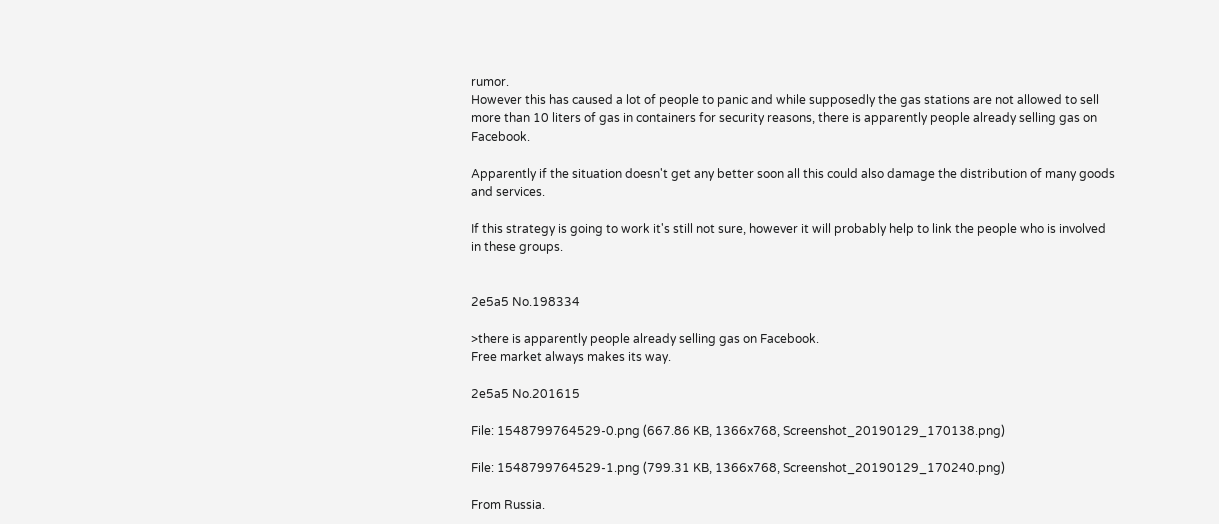rumor.
However this has caused a lot of people to panic and while supposedly the gas stations are not allowed to sell more than 10 liters of gas in containers for security reasons, there is apparently people already selling gas on Facebook.

Apparently if the situation doesn't get any better soon all this could also damage the distribution of many goods and services.

If this strategy is going to work it's still not sure, however it will probably help to link the people who is involved in these groups.


2e5a5 No.198334

>there is apparently people already selling gas on Facebook.
Free market always makes its way.

2e5a5 No.201615

File: 1548799764529-0.png (667.86 KB, 1366x768, Screenshot_20190129_170138.png)

File: 1548799764529-1.png (799.31 KB, 1366x768, Screenshot_20190129_170240.png)

From Russia.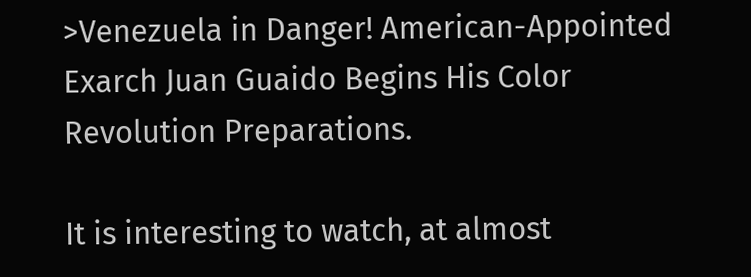>Venezuela in Danger! American-Appointed Exarch Juan Guaido Begins His Color Revolution Preparations.

It is interesting to watch, at almost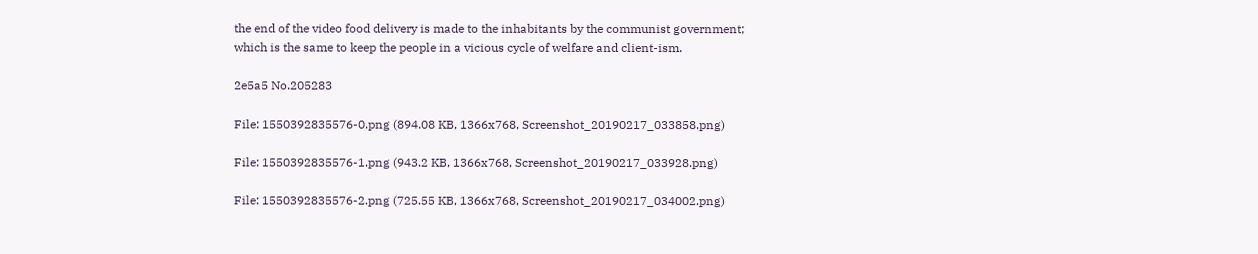the end of the video food delivery is made to the inhabitants by the communist government; which is the same to keep the people in a vicious cycle of welfare and client-ism.

2e5a5 No.205283

File: 1550392835576-0.png (894.08 KB, 1366x768, Screenshot_20190217_033858.png)

File: 1550392835576-1.png (943.2 KB, 1366x768, Screenshot_20190217_033928.png)

File: 1550392835576-2.png (725.55 KB, 1366x768, Screenshot_20190217_034002.png)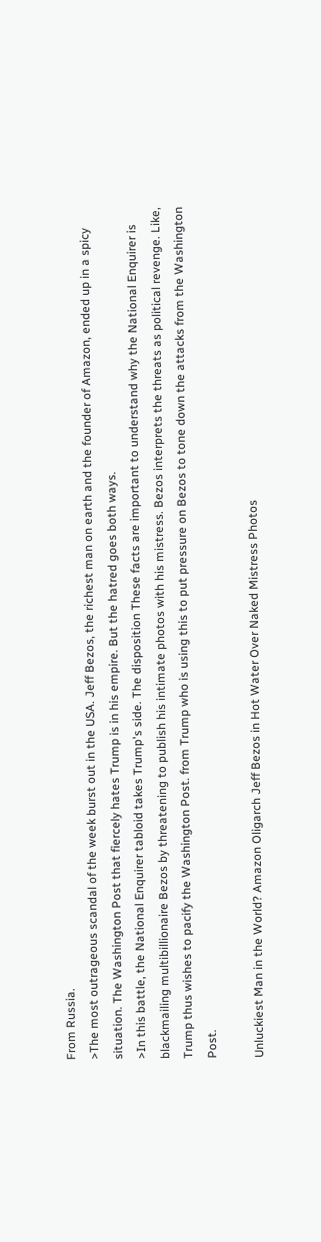From Russia.
>The most outrageous scandal of the week burst out in the USA. Jeff Bezos, the richest man on earth and the founder of Amazon, ended up in a spicy situation. The Washington Post that fiercely hates Trump is in his empire. But the hatred goes both ways.
>In this battle, the National Enquirer tabloid takes Trump's side. The disposition These facts are important to understand why the National Enquirer is blackmailing multibillionaire Bezos by threatening to publish his intimate photos with his mistress. Bezos interprets the threats as political revenge. Like, Trump thus wishes to pacify the Washington Post. from Trump who is using this to put pressure on Bezos to tone down the attacks from the Washington Post.

Unluckiest Man in the World? Amazon Oligarch Jeff Bezos in Hot Water Over Naked Mistress Photos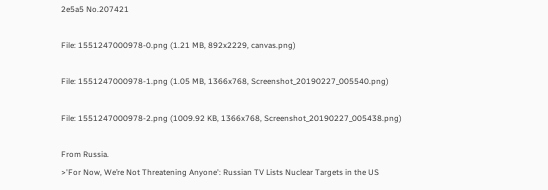2e5a5 No.207421

File: 1551247000978-0.png (1.21 MB, 892x2229, canvas.png)

File: 1551247000978-1.png (1.05 MB, 1366x768, Screenshot_20190227_005540.png)

File: 1551247000978-2.png (1009.92 KB, 1366x768, Screenshot_20190227_005438.png)

From Russia.
>'For Now, We’re Not Threatening Anyone': Russian TV Lists Nuclear Targets in the US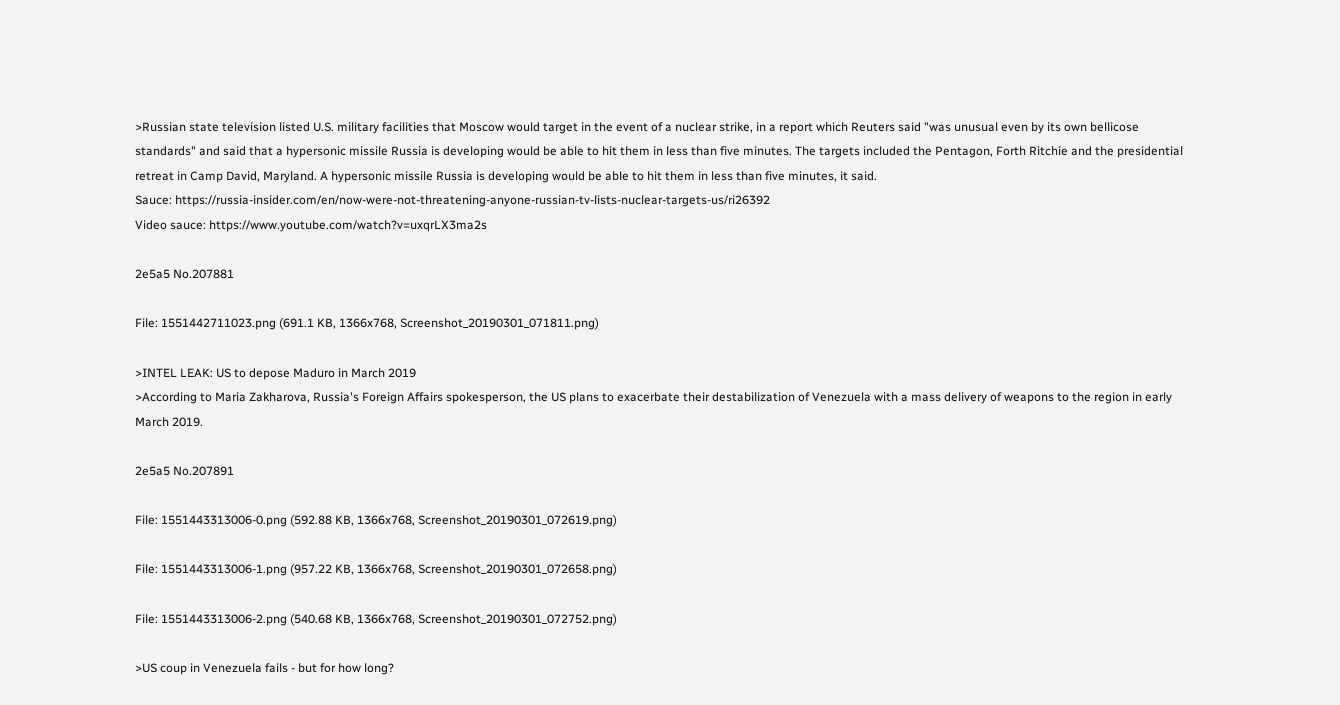>Russian state television listed U.S. military facilities that Moscow would target in the event of a nuclear strike, in a report which Reuters said "was unusual even by its own bellicose standards" and said that a hypersonic missile Russia is developing would be able to hit them in less than five minutes. The targets included the Pentagon, Forth Ritchie and the presidential retreat in Camp David, Maryland. A hypersonic missile Russia is developing would be able to hit them in less than five minutes, it said.
Sauce: https://russia-insider.com/en/now-were-not-threatening-anyone-russian-tv-lists-nuclear-targets-us/ri26392
Video sauce: https://www.youtube.com/watch?v=uxqrLX3ma2s

2e5a5 No.207881

File: 1551442711023.png (691.1 KB, 1366x768, Screenshot_20190301_071811.png)

>INTEL LEAK: US to depose Maduro in March 2019
>According to Maria Zakharova, Russia's Foreign Affairs spokesperson, the US plans to exacerbate their destabilization of Venezuela with a mass delivery of weapons to the region in early March 2019.

2e5a5 No.207891

File: 1551443313006-0.png (592.88 KB, 1366x768, Screenshot_20190301_072619.png)

File: 1551443313006-1.png (957.22 KB, 1366x768, Screenshot_20190301_072658.png)

File: 1551443313006-2.png (540.68 KB, 1366x768, Screenshot_20190301_072752.png)

>US coup in Venezuela fails - but for how long?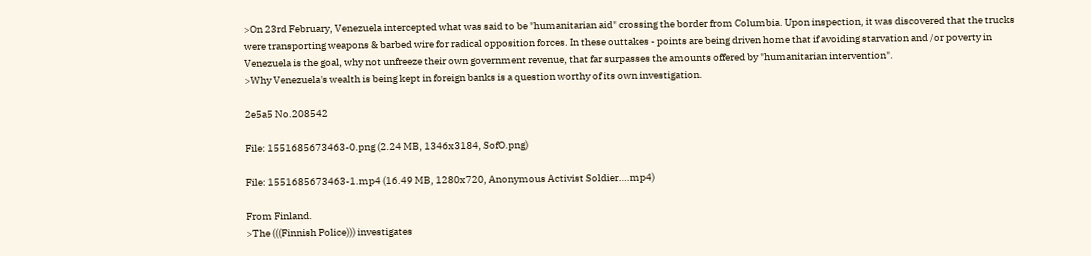>On 23rd February, Venezuela intercepted what was said to be "humanitarian aid" crossing the border from Columbia. Upon inspection, it was discovered that the trucks were transporting weapons & barbed wire for radical opposition forces. In these outtakes - points are being driven home that if avoiding starvation and /or poverty in Venezuela is the goal, why not unfreeze their own government revenue, that far surpasses the amounts offered by "humanitarian intervention".
>Why Venezuela's wealth is being kept in foreign banks is a question worthy of its own investigation.

2e5a5 No.208542

File: 1551685673463-0.png (2.24 MB, 1346x3184, SofO.png)

File: 1551685673463-1.mp4 (16.49 MB, 1280x720, Anonymous Activist Soldier….mp4)

From Finland.
>The (((Finnish Police))) investigates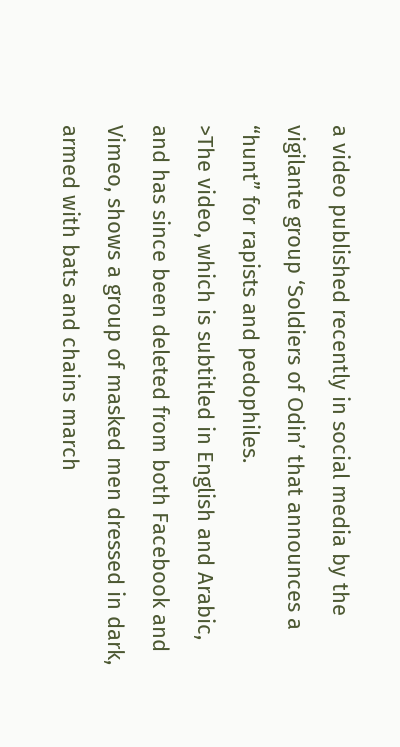a video published recently in social media by the vigilante group ‘Soldiers of Odin’ that announces a “hunt” for rapists and pedophiles.
>The video, which is subtitled in English and Arabic, and has since been deleted from both Facebook and Vimeo, shows a group of masked men dressed in dark, armed with bats and chains march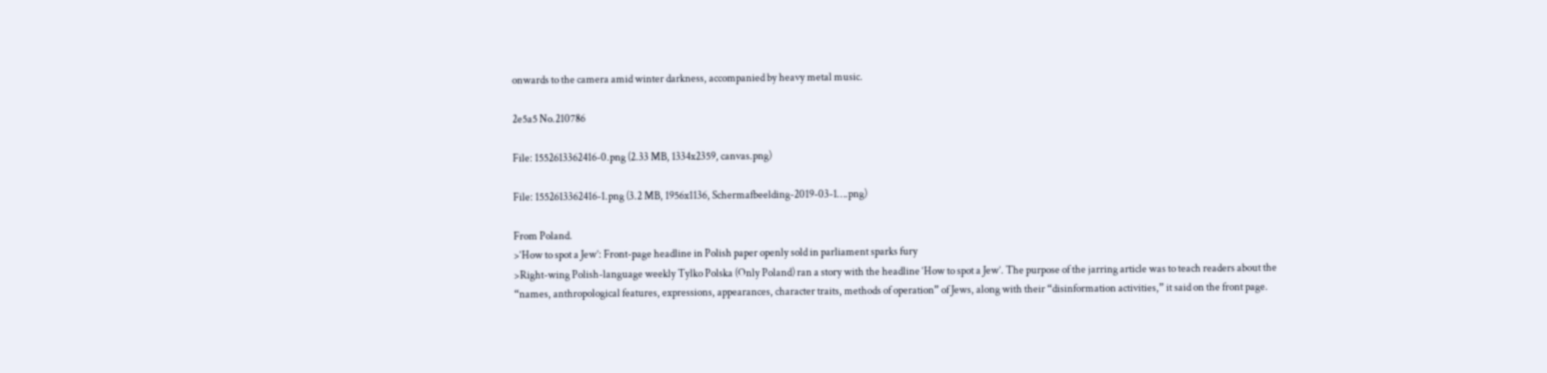onwards to the camera amid winter darkness, accompanied by heavy metal music.

2e5a5 No.210786

File: 1552613362416-0.png (2.33 MB, 1334x2359, canvas.png)

File: 1552613362416-1.png (3.2 MB, 1956x1136, Schermafbeelding-2019-03-1….png)

From Poland.
>‘How to spot a Jew’: Front-page headline in Polish paper openly sold in parliament sparks fury
>Right-wing Polish-language weekly Tylko Polska (Only Poland) ran a story with the headline ‘How to spot a Jew’. The purpose of the jarring article was to teach readers about the “names, anthropological features, expressions, appearances, character traits, methods of operation” of Jews, along with their “disinformation activities,” it said on the front page.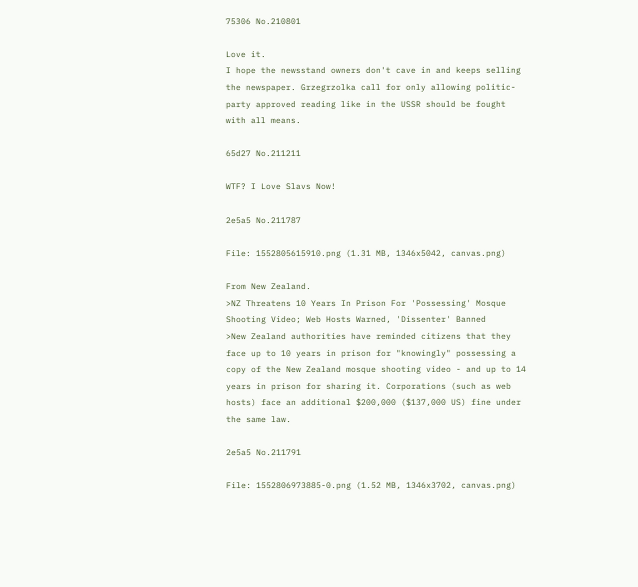75306 No.210801

Love it.
I hope the newsstand owners don't cave in and keeps selling the newspaper. Grzegrzolka call for only allowing politic-party approved reading like in the USSR should be fought with all means.

65d27 No.211211

WTF? I Love Slavs Now!

2e5a5 No.211787

File: 1552805615910.png (1.31 MB, 1346x5042, canvas.png)

From New Zealand.
>NZ Threatens 10 Years In Prison For 'Possessing' Mosque Shooting Video; Web Hosts Warned, 'Dissenter' Banned
>New Zealand authorities have reminded citizens that they face up to 10 years in prison for "knowingly" possessing a copy of the New Zealand mosque shooting video - and up to 14 years in prison for sharing it. Corporations (such as web hosts) face an additional $200,000 ($137,000 US) fine under the same law.

2e5a5 No.211791

File: 1552806973885-0.png (1.52 MB, 1346x3702, canvas.png)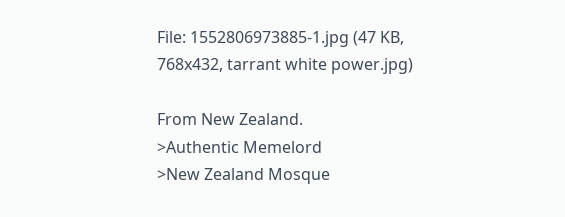File: 1552806973885-1.jpg (47 KB, 768x432, tarrant white power.jpg)

From New Zealand.
>Authentic Memelord
>New Zealand Mosque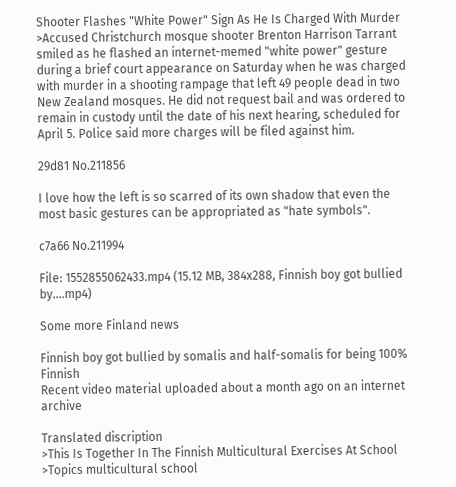Shooter Flashes "White Power" Sign As He Is Charged With Murder
>Accused Christchurch mosque shooter Brenton Harrison Tarrant smiled as he flashed an internet-memed "white power" gesture during a brief court appearance on Saturday when he was charged with murder in a shooting rampage that left 49 people dead in two New Zealand mosques. He did not request bail and was ordered to remain in custody until the date of his next hearing, scheduled for April 5. Police said more charges will be filed against him.

29d81 No.211856

I love how the left is so scarred of its own shadow that even the most basic gestures can be appropriated as "hate symbols".

c7a66 No.211994

File: 1552855062433.mp4 (15.12 MB, 384x288, Finnish boy got bullied by….mp4)

Some more Finland news

Finnish boy got bullied by somalis and half-somalis for being 100% Finnish
Recent video material uploaded about a month ago on an internet archive

Translated discription
>This Is Together In The Finnish Multicultural Exercises At School
>Topics multicultural school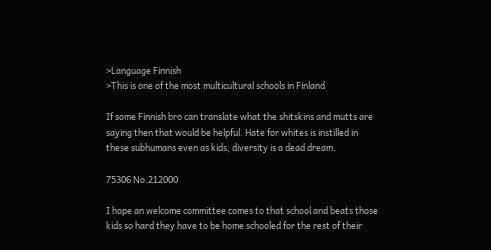>Language Finnish
>This is one of the most multicultural schools in Finland

If some Finnish bro can translate what the shitskins and mutts are saying then that would be helpful. Hate for whites is instilled in these subhumans even as kids, diversity is a dead dream.

75306 No.212000

I hope an welcome committee comes to that school and beats those kids so hard they have to be home schooled for the rest of their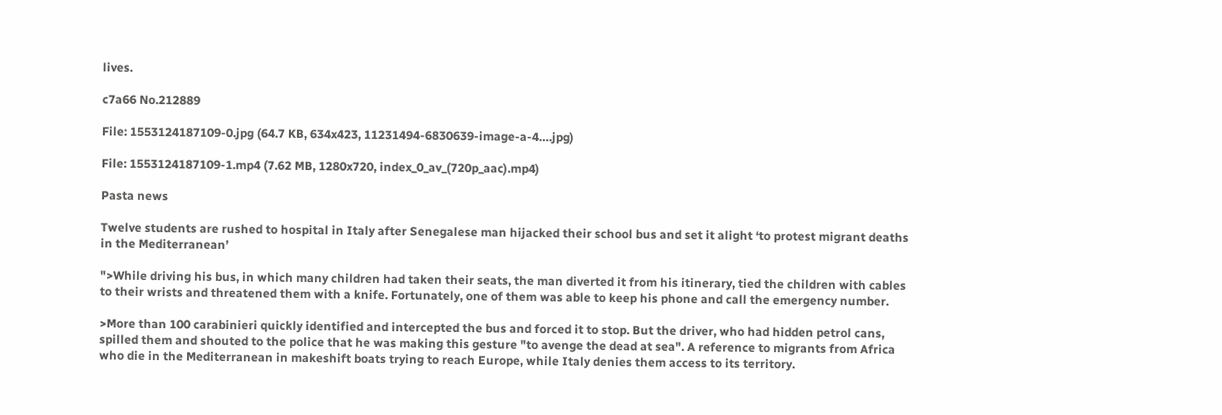lives.

c7a66 No.212889

File: 1553124187109-0.jpg (64.7 KB, 634x423, 11231494-6830639-image-a-4….jpg)

File: 1553124187109-1.mp4 (7.62 MB, 1280x720, index_0_av_(720p_aac).mp4)

Pasta news

Twelve students are rushed to hospital in Italy after Senegalese man hijacked their school bus and set it alight ‘to protest migrant deaths in the Mediterranean’

">While driving his bus, in which many children had taken their seats, the man diverted it from his itinerary, tied the children with cables to their wrists and threatened them with a knife. Fortunately, one of them was able to keep his phone and call the emergency number.

>More than 100 carabinieri quickly identified and intercepted the bus and forced it to stop. But the driver, who had hidden petrol cans, spilled them and shouted to the police that he was making this gesture "to avenge the dead at sea". A reference to migrants from Africa who die in the Mediterranean in makeshift boats trying to reach Europe, while Italy denies them access to its territory.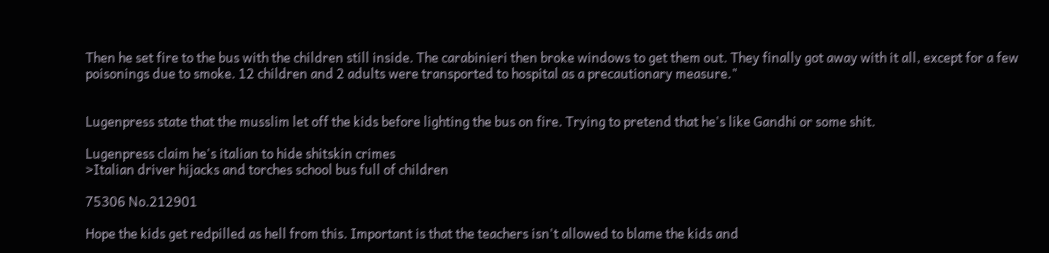Then he set fire to the bus with the children still inside. The carabinieri then broke windows to get them out. They finally got away with it all, except for a few poisonings due to smoke. 12 children and 2 adults were transported to hospital as a precautionary measure."


Lugenpress state that the musslim let off the kids before lighting the bus on fire. Trying to pretend that he's like Gandhi or some shit.

Lugenpress claim he's italian to hide shitskin crimes
>Italian driver hijacks and torches school bus full of children

75306 No.212901

Hope the kids get redpilled as hell from this. Important is that the teachers isn't allowed to blame the kids and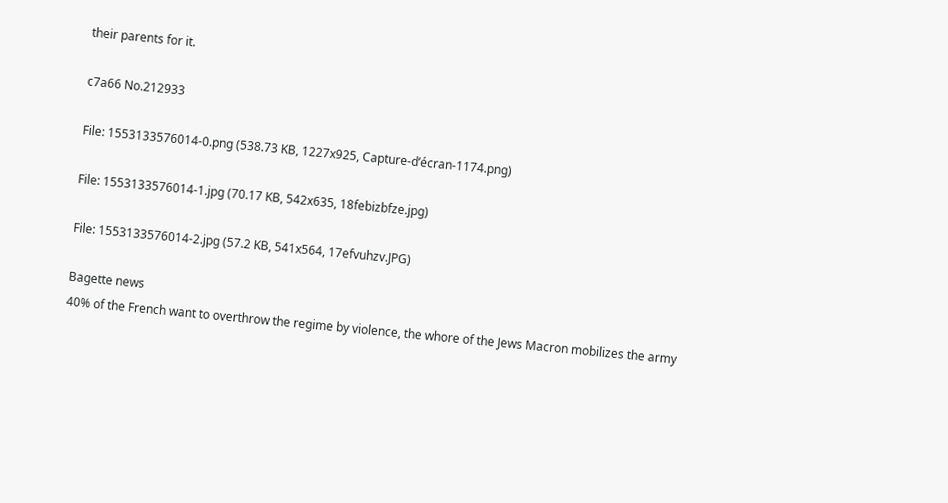their parents for it.

c7a66 No.212933

File: 1553133576014-0.png (538.73 KB, 1227x925, Capture-d’écran-1174.png)

File: 1553133576014-1.jpg (70.17 KB, 542x635, 18febizbfze.jpg)

File: 1553133576014-2.jpg (57.2 KB, 541x564, 17efvuhzv.JPG)

Bagette news
40% of the French want to overthrow the regime by violence, the whore of the Jews Macron mobilizes the army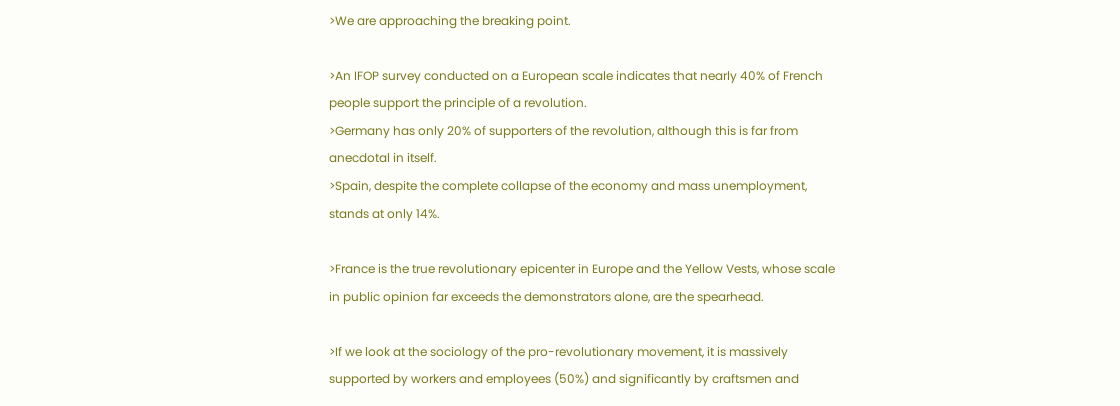>We are approaching the breaking point.

>An IFOP survey conducted on a European scale indicates that nearly 40% of French people support the principle of a revolution.
>Germany has only 20% of supporters of the revolution, although this is far from anecdotal in itself.
>Spain, despite the complete collapse of the economy and mass unemployment, stands at only 14%.

>France is the true revolutionary epicenter in Europe and the Yellow Vests, whose scale in public opinion far exceeds the demonstrators alone, are the spearhead.

>If we look at the sociology of the pro-revolutionary movement, it is massively supported by workers and employees (50%) and significantly by craftsmen and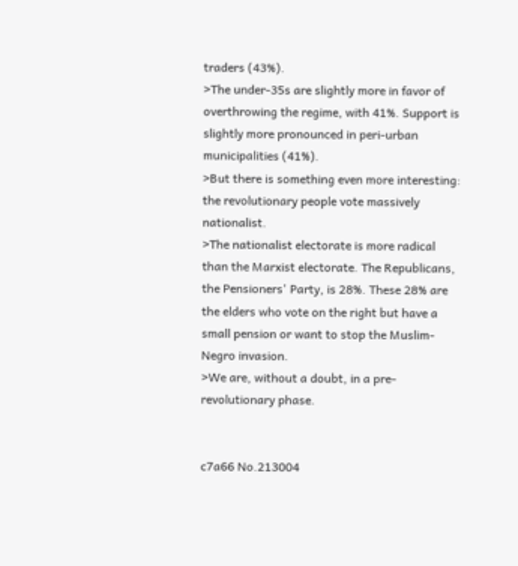traders (43%).
>The under-35s are slightly more in favor of overthrowing the regime, with 41%. Support is slightly more pronounced in peri-urban municipalities (41%).
>But there is something even more interesting: the revolutionary people vote massively nationalist.
>The nationalist electorate is more radical than the Marxist electorate. The Republicans, the Pensioners' Party, is 28%. These 28% are the elders who vote on the right but have a small pension or want to stop the Muslim-Negro invasion.
>We are, without a doubt, in a pre-revolutionary phase.


c7a66 No.213004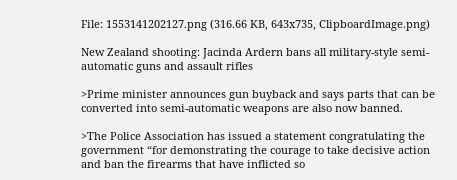File: 1553141202127.png (316.66 KB, 643x735, ClipboardImage.png)

New Zealand shooting: Jacinda Ardern bans all military-style semi-automatic guns and assault rifles

>Prime minister announces gun buyback and says parts that can be converted into semi-automatic weapons are also now banned.

>The Police Association has issued a statement congratulating the government “for demonstrating the courage to take decisive action and ban the firearms that have inflicted so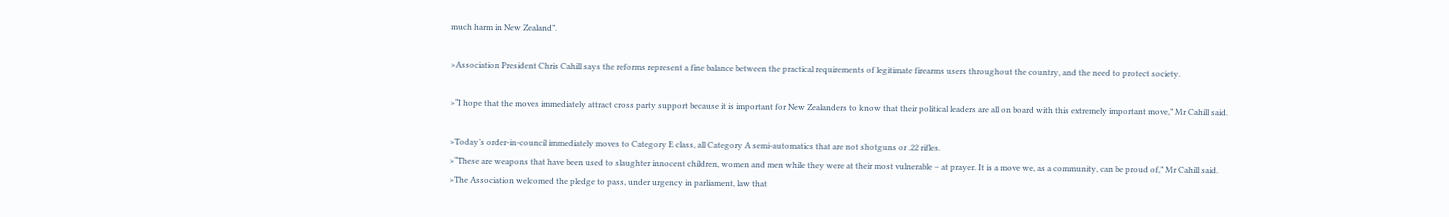much harm in New Zealand”.

>Association President Chris Cahill says the reforms represent a fine balance between the practical requirements of legitimate firearms users throughout the country, and the need to protect society.

>“I hope that the moves immediately attract cross party support because it is important for New Zealanders to know that their political leaders are all on board with this extremely important move,” Mr Cahill said.

>Today’s order-in-council immediately moves to Category E class, all Category A semi-automatics that are not shotguns or .22 rifles.
>“These are weapons that have been used to slaughter innocent children, women and men while they were at their most vulnerable – at prayer. It is a move we, as a community, can be proud of,” Mr Cahill said.
>The Association welcomed the pledge to pass, under urgency in parliament, law that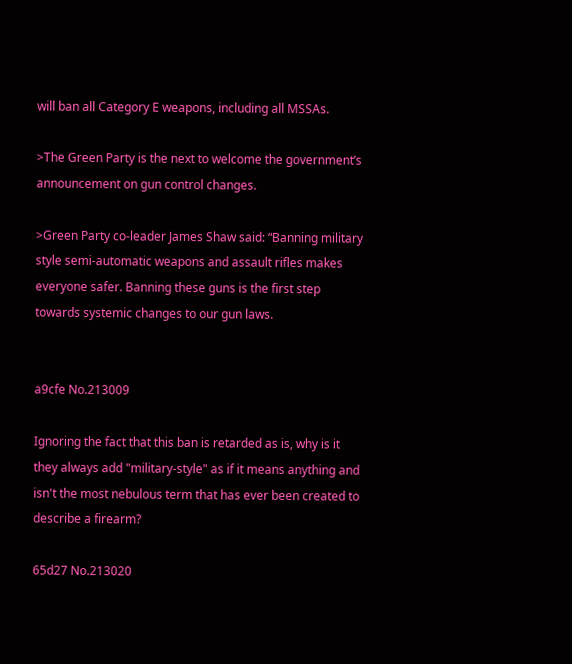will ban all Category E weapons, including all MSSAs.

>The Green Party is the next to welcome the government’s announcement on gun control changes.

>Green Party co-leader James Shaw said: “Banning military style semi-automatic weapons and assault rifles makes everyone safer. Banning these guns is the first step towards systemic changes to our gun laws.


a9cfe No.213009

Ignoring the fact that this ban is retarded as is, why is it they always add "military-style" as if it means anything and isn't the most nebulous term that has ever been created to describe a firearm?

65d27 No.213020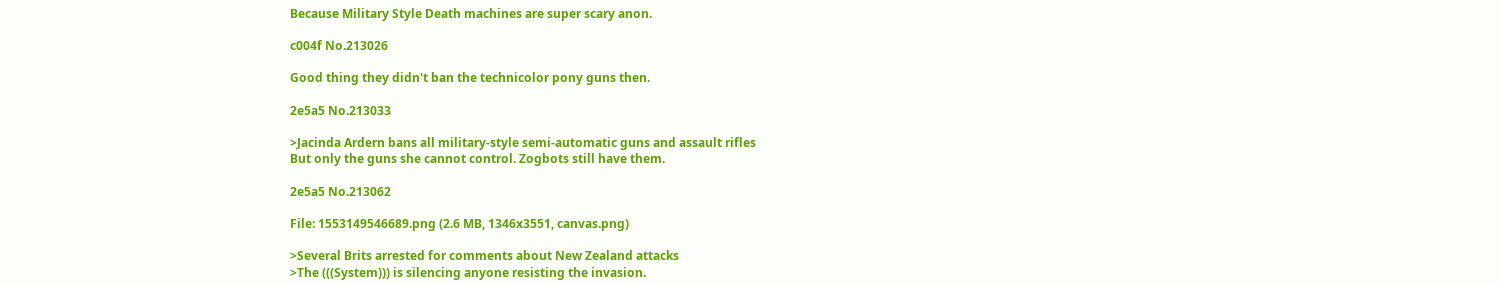Because Military Style Death machines are super scary anon.

c004f No.213026

Good thing they didn't ban the technicolor pony guns then.

2e5a5 No.213033

>Jacinda Ardern bans all military-style semi-automatic guns and assault rifles
But only the guns she cannot control. Zogbots still have them.

2e5a5 No.213062

File: 1553149546689.png (2.6 MB, 1346x3551, canvas.png)

>Several Brits arrested for comments about New Zealand attacks
>The (((System))) is silencing anyone resisting the invasion.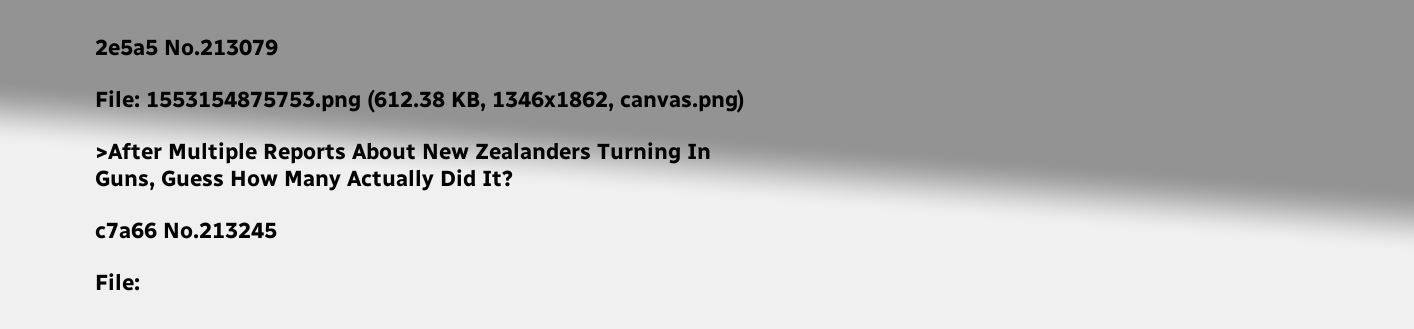2e5a5 No.213079

File: 1553154875753.png (612.38 KB, 1346x1862, canvas.png)

>After Multiple Reports About New Zealanders Turning In Guns, Guess How Many Actually Did It?

c7a66 No.213245

File: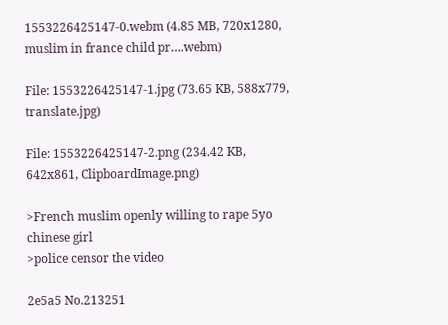1553226425147-0.webm (4.85 MB, 720x1280, muslim in france child pr….webm)

File: 1553226425147-1.jpg (73.65 KB, 588x779, translate.jpg)

File: 1553226425147-2.png (234.42 KB, 642x861, ClipboardImage.png)

>French muslim openly willing to rape 5yo chinese girl
>police censor the video

2e5a5 No.213251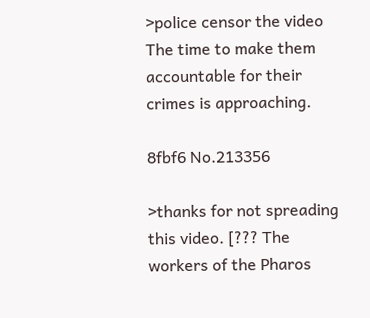>police censor the video
The time to make them accountable for their crimes is approaching.

8fbf6 No.213356

>thanks for not spreading this video. [??? The workers of the Pharos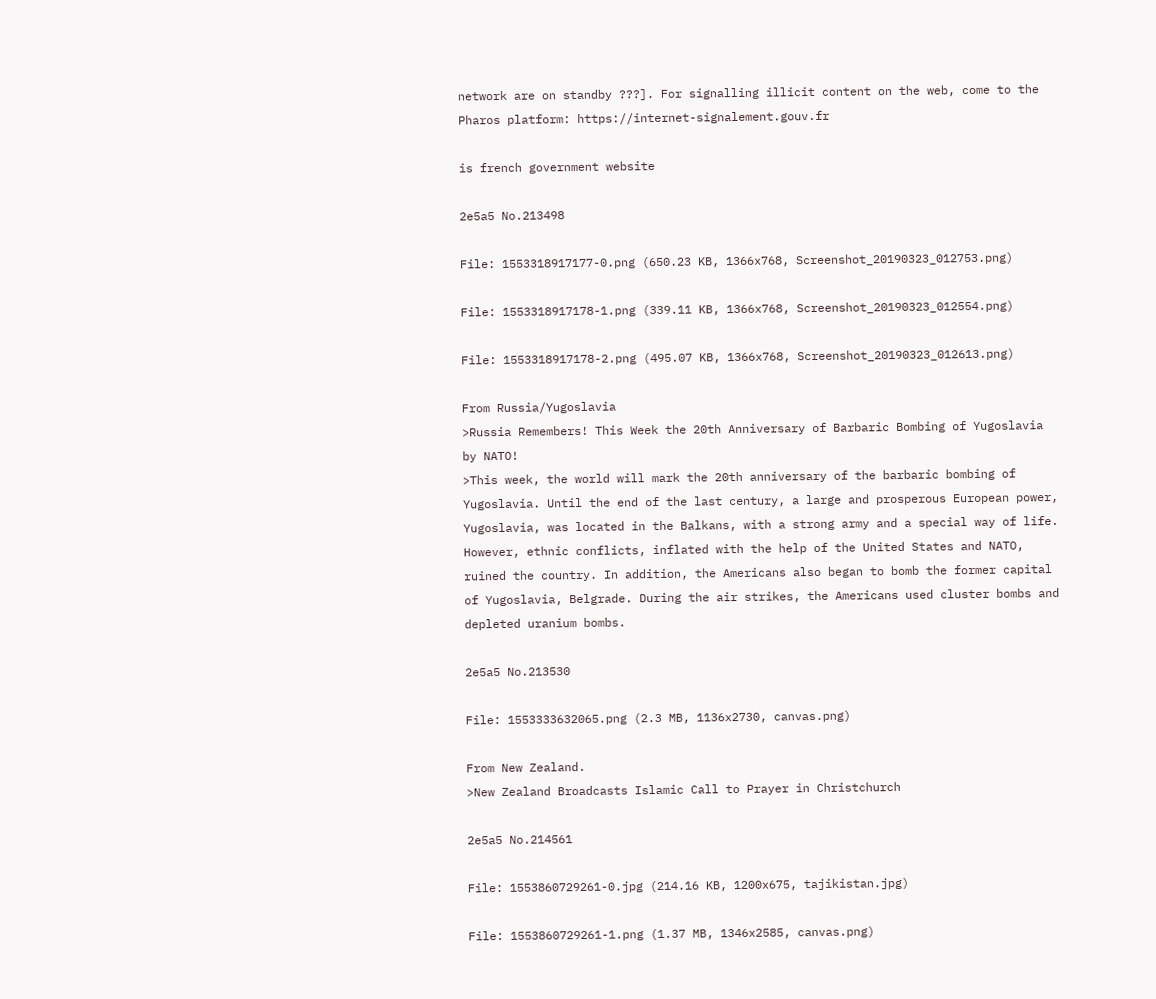network are on standby ???]. For signalling illicit content on the web, come to the Pharos platform: https://internet-signalement.gouv.fr

is french government website

2e5a5 No.213498

File: 1553318917177-0.png (650.23 KB, 1366x768, Screenshot_20190323_012753.png)

File: 1553318917178-1.png (339.11 KB, 1366x768, Screenshot_20190323_012554.png)

File: 1553318917178-2.png (495.07 KB, 1366x768, Screenshot_20190323_012613.png)

From Russia/Yugoslavia
>Russia Remembers! This Week the 20th Anniversary of Barbaric Bombing of Yugoslavia by NATO!
>This week, the world will mark the 20th anniversary of the barbaric bombing of Yugoslavia. Until the end of the last century, a large and prosperous European power, Yugoslavia, was located in the Balkans, with a strong army and a special way of life. However, ethnic conflicts, inflated with the help of the United States and NATO, ruined the country. In addition, the Americans also began to bomb the former capital of Yugoslavia, Belgrade. During the air strikes, the Americans used cluster bombs and depleted uranium bombs.

2e5a5 No.213530

File: 1553333632065.png (2.3 MB, 1136x2730, canvas.png)

From New Zealand.
>New Zealand Broadcasts Islamic Call to Prayer in Christchurch

2e5a5 No.214561

File: 1553860729261-0.jpg (214.16 KB, 1200x675, tajikistan.jpg)

File: 1553860729261-1.png (1.37 MB, 1346x2585, canvas.png)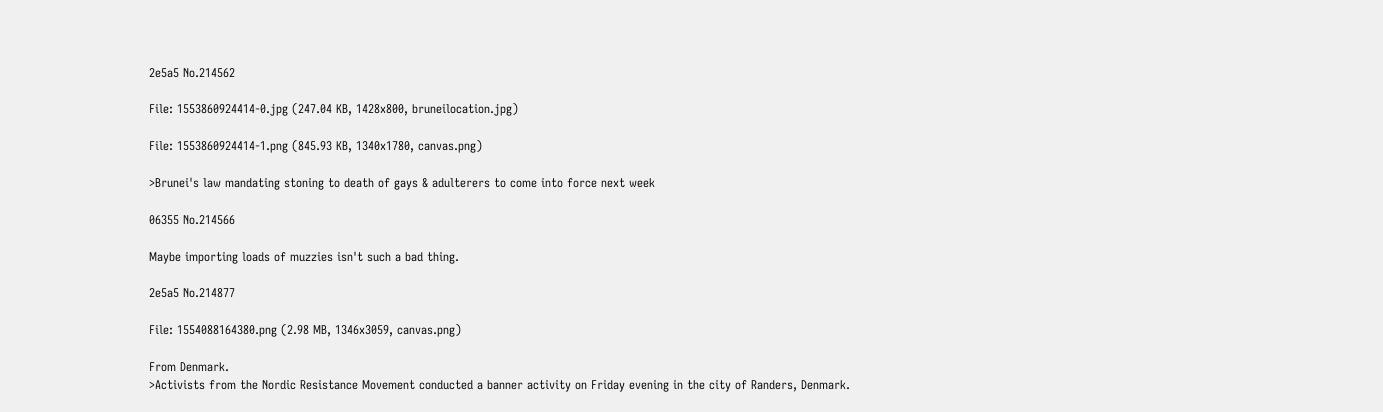2e5a5 No.214562

File: 1553860924414-0.jpg (247.04 KB, 1428x800, bruneilocation.jpg)

File: 1553860924414-1.png (845.93 KB, 1340x1780, canvas.png)

>Brunei's law mandating stoning to death of gays & adulterers to come into force next week

06355 No.214566

Maybe importing loads of muzzies isn't such a bad thing.

2e5a5 No.214877

File: 1554088164380.png (2.98 MB, 1346x3059, canvas.png)

From Denmark.
>Activists from the Nordic Resistance Movement conducted a banner activity on Friday evening in the city of Randers, Denmark.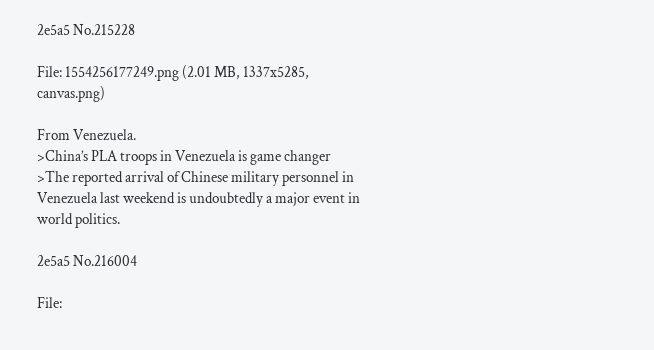2e5a5 No.215228

File: 1554256177249.png (2.01 MB, 1337x5285, canvas.png)

From Venezuela.
>China’s PLA troops in Venezuela is game changer
>The reported arrival of Chinese military personnel in Venezuela last weekend is undoubtedly a major event in world politics.

2e5a5 No.216004

File: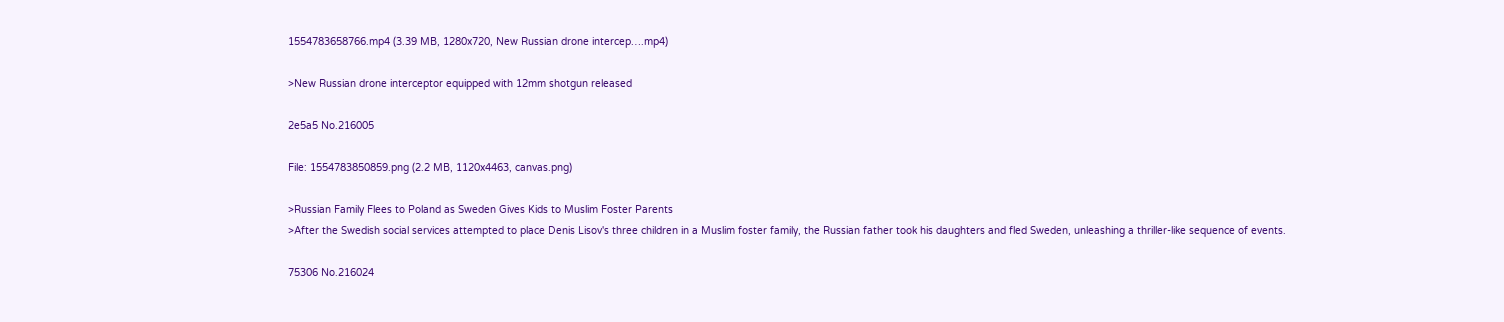1554783658766.mp4 (3.39 MB, 1280x720, New Russian drone intercep….mp4)

>New Russian drone interceptor equipped with 12mm shotgun released

2e5a5 No.216005

File: 1554783850859.png (2.2 MB, 1120x4463, canvas.png)

>Russian Family Flees to Poland as Sweden Gives Kids to Muslim Foster Parents
>After the Swedish social services attempted to place Denis Lisov's three children in a Muslim foster family, the Russian father took his daughters and fled Sweden, unleashing a thriller-like sequence of events.

75306 No.216024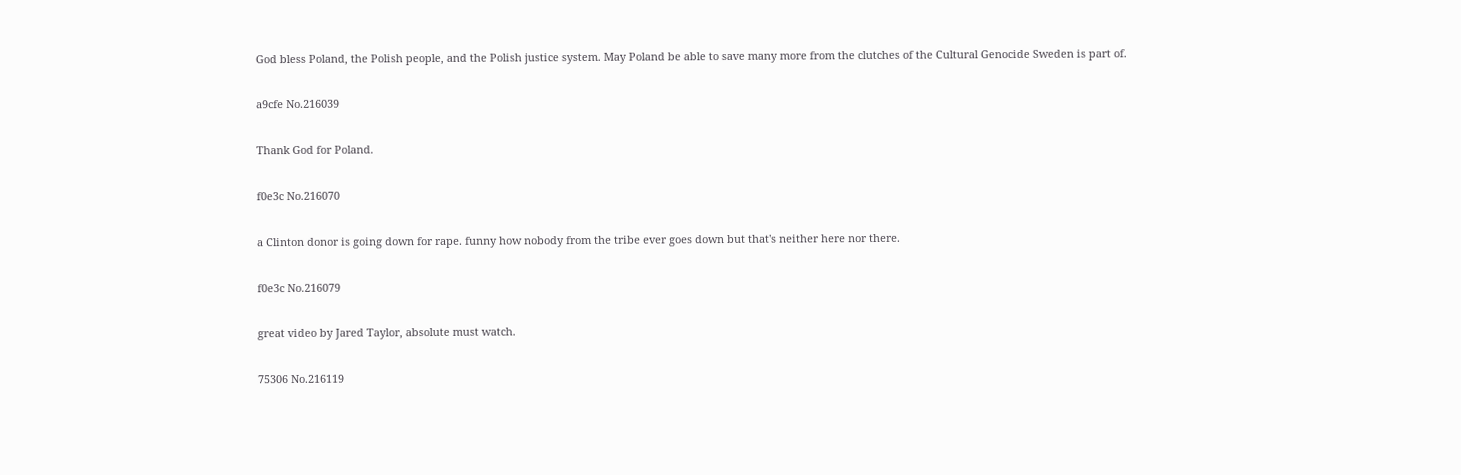God bless Poland, the Polish people, and the Polish justice system. May Poland be able to save many more from the clutches of the Cultural Genocide Sweden is part of.

a9cfe No.216039

Thank God for Poland.

f0e3c No.216070

a Clinton donor is going down for rape. funny how nobody from the tribe ever goes down but that's neither here nor there.

f0e3c No.216079

great video by Jared Taylor, absolute must watch.

75306 No.216119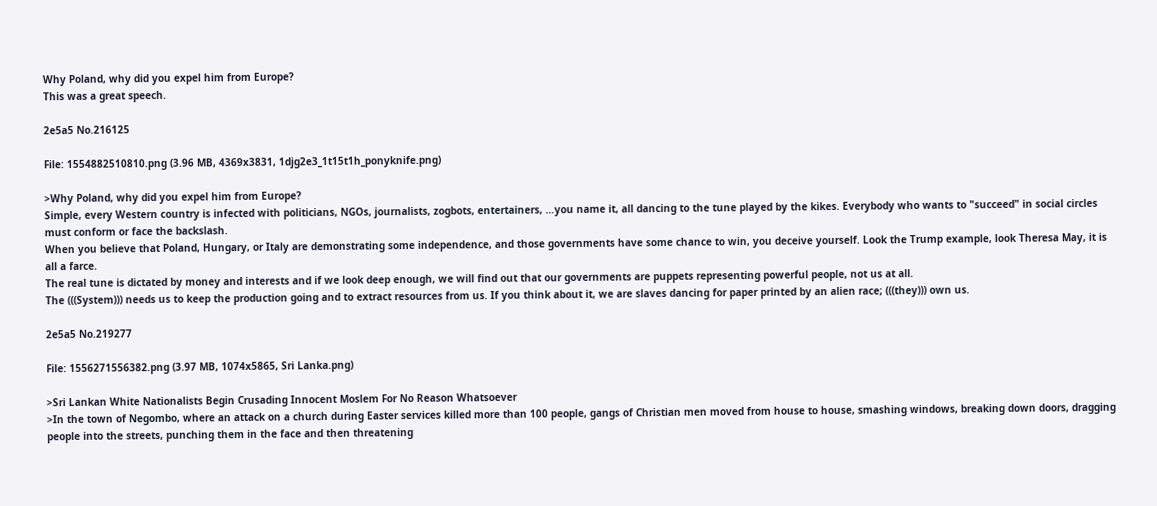Why Poland, why did you expel him from Europe?
This was a great speech.

2e5a5 No.216125

File: 1554882510810.png (3.96 MB, 4369x3831, 1djg2e3_1t15t1h_ponyknife.png)

>Why Poland, why did you expel him from Europe?
Simple, every Western country is infected with politicians, NGOs, journalists, zogbots, entertainers, …you name it, all dancing to the tune played by the kikes. Everybody who wants to "succeed" in social circles must conform or face the backslash.
When you believe that Poland, Hungary, or Italy are demonstrating some independence, and those governments have some chance to win, you deceive yourself. Look the Trump example, look Theresa May, it is all a farce.
The real tune is dictated by money and interests and if we look deep enough, we will find out that our governments are puppets representing powerful people, not us at all.
The (((System))) needs us to keep the production going and to extract resources from us. If you think about it, we are slaves dancing for paper printed by an alien race; (((they))) own us.

2e5a5 No.219277

File: 1556271556382.png (3.97 MB, 1074x5865, Sri Lanka.png)

>Sri Lankan White Nationalists Begin Crusading Innocent Moslem For No Reason Whatsoever
>In the town of Negombo, where an attack on a church during Easter services killed more than 100 people, gangs of Christian men moved from house to house, smashing windows, breaking down doors, dragging people into the streets, punching them in the face and then threatening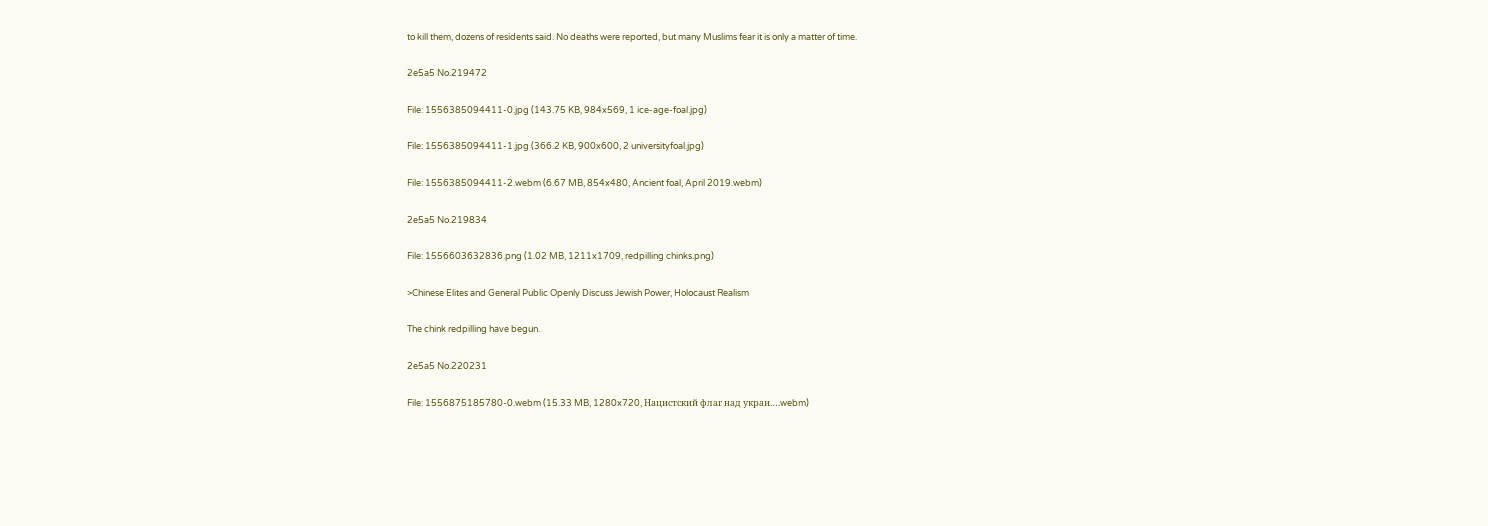to kill them, dozens of residents said. No deaths were reported, but many Muslims fear it is only a matter of time.

2e5a5 No.219472

File: 1556385094411-0.jpg (143.75 KB, 984x569, 1 ice-age-foal.jpg)

File: 1556385094411-1.jpg (366.2 KB, 900x600, 2 universityfoal.jpg)

File: 1556385094411-2.webm (6.67 MB, 854x480, Ancient foal, April 2019.webm)

2e5a5 No.219834

File: 1556603632836.png (1.02 MB, 1211x1709, redpilling chinks.png)

>Chinese Elites and General Public Openly Discuss Jewish Power, Holocaust Realism

The chink redpilling have begun.

2e5a5 No.220231

File: 1556875185780-0.webm (15.33 MB, 1280x720, Нацистский флаг над украи….webm)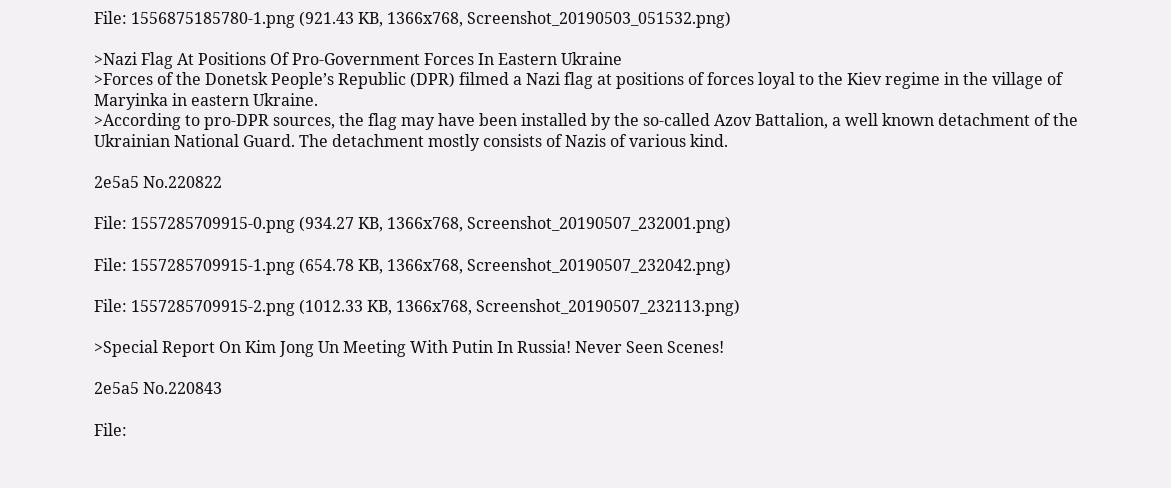File: 1556875185780-1.png (921.43 KB, 1366x768, Screenshot_20190503_051532.png)

>Nazi Flag At Positions Of Pro-Government Forces In Eastern Ukraine
>Forces of the Donetsk People’s Republic (DPR) filmed a Nazi flag at positions of forces loyal to the Kiev regime in the village of Maryinka in eastern Ukraine.
>According to pro-DPR sources, the flag may have been installed by the so-called Azov Battalion, a well known detachment of the Ukrainian National Guard. The detachment mostly consists of Nazis of various kind.

2e5a5 No.220822

File: 1557285709915-0.png (934.27 KB, 1366x768, Screenshot_20190507_232001.png)

File: 1557285709915-1.png (654.78 KB, 1366x768, Screenshot_20190507_232042.png)

File: 1557285709915-2.png (1012.33 KB, 1366x768, Screenshot_20190507_232113.png)

>Special Report On Kim Jong Un Meeting With Putin In Russia! Never Seen Scenes!

2e5a5 No.220843

File: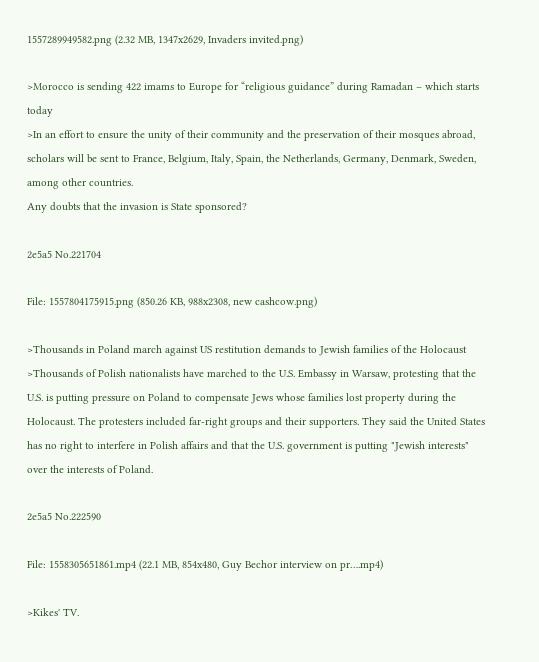1557289949582.png (2.32 MB, 1347x2629, Invaders invited.png)

>Morocco is sending 422 imams to Europe for “religious guidance” during Ramadan – which starts today
>In an effort to ensure the unity of their community and the preservation of their mosques abroad, scholars will be sent to France, Belgium, Italy, Spain, the Netherlands, Germany, Denmark, Sweden, among other countries.
Any doubts that the invasion is State sponsored?

2e5a5 No.221704

File: 1557804175915.png (850.26 KB, 988x2308, new cashcow.png)

>Thousands in Poland march against US restitution demands to Jewish families of the Holocaust
>Thousands of Polish nationalists have marched to the U.S. Embassy in Warsaw, protesting that the U.S. is putting pressure on Poland to compensate Jews whose families lost property during the Holocaust. The protesters included far-right groups and their supporters. They said the United States has no right to interfere in Polish affairs and that the U.S. government is putting "Jewish interests" over the interests of Poland.

2e5a5 No.222590

File: 1558305651861.mp4 (22.1 MB, 854x480, Guy Bechor interview on pr….mp4)

>Kikes' TV.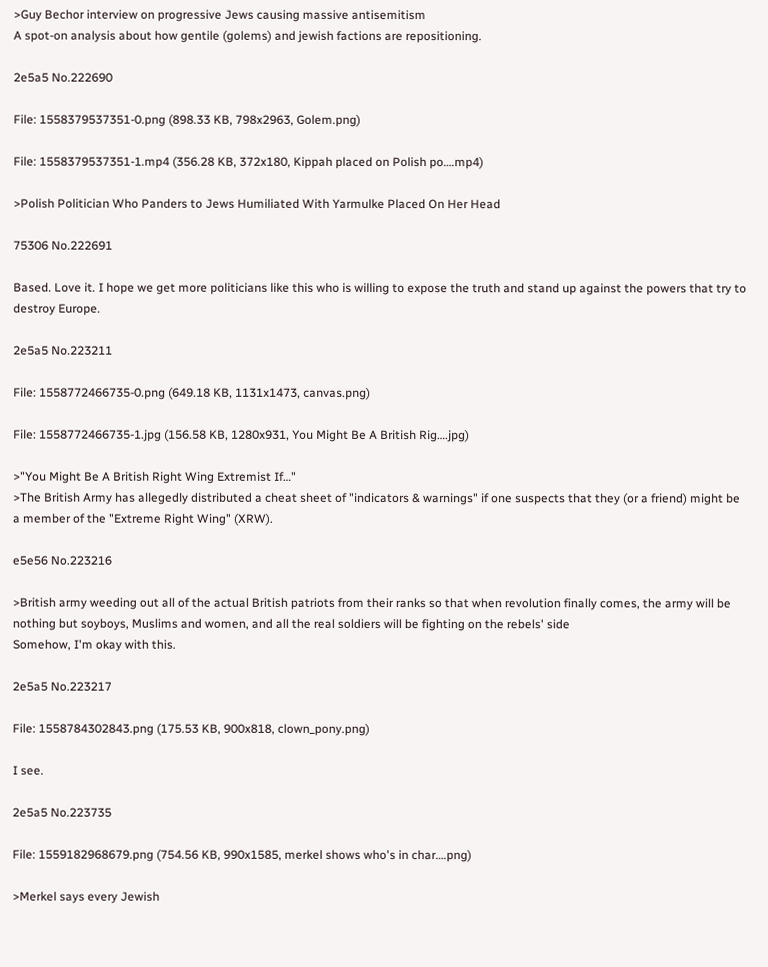>Guy Bechor interview on progressive Jews causing massive antisemitism
A spot-on analysis about how gentile (golems) and jewish factions are repositioning.

2e5a5 No.222690

File: 1558379537351-0.png (898.33 KB, 798x2963, Golem.png)

File: 1558379537351-1.mp4 (356.28 KB, 372x180, Kippah placed on Polish po….mp4)

>Polish Politician Who Panders to Jews Humiliated With Yarmulke Placed On Her Head

75306 No.222691

Based. Love it. I hope we get more politicians like this who is willing to expose the truth and stand up against the powers that try to destroy Europe.

2e5a5 No.223211

File: 1558772466735-0.png (649.18 KB, 1131x1473, canvas.png)

File: 1558772466735-1.jpg (156.58 KB, 1280x931, You Might Be A British Rig….jpg)

>"You Might Be A British Right Wing Extremist If…"
>The British Army has allegedly distributed a cheat sheet of "indicators & warnings" if one suspects that they (or a friend) might be a member of the "Extreme Right Wing" (XRW).

e5e56 No.223216

>British army weeding out all of the actual British patriots from their ranks so that when revolution finally comes, the army will be nothing but soyboys, Muslims and women, and all the real soldiers will be fighting on the rebels' side
Somehow, I'm okay with this.

2e5a5 No.223217

File: 1558784302843.png (175.53 KB, 900x818, clown_pony.png)

I see.

2e5a5 No.223735

File: 1559182968679.png (754.56 KB, 990x1585, merkel shows who's in char….png)

>Merkel says every Jewish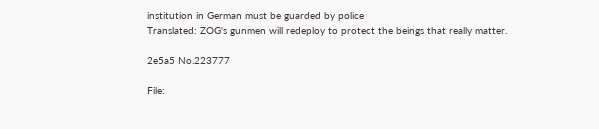institution in German must be guarded by police
Translated: ZOG's gunmen will redeploy to protect the beings that really matter.

2e5a5 No.223777

File: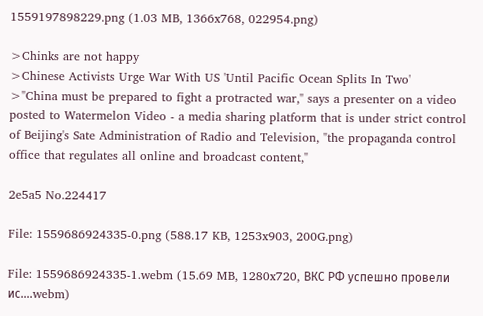1559197898229.png (1.03 MB, 1366x768, 022954.png)

>Chinks are not happy
>Chinese Activists Urge War With US 'Until Pacific Ocean Splits In Two'
>"China must be prepared to fight a protracted war," says a presenter on a video posted to Watermelon Video - a media sharing platform that is under strict control of Beijing's Sate Administration of Radio and Television, "the propaganda control office that regulates all online and broadcast content,"

2e5a5 No.224417

File: 1559686924335-0.png (588.17 KB, 1253x903, 200G.png)

File: 1559686924335-1.webm (15.69 MB, 1280x720, ВКС РФ успешно провели ис….webm)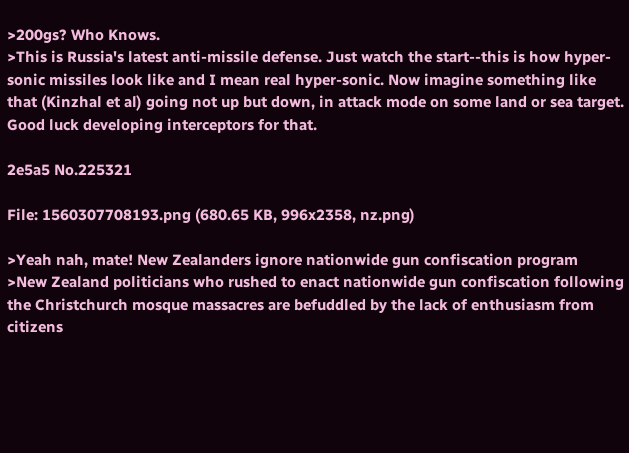>200gs? Who Knows.
>This is Russia's latest anti-missile defense. Just watch the start--this is how hyper-sonic missiles look like and I mean real hyper-sonic. Now imagine something like that (Kinzhal et al) going not up but down, in attack mode on some land or sea target. Good luck developing interceptors for that.

2e5a5 No.225321

File: 1560307708193.png (680.65 KB, 996x2358, nz.png)

>Yeah nah, mate! New Zealanders ignore nationwide gun confiscation program
>New Zealand politicians who rushed to enact nationwide gun confiscation following the Christchurch mosque massacres are befuddled by the lack of enthusiasm from citizens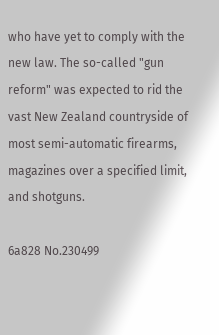who have yet to comply with the new law. The so-called "gun reform" was expected to rid the vast New Zealand countryside of most semi-automatic firearms, magazines over a specified limit, and shotguns.

6a828 No.230499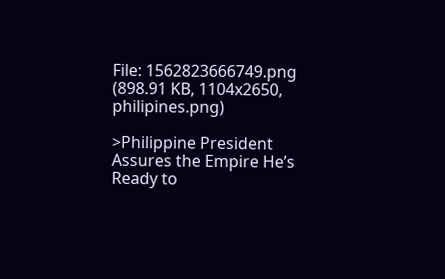File: 1562823666749.png (898.91 KB, 1104x2650, philipines.png)

>Philippine President Assures the Empire He’s Ready to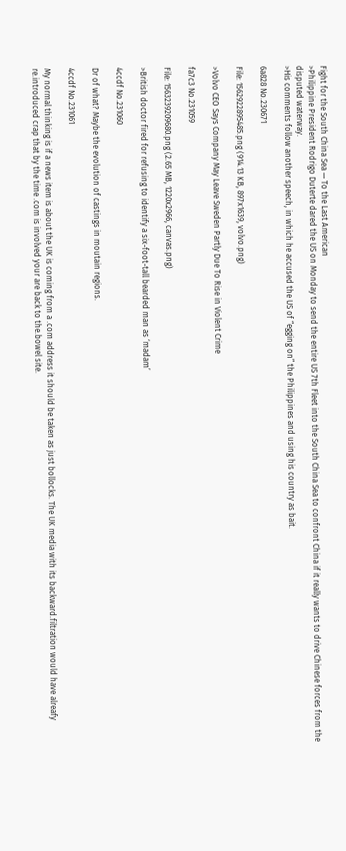Fight for the South China Sea — To the Last American
>Philippine President Rodrigo Duterte dared the US on Monday to send the entire US 7th Fleet into the South China Sea to confront China if it really wants to drive Chinese forces from the disputed waterway.
>His comments follow another speech, in which he accused the US of “egging on” the Philippines and using his country as bait.

6a828 No.230671

File: 1562922895485.png (914.13 KB, 897x1639, volvo.png)

>Volvo CEO Says Company May Leave Sweden Partly Due To Rise in Violent Crime

fa7c3 No.231059

File: 1563239209680.png (2.65 MB, 1220x2966, canvas.png)

>British doctor fired for refusing to identify a six-foot-tall bearded man as ‘madam’

4ccdf No.231060

Dr of what? Maybe the evolution of castings in moutain regions.

4ccdf No.231061

My normal thinking is if a news item is about the UK is coming from a .com address it should be taken as just bollocks. The UK media with its backward.filtration would have alreafy re.introduced crap that by the time .com is involved your are back to the.bowel site.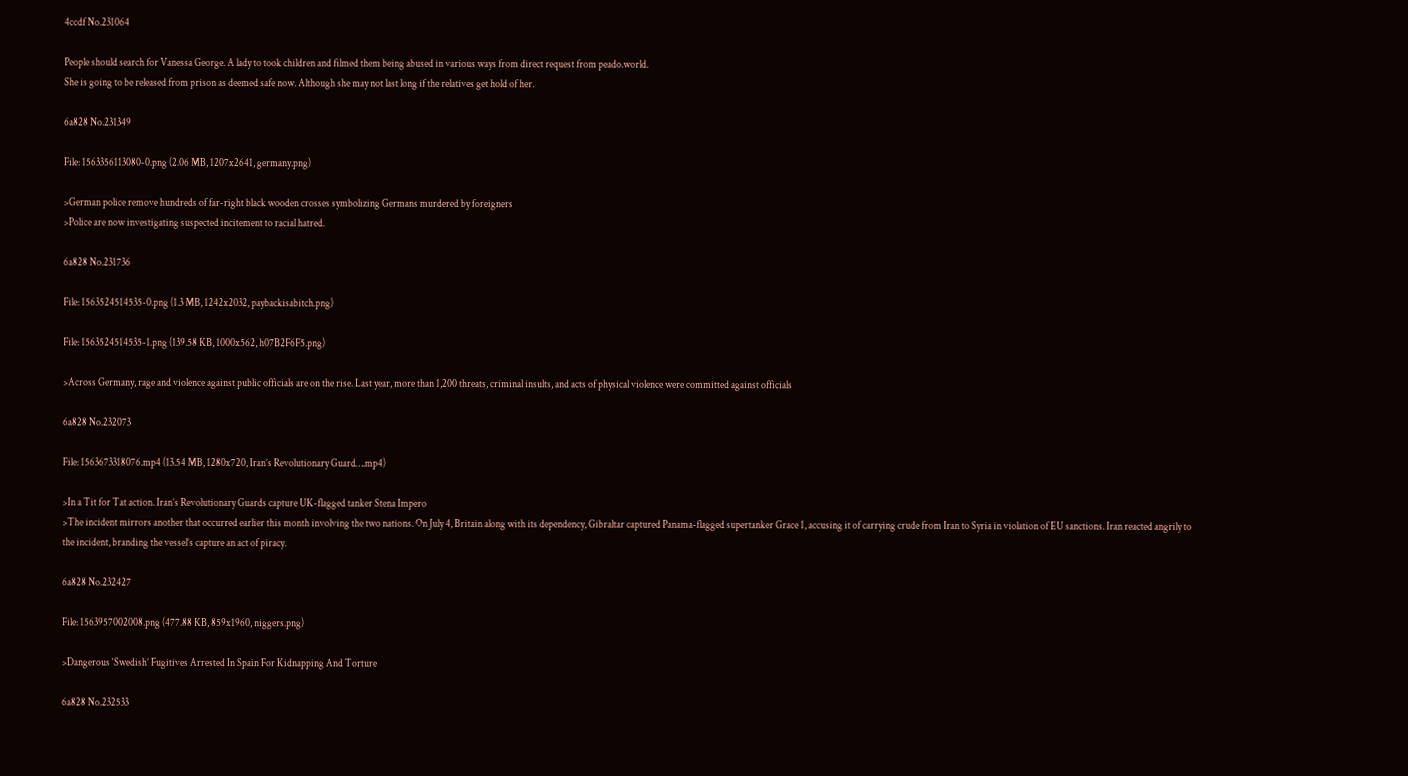4ccdf No.231064

People should search for Vanessa George. A lady to took children and filmed them being abused in various ways from direct request from peado.world.
She is going to be released from prison as deemed safe now. Although she may not last long if the relatives get hold of her.

6a828 No.231349

File: 1563356113080-0.png (2.06 MB, 1207x2641, germany.png)

>German police remove hundreds of far-right black wooden crosses symbolizing Germans murdered by foreigners
>Police are now investigating suspected incitement to racial hatred.

6a828 No.231736

File: 1563524514535-0.png (1.3 MB, 1242x2032, paybackisabitch.png)

File: 1563524514535-1.png (139.58 KB, 1000x562, h07B2F6F5.png)

>Across Germany, rage and violence against public officials are on the rise. Last year, more than 1,200 threats, criminal insults, and acts of physical violence were committed against officials

6a828 No.232073

File: 1563673318076.mp4 (13.54 MB, 1280x720, Iran’s Revolutionary Guard….mp4)

>In a Tit for Tat action. Iran’s Revolutionary Guards capture UK-flagged tanker Stena Impero
>The incident mirrors another that occurred earlier this month involving the two nations. On July 4, Britain along with its dependency, Gibraltar captured Panama-flagged supertanker Grace 1, accusing it of carrying crude from Iran to Syria in violation of EU sanctions. Iran reacted angrily to the incident, branding the vessel’s capture an act of piracy.

6a828 No.232427

File: 1563957002008.png (477.88 KB, 859x1960, niggers.png)

>Dangerous ‘Swedish’ Fugitives Arrested In Spain For Kidnapping And Torture

6a828 No.232533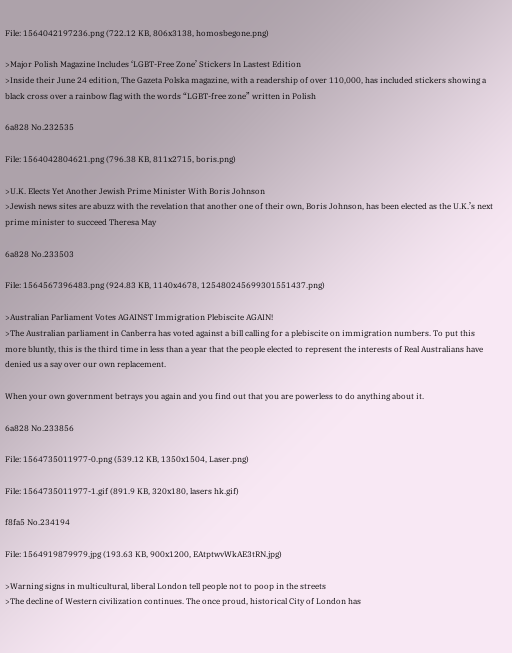File: 1564042197236.png (722.12 KB, 806x3138, homosbegone.png)

>Major Polish Magazine Includes ‘LGBT-Free Zone’ Stickers In Lastest Edition
>Inside their June 24 edition, The Gazeta Polska magazine, with a readership of over 110,000, has included stickers showing a black cross over a rainbow flag with the words “LGBT-free zone” written in Polish

6a828 No.232535

File: 1564042804621.png (796.38 KB, 811x2715, boris.png)

>U.K. Elects Yet Another Jewish Prime Minister With Boris Johnson
>Jewish news sites are abuzz with the revelation that another one of their own, Boris Johnson, has been elected as the U.K.’s next prime minister to succeed Theresa May

6a828 No.233503

File: 1564567396483.png (924.83 KB, 1140x4678, 125480245699301551437.png)

>Australian Parliament Votes AGAINST Immigration Plebiscite AGAIN!
>The Australian parliament in Canberra has voted against a bill calling for a plebiscite on immigration numbers. To put this more bluntly, this is the third time in less than a year that the people elected to represent the interests of Real Australians have denied us a say over our own replacement.

When your own government betrays you again and you find out that you are powerless to do anything about it.

6a828 No.233856

File: 1564735011977-0.png (539.12 KB, 1350x1504, Laser.png)

File: 1564735011977-1.gif (891.9 KB, 320x180, lasers hk.gif)

f8fa5 No.234194

File: 1564919879979.jpg (193.63 KB, 900x1200, EAtptwvWkAE3tRN.jpg)

>Warning signs in multicultural, liberal London tell people not to poop in the streets
>The decline of Western civilization continues. The once proud, historical City of London has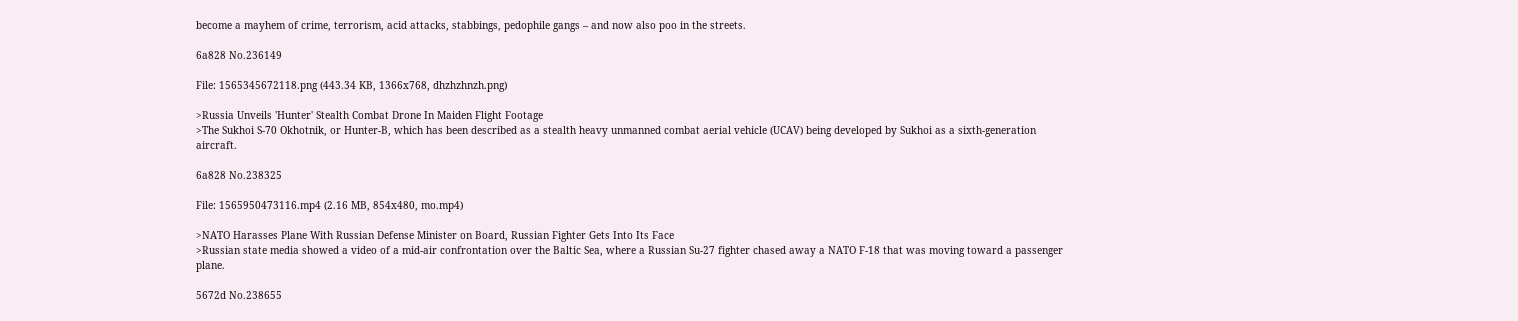become a mayhem of crime, terrorism, acid attacks, stabbings, pedophile gangs – and now also poo in the streets.

6a828 No.236149

File: 1565345672118.png (443.34 KB, 1366x768, dhzhzhnzh.png)

>Russia Unveils 'Hunter' Stealth Combat Drone In Maiden Flight Footage
>The Sukhoi S-70 Okhotnik, or Hunter-B, which has been described as a stealth heavy unmanned combat aerial vehicle (UCAV) being developed by Sukhoi as a sixth-generation aircraft.

6a828 No.238325

File: 1565950473116.mp4 (2.16 MB, 854x480, mo.mp4)

>NATO Harasses Plane With Russian Defense Minister on Board, Russian Fighter Gets Into Its Face
>Russian state media showed a video of a mid-air confrontation over the Baltic Sea, where a Russian Su-27 fighter chased away a NATO F-18 that was moving toward a passenger plane.

5672d No.238655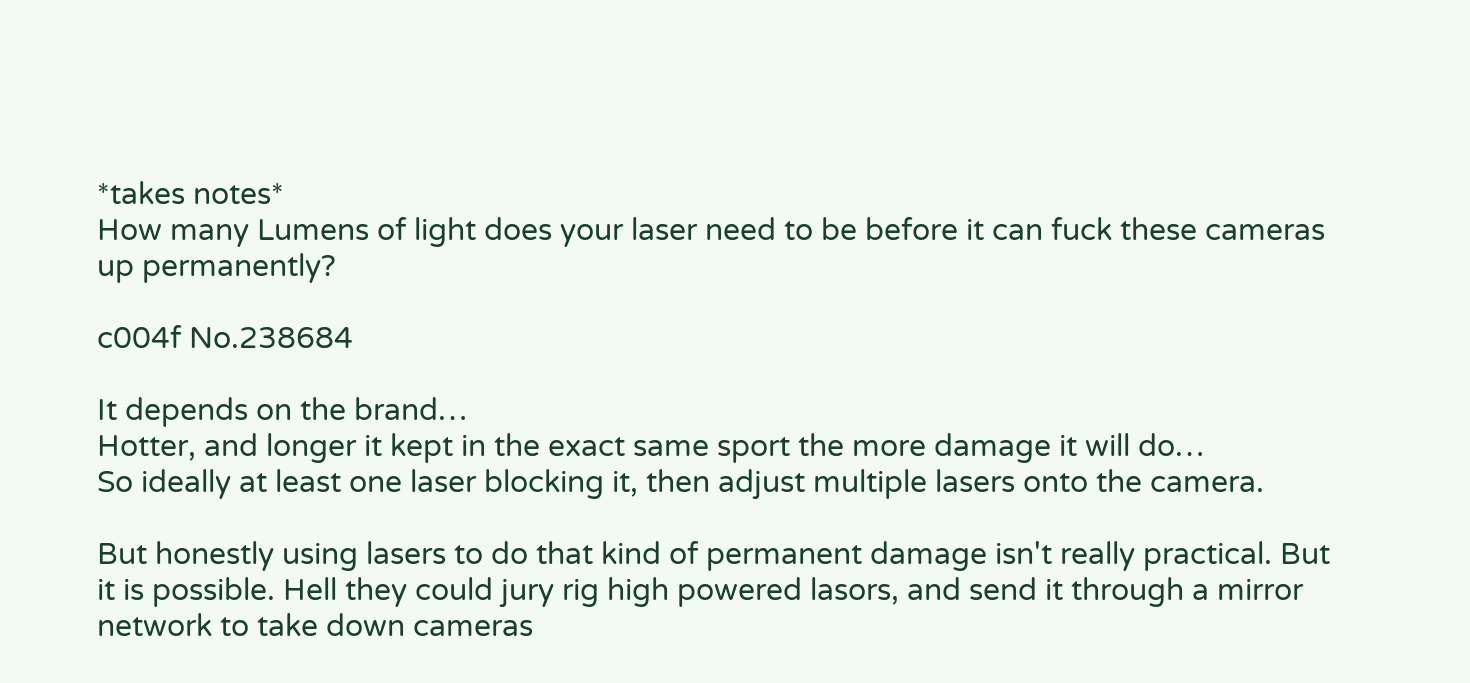*takes notes*
How many Lumens of light does your laser need to be before it can fuck these cameras up permanently?

c004f No.238684

It depends on the brand…
Hotter, and longer it kept in the exact same sport the more damage it will do…
So ideally at least one laser blocking it, then adjust multiple lasers onto the camera.

But honestly using lasers to do that kind of permanent damage isn't really practical. But it is possible. Hell they could jury rig high powered lasors, and send it through a mirror network to take down cameras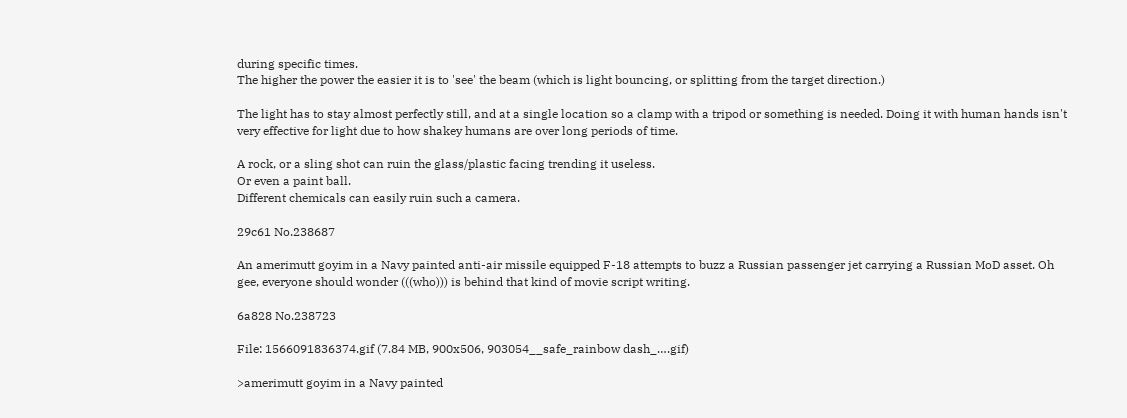during specific times.
The higher the power the easier it is to 'see' the beam (which is light bouncing, or splitting from the target direction.)

The light has to stay almost perfectly still, and at a single location so a clamp with a tripod or something is needed. Doing it with human hands isn't very effective for light due to how shakey humans are over long periods of time.

A rock, or a sling shot can ruin the glass/plastic facing trending it useless.
Or even a paint ball.
Different chemicals can easily ruin such a camera.

29c61 No.238687

An amerimutt goyim in a Navy painted anti-air missile equipped F-18 attempts to buzz a Russian passenger jet carrying a Russian MoD asset. Oh gee, everyone should wonder (((who))) is behind that kind of movie script writing.

6a828 No.238723

File: 1566091836374.gif (7.84 MB, 900x506, 903054__safe_rainbow dash_….gif)

>amerimutt goyim in a Navy painted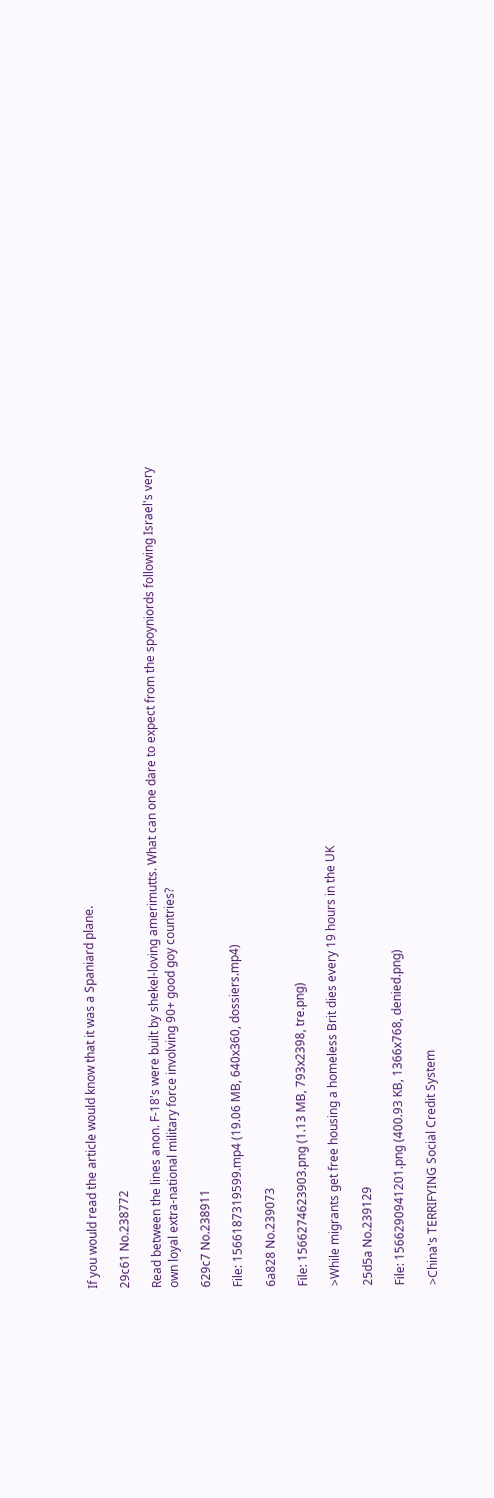If you would read the article would know that it was a Spaniard plane.

29c61 No.238772

Read between the lines anon. F-18's were built by shekel-loving amerimutts. What can one dare to expect from the spoyniords following Israel's very own loyal extra-national military force involving 90+ good goy countries?

629c7 No.238911

File: 1566187319599.mp4 (19.06 MB, 640x360, dossiers.mp4)

6a828 No.239073

File: 1566274623903.png (1.13 MB, 793x2398, tre.png)

>While migrants get free housing a homeless Brit dies every 19 hours in the UK

25d5a No.239129

File: 1566290941201.png (400.93 KB, 1366x768, denied.png)

>China's TERRIFYING Social Credit System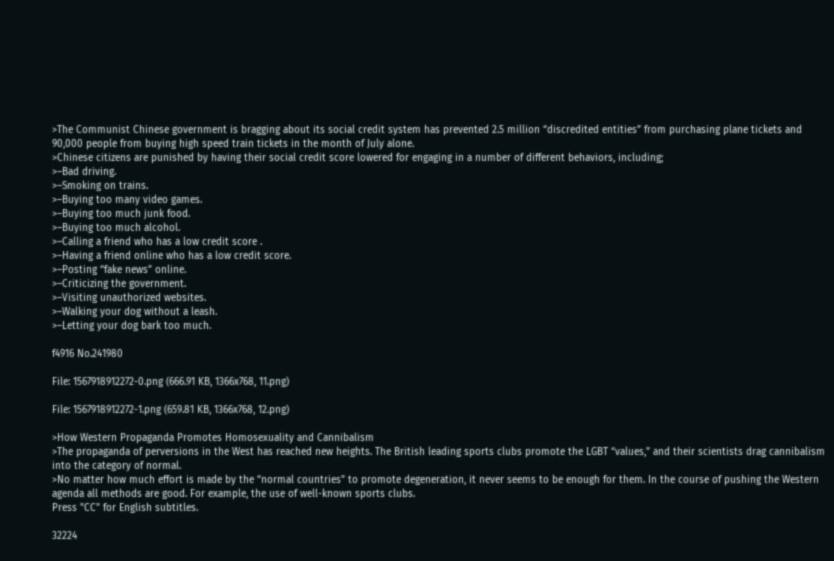>The Communist Chinese government is bragging about its social credit system has prevented 2.5 million “discredited entities” from purchasing plane tickets and 90,000 people from buying high speed train tickets in the month of July alone.
>Chinese citizens are punished by having their social credit score lowered for engaging in a number of different behaviors, including;
>–Bad driving.
>–Smoking on trains.
>–Buying too many video games.
>–Buying too much junk food.
>–Buying too much alcohol.
>–Calling a friend who has a low credit score .
>–Having a friend online who has a low credit score.
>–Posting “fake news” online.
>–Criticizing the government.
>–Visiting unauthorized websites.
>–Walking your dog without a leash.
>–Letting your dog bark too much.

f4916 No.241980

File: 1567918912272-0.png (666.91 KB, 1366x768, 11.png)

File: 1567918912272-1.png (659.81 KB, 1366x768, 12.png)

>How Western Propaganda Promotes Homosexuality and Cannibalism
>The propaganda of perversions in the West has reached new heights. The British leading sports clubs promote the LGBT “values,” and their scientists drag cannibalism into the category of normal.
>No matter how much effort is made by the “normal countries” to promote degeneration, it never seems to be enough for them. In the course of pushing the Western agenda all methods are good. For example, the use of well-known sports clubs.
Press "CC" for English subtitles.

32224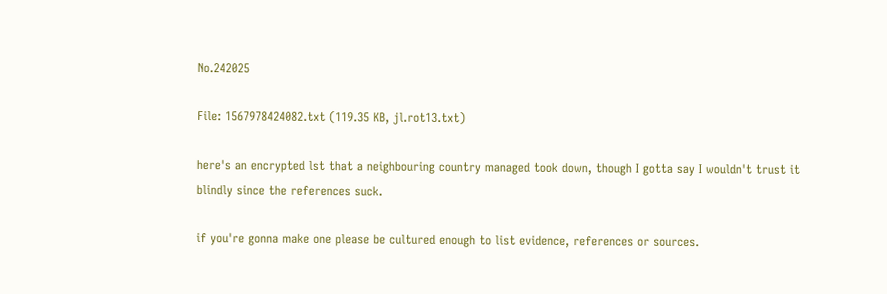No.242025

File: 1567978424082.txt (119.35 KB, jl.rot13.txt)

here's an encrypted lst that a neighbouring country managed took down, though I gotta say I wouldn't trust it blindly since the references suck.

if you're gonna make one please be cultured enough to list evidence, references or sources.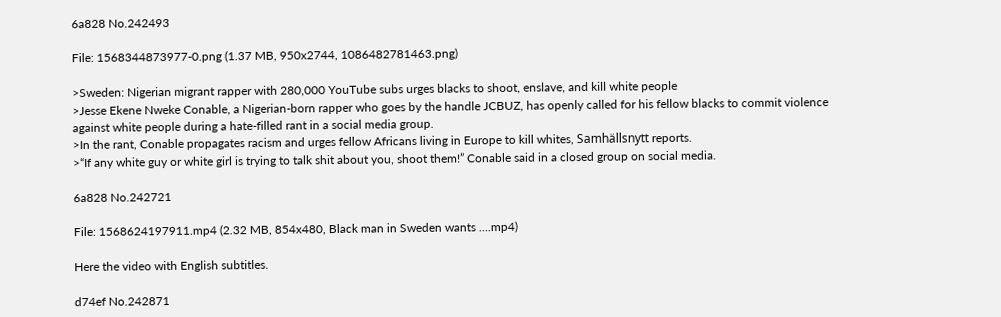6a828 No.242493

File: 1568344873977-0.png (1.37 MB, 950x2744, 1086482781463.png)

>Sweden: Nigerian migrant rapper with 280,000 YouTube subs urges blacks to shoot, enslave, and kill white people
>Jesse Ekene Nweke Conable, a Nigerian-born rapper who goes by the handle JCBUZ, has openly called for his fellow blacks to commit violence against white people during a hate-filled rant in a social media group.
>In the rant, Conable propagates racism and urges fellow Africans living in Europe to kill whites, Samhällsnytt reports.
>“If any white guy or white girl is trying to talk shit about you, shoot them!” Conable said in a closed group on social media.

6a828 No.242721

File: 1568624197911.mp4 (2.32 MB, 854x480, Black man in Sweden wants ….mp4)

Here the video with English subtitles.

d74ef No.242871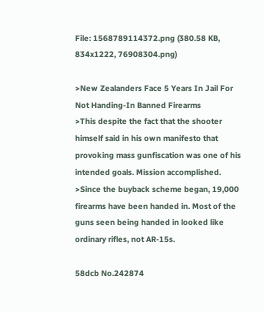File: 1568789114372.png (380.58 KB, 834x1222, 76908304.png)

>New Zealanders Face 5 Years In Jail For Not Handing-In Banned Firearms
>This despite the fact that the shooter himself said in his own manifesto that provoking mass gunfiscation was one of his intended goals. Mission accomplished.
>Since the buyback scheme began, 19,000 firearms have been handed in. Most of the guns seen being handed in looked like ordinary rifles, not AR-15s.

58dcb No.242874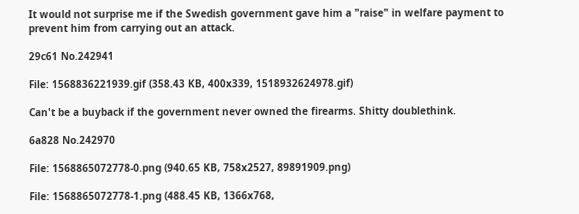It would not surprise me if the Swedish government gave him a "raise" in welfare payment to prevent him from carrying out an attack.

29c61 No.242941

File: 1568836221939.gif (358.43 KB, 400x339, 1518932624978.gif)

Can't be a buyback if the government never owned the firearms. Shitty doublethink.

6a828 No.242970

File: 1568865072778-0.png (940.65 KB, 758x2527, 89891909.png)

File: 1568865072778-1.png (488.45 KB, 1366x768,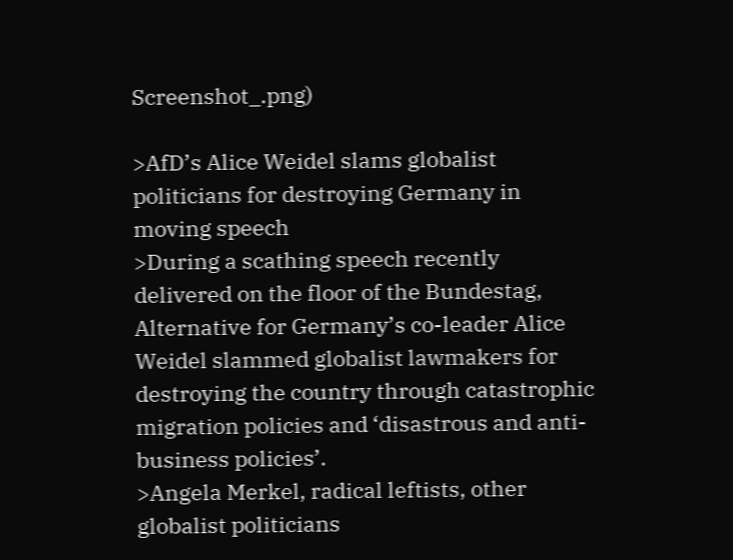Screenshot_.png)

>AfD’s Alice Weidel slams globalist politicians for destroying Germany in moving speech
>During a scathing speech recently delivered on the floor of the Bundestag, Alternative for Germany’s co-leader Alice Weidel slammed globalist lawmakers for destroying the country through catastrophic migration policies and ‘disastrous and anti-business policies’.
>Angela Merkel, radical leftists, other globalist politicians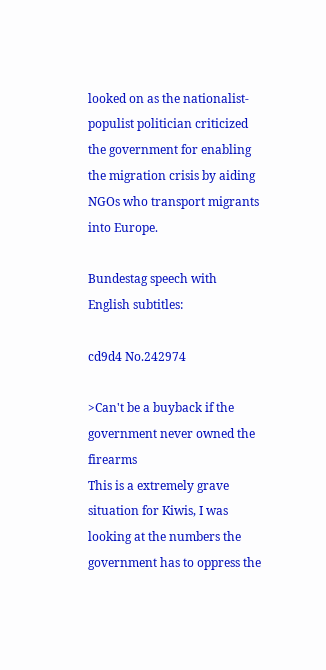looked on as the nationalist-populist politician criticized the government for enabling the migration crisis by aiding NGOs who transport migrants into Europe.

Bundestag speech with English subtitles:

cd9d4 No.242974

>Can't be a buyback if the government never owned the firearms
This is a extremely grave situation for Kiwis, I was looking at the numbers the government has to oppress the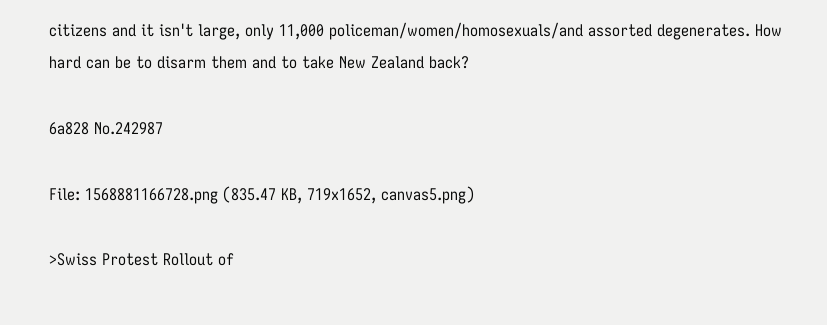citizens and it isn't large, only 11,000 policeman/women/homosexuals/and assorted degenerates. How hard can be to disarm them and to take New Zealand back?

6a828 No.242987

File: 1568881166728.png (835.47 KB, 719x1652, canvas5.png)

>Swiss Protest Rollout of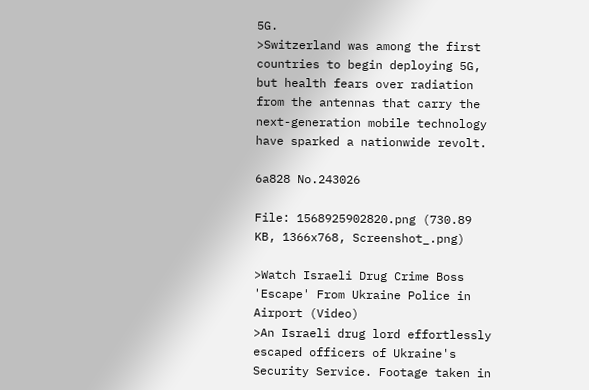5G.
>Switzerland was among the first countries to begin deploying 5G, but health fears over radiation from the antennas that carry the next-generation mobile technology have sparked a nationwide revolt.

6a828 No.243026

File: 1568925902820.png (730.89 KB, 1366x768, Screenshot_.png)

>Watch Israeli Drug Crime Boss 'Escape' From Ukraine Police in Airport (Video)
>An Israeli drug lord effortlessly escaped officers of Ukraine's Security Service. Footage taken in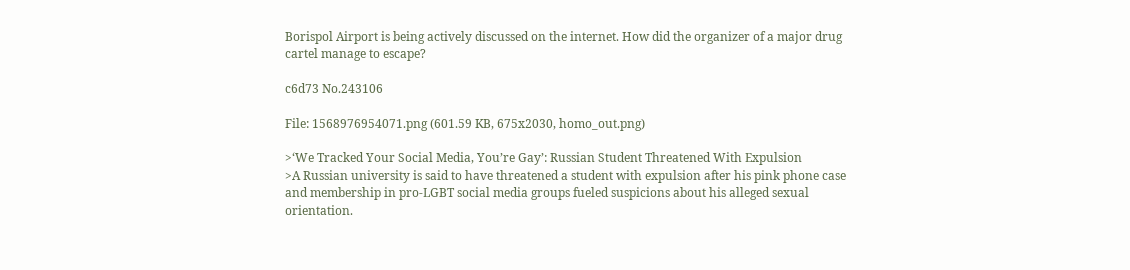Borispol Airport is being actively discussed on the internet. How did the organizer of a major drug cartel manage to escape?

c6d73 No.243106

File: 1568976954071.png (601.59 KB, 675x2030, homo_out.png)

>‘We Tracked Your Social Media, You’re Gay’: Russian Student Threatened With Expulsion
>A Russian university is said to have threatened a student with expulsion after his pink phone case and membership in pro-LGBT social media groups fueled suspicions about his alleged sexual orientation.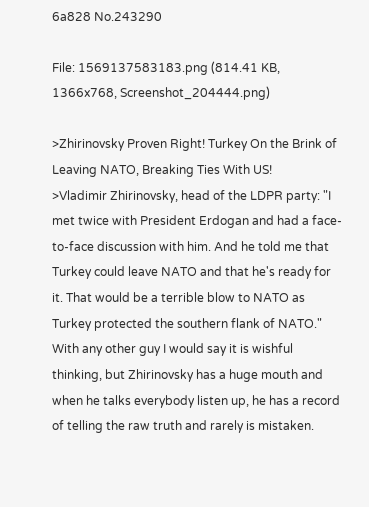6a828 No.243290

File: 1569137583183.png (814.41 KB, 1366x768, Screenshot_204444.png)

>Zhirinovsky Proven Right! Turkey On the Brink of Leaving NATO, Breaking Ties With US!
>Vladimir Zhirinovsky, head of the LDPR party: "I met twice with President Erdogan and had a face-to-face discussion with him. And he told me that Turkey could leave NATO and that he's ready for it. That would be a terrible blow to NATO as Turkey protected the southern flank of NATO."
With any other guy I would say it is wishful thinking, but Zhirinovsky has a huge mouth and when he talks everybody listen up, he has a record of telling the raw truth and rarely is mistaken.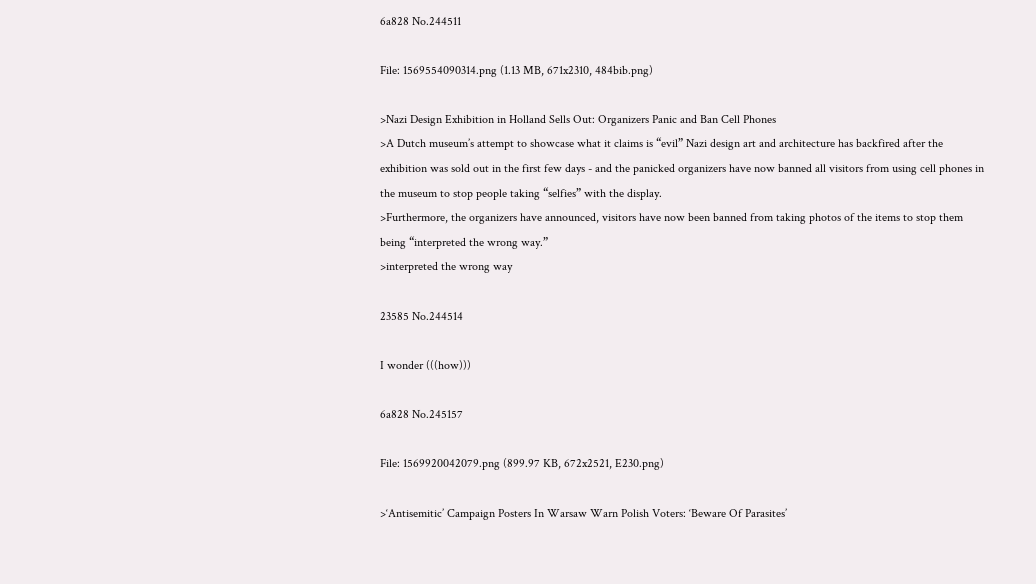6a828 No.244511

File: 1569554090314.png (1.13 MB, 671x2310, 484bib.png)

>Nazi Design Exhibition in Holland Sells Out: Organizers Panic and Ban Cell Phones
>A Dutch museum’s attempt to showcase what it claims is “evil” Nazi design art and architecture has backfired after the exhibition was sold out in the first few days - and the panicked organizers have now banned all visitors from using cell phones in the museum to stop people taking “selfies” with the display.
>Furthermore, the organizers have announced, visitors have now been banned from taking photos of the items to stop them being “interpreted the wrong way.”
>interpreted the wrong way

23585 No.244514

I wonder (((how)))

6a828 No.245157

File: 1569920042079.png (899.97 KB, 672x2521, E230.png)

>‘Antisemitic’ Campaign Posters In Warsaw Warn Polish Voters: ‘Beware Of Parasites’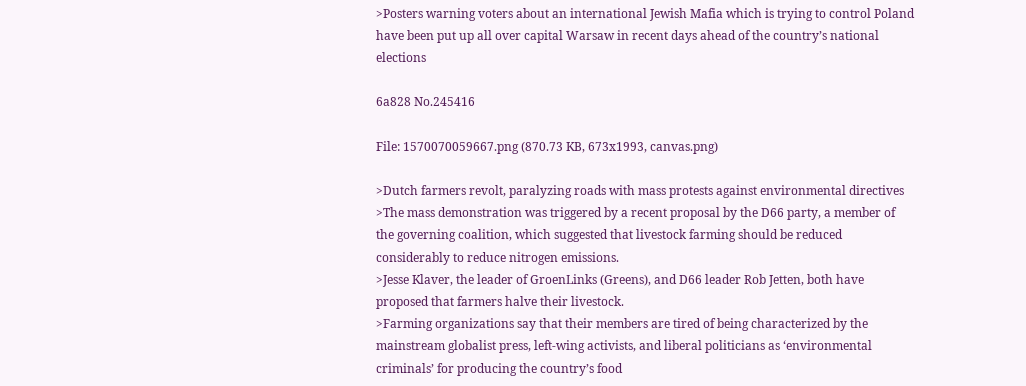>Posters warning voters about an international Jewish Mafia which is trying to control Poland have been put up all over capital Warsaw in recent days ahead of the country’s national elections

6a828 No.245416

File: 1570070059667.png (870.73 KB, 673x1993, canvas.png)

>Dutch farmers revolt, paralyzing roads with mass protests against environmental directives
>The mass demonstration was triggered by a recent proposal by the D66 party, a member of the governing coalition, which suggested that livestock farming should be reduced considerably to reduce nitrogen emissions.
>Jesse Klaver, the leader of GroenLinks (Greens), and D66 leader Rob Jetten, both have proposed that farmers halve their livestock.
>Farming organizations say that their members are tired of being characterized by the mainstream globalist press, left-wing activists, and liberal politicians as ‘environmental criminals’ for producing the country’s food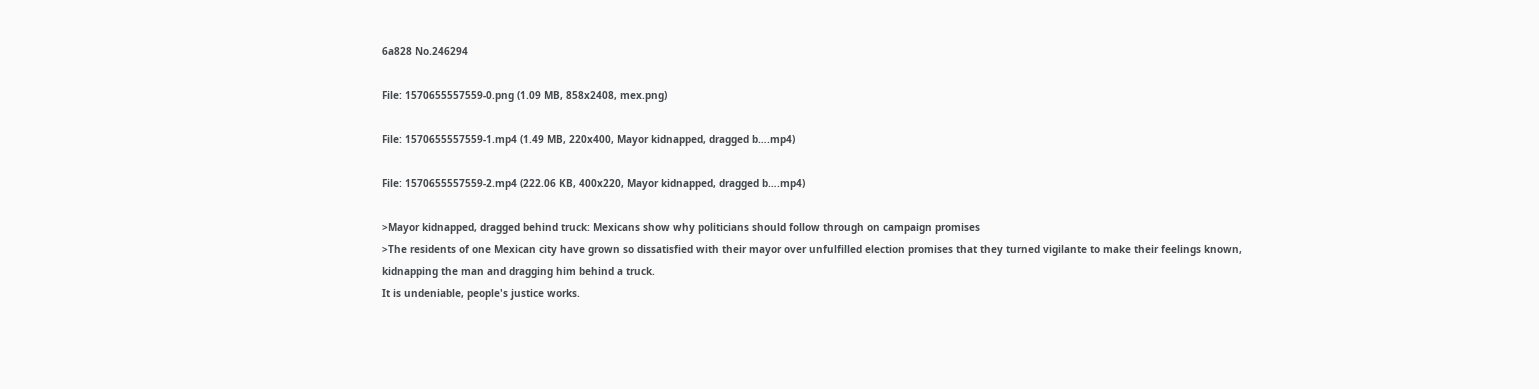6a828 No.246294

File: 1570655557559-0.png (1.09 MB, 858x2408, mex.png)

File: 1570655557559-1.mp4 (1.49 MB, 220x400, Mayor kidnapped, dragged b….mp4)

File: 1570655557559-2.mp4 (222.06 KB, 400x220, Mayor kidnapped, dragged b….mp4)

>Mayor kidnapped, dragged behind truck: Mexicans show why politicians should follow through on campaign promises
>The residents of one Mexican city have grown so dissatisfied with their mayor over unfulfilled election promises that they turned vigilante to make their feelings known, kidnapping the man and dragging him behind a truck.
It is undeniable, people's justice works.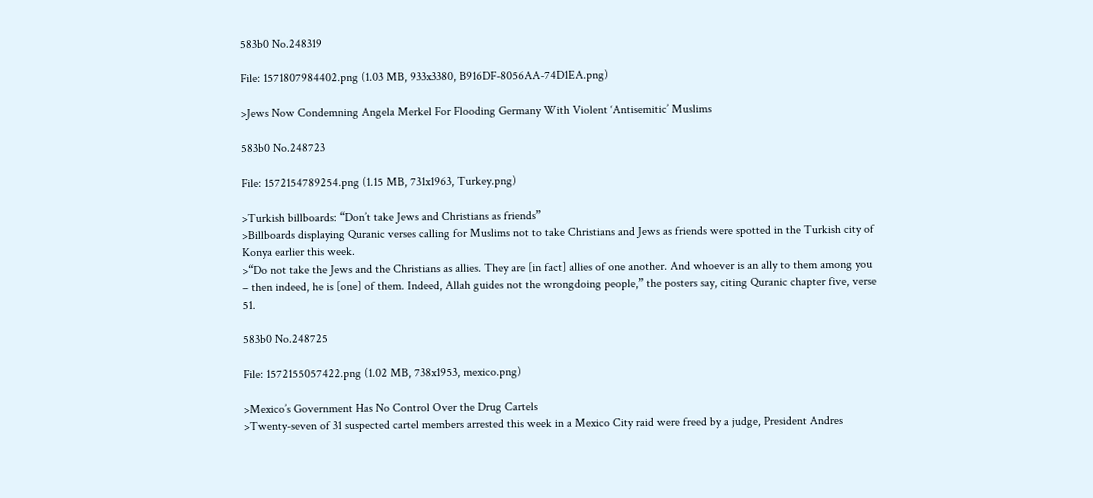583b0 No.248319

File: 1571807984402.png (1.03 MB, 933x3380, B916DF-8056AA-74D1EA.png)

>Jews Now Condemning Angela Merkel For Flooding Germany With Violent ‘Antisemitic’ Muslims

583b0 No.248723

File: 1572154789254.png (1.15 MB, 731x1963, Turkey.png)

>Turkish billboards: “Don’t take Jews and Christians as friends”
>Billboards displaying Quranic verses calling for Muslims not to take Christians and Jews as friends were spotted in the Turkish city of Konya earlier this week.
>“Do not take the Jews and the Christians as allies. They are [in fact] allies of one another. And whoever is an ally to them among you – then indeed, he is [one] of them. Indeed, Allah guides not the wrongdoing people,” the posters say, citing Quranic chapter five, verse 51.

583b0 No.248725

File: 1572155057422.png (1.02 MB, 738x1953, mexico.png)

>Mexico’s Government Has No Control Over the Drug Cartels
>Twenty-seven of 31 suspected cartel members arrested this week in a Mexico City raid were freed by a judge, President Andres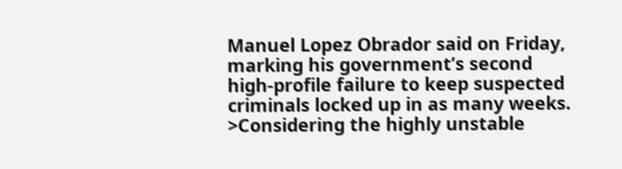Manuel Lopez Obrador said on Friday, marking his government’s second high-profile failure to keep suspected criminals locked up in as many weeks.
>Considering the highly unstable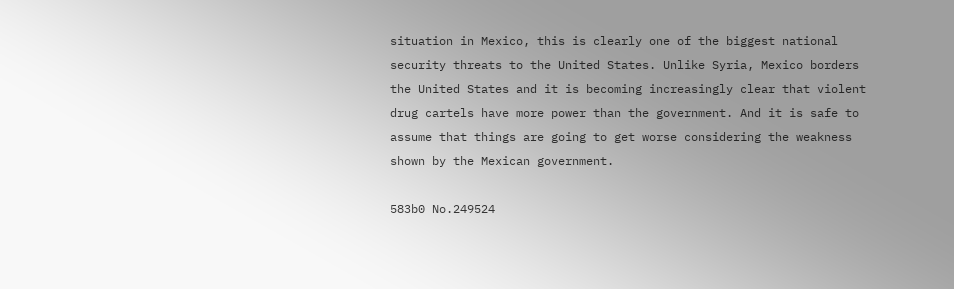situation in Mexico, this is clearly one of the biggest national security threats to the United States. Unlike Syria, Mexico borders the United States and it is becoming increasingly clear that violent drug cartels have more power than the government. And it is safe to assume that things are going to get worse considering the weakness shown by the Mexican government.

583b0 No.249524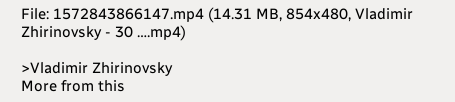File: 1572843866147.mp4 (14.31 MB, 854x480, Vladimir Zhirinovsky - 30 ….mp4)

>Vladimir Zhirinovsky
More from this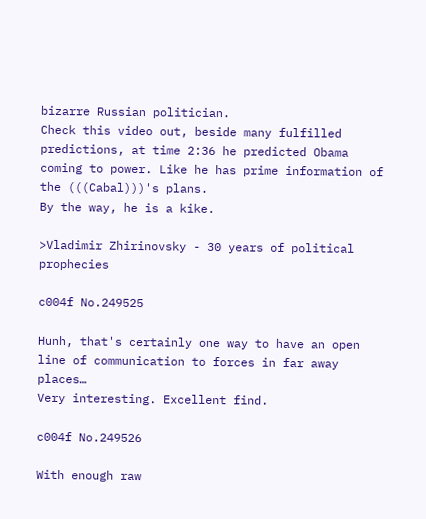bizarre Russian politician.
Check this video out, beside many fulfilled predictions, at time 2:36 he predicted Obama coming to power. Like he has prime information of the (((Cabal)))'s plans.
By the way, he is a kike.

>Vladimir Zhirinovsky - 30 years of political prophecies

c004f No.249525

Hunh, that's certainly one way to have an open line of communication to forces in far away places…
Very interesting. Excellent find.

c004f No.249526

With enough raw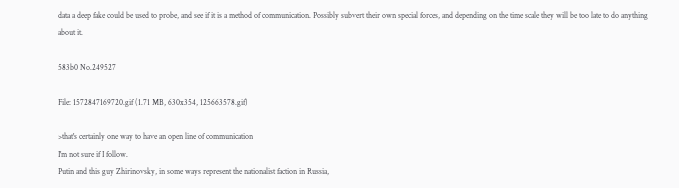data a deep fake could be used to probe, and see if it is a method of communication. Possibly subvert their own special forces, and depending on the time scale they will be too late to do anything about it.

583b0 No.249527

File: 1572847169720.gif (1.71 MB, 630x354, 125663578.gif)

>that's certainly one way to have an open line of communication
I'm not sure if I follow.
Putin and this guy Zhirinovsky, in some ways represent the nationalist faction in Russia,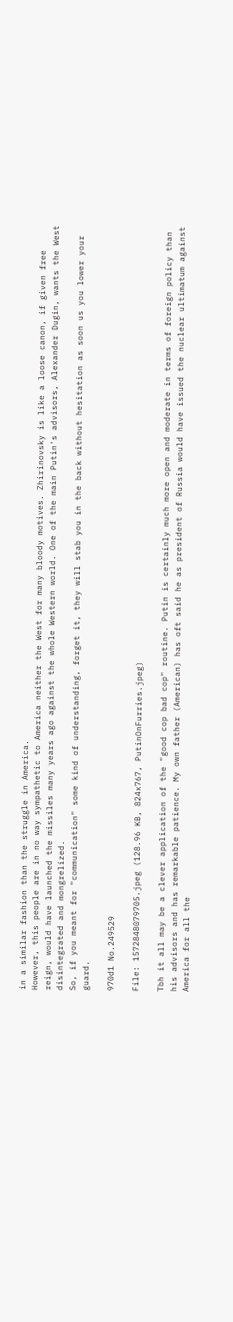in a similar fashion than the struggle in America.
However, this people are in no way sympathetic to America neither the West for many bloody motives. Zhirinovsky is like a loose canon, if given free reign, would have launched the missiles many years ago against the whole Western world. One of the main Putin's advisors, Alexander Dugin, wants the West disintegrated and mongrelized.
So, if you meant for "communication" some kind of understanding, forget it, they will stab you in the back without hesitation as soon us you lower your guard.

970d1 No.249529

File: 1572848079705.jpeg (128.96 KB, 824x767, PutinOnFurries.jpeg)

Tbh it all may be a clever application of the "good cop bad cop" routine. Putin is certainly much more open and moderate in terms of foreign policy than his advisors and has remarkable patience. My own father (American) has oft said he as president of Russia would have issued the nuclear ultimatum against America for all the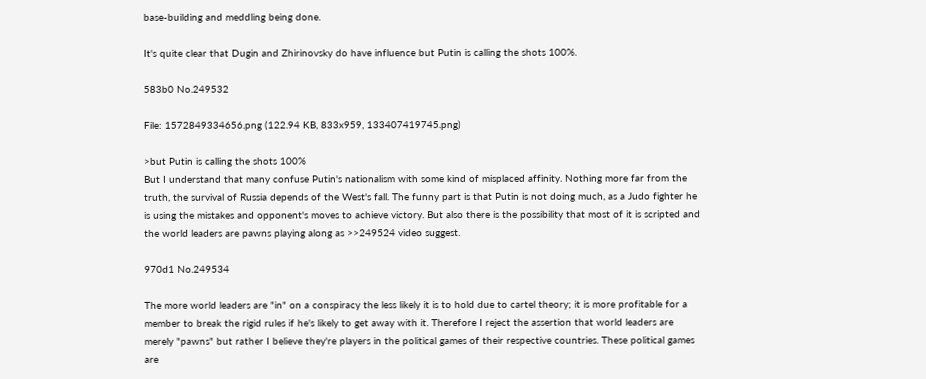base-building and meddling being done.

It's quite clear that Dugin and Zhirinovsky do have influence but Putin is calling the shots 100%.

583b0 No.249532

File: 1572849334656.png (122.94 KB, 833x959, 133407419745.png)

>but Putin is calling the shots 100%
But I understand that many confuse Putin's nationalism with some kind of misplaced affinity. Nothing more far from the truth, the survival of Russia depends of the West's fall. The funny part is that Putin is not doing much, as a Judo fighter he is using the mistakes and opponent's moves to achieve victory. But also there is the possibility that most of it is scripted and the world leaders are pawns playing along as >>249524 video suggest.

970d1 No.249534

The more world leaders are "in" on a conspiracy the less likely it is to hold due to cartel theory; it is more profitable for a member to break the rigid rules if he's likely to get away with it. Therefore I reject the assertion that world leaders are merely "pawns" but rather I believe they're players in the political games of their respective countries. These political games are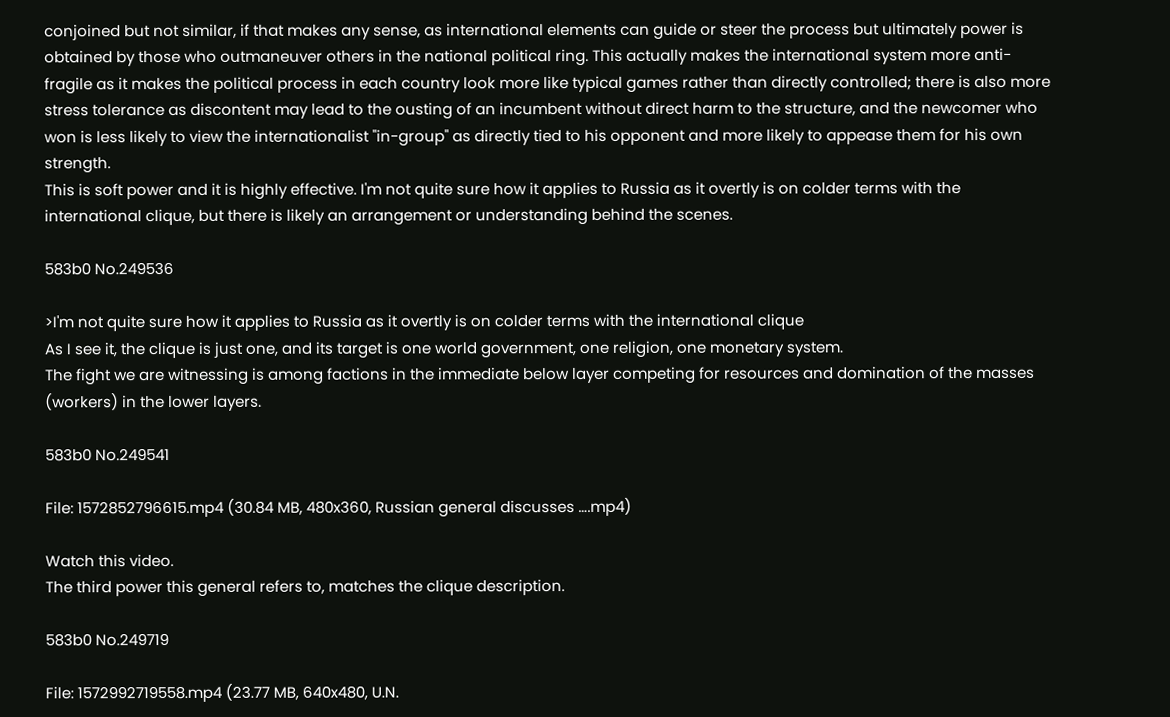conjoined but not similar, if that makes any sense, as international elements can guide or steer the process but ultimately power is obtained by those who outmaneuver others in the national political ring. This actually makes the international system more anti-fragile as it makes the political process in each country look more like typical games rather than directly controlled; there is also more stress tolerance as discontent may lead to the ousting of an incumbent without direct harm to the structure, and the newcomer who won is less likely to view the internationalist "in-group" as directly tied to his opponent and more likely to appease them for his own strength.
This is soft power and it is highly effective. I'm not quite sure how it applies to Russia as it overtly is on colder terms with the international clique, but there is likely an arrangement or understanding behind the scenes.

583b0 No.249536

>I'm not quite sure how it applies to Russia as it overtly is on colder terms with the international clique
As I see it, the clique is just one, and its target is one world government, one religion, one monetary system.
The fight we are witnessing is among factions in the immediate below layer competing for resources and domination of the masses (workers) in the lower layers.

583b0 No.249541

File: 1572852796615.mp4 (30.84 MB, 480x360, Russian general discusses ….mp4)

Watch this video.
The third power this general refers to, matches the clique description.

583b0 No.249719

File: 1572992719558.mp4 (23.77 MB, 640x480, U.N.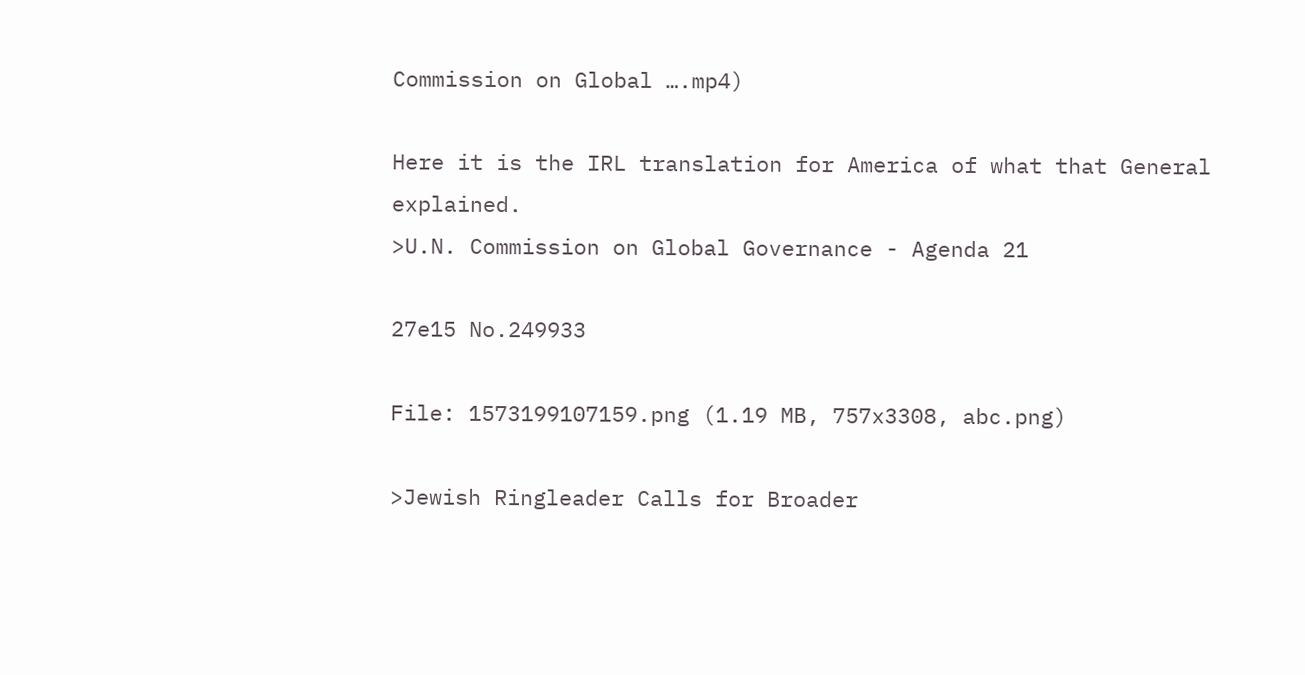Commission on Global ….mp4)

Here it is the IRL translation for America of what that General explained.
>U.N. Commission on Global Governance - Agenda 21

27e15 No.249933

File: 1573199107159.png (1.19 MB, 757x3308, abc.png)

>Jewish Ringleader Calls for Broader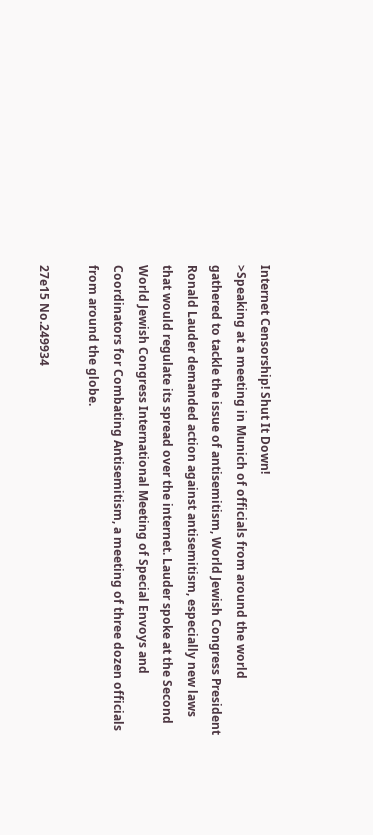Internet Censorship! Shut It Down!
>Speaking at a meeting in Munich of officials from around the world gathered to tackle the issue of antisemitism, World Jewish Congress President Ronald Lauder demanded action against antisemitism, especially new laws that would regulate its spread over the internet. Lauder spoke at the Second World Jewish Congress International Meeting of Special Envoys and Coordinators for Combating Antisemitism, a meeting of three dozen officials from around the globe.

27e15 No.249934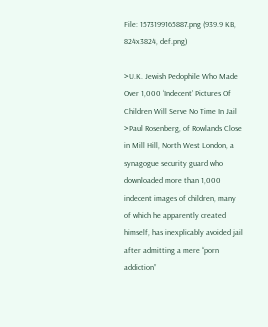File: 1573199165887.png (939.9 KB, 824x3824, def.png)

>U.K. Jewish Pedophile Who Made Over 1,000 ‘Indecent’ Pictures Of Children Will Serve No Time In Jail
>Paul Rosenberg, of Rowlands Close in Mill Hill, North West London, a synagogue security guard who downloaded more than 1,000 indecent images of children, many of which he apparently created himself, has inexplicably avoided jail after admitting a mere “porn addiction”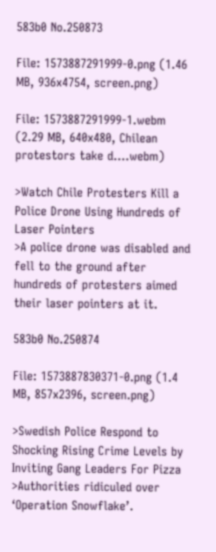583b0 No.250873

File: 1573887291999-0.png (1.46 MB, 936x4754, screen.png)

File: 1573887291999-1.webm (2.29 MB, 640x480, Chilean protestors take d….webm)

>Watch Chile Protesters Kill a Police Drone Using Hundreds of Laser Pointers
>A police drone was disabled and fell to the ground after hundreds of protesters aimed their laser pointers at it.

583b0 No.250874

File: 1573887830371-0.png (1.4 MB, 857x2396, screen.png)

>Swedish Police Respond to Shocking Rising Crime Levels by Inviting Gang Leaders For Pizza
>Authorities ridiculed over ‘Operation Snowflake’.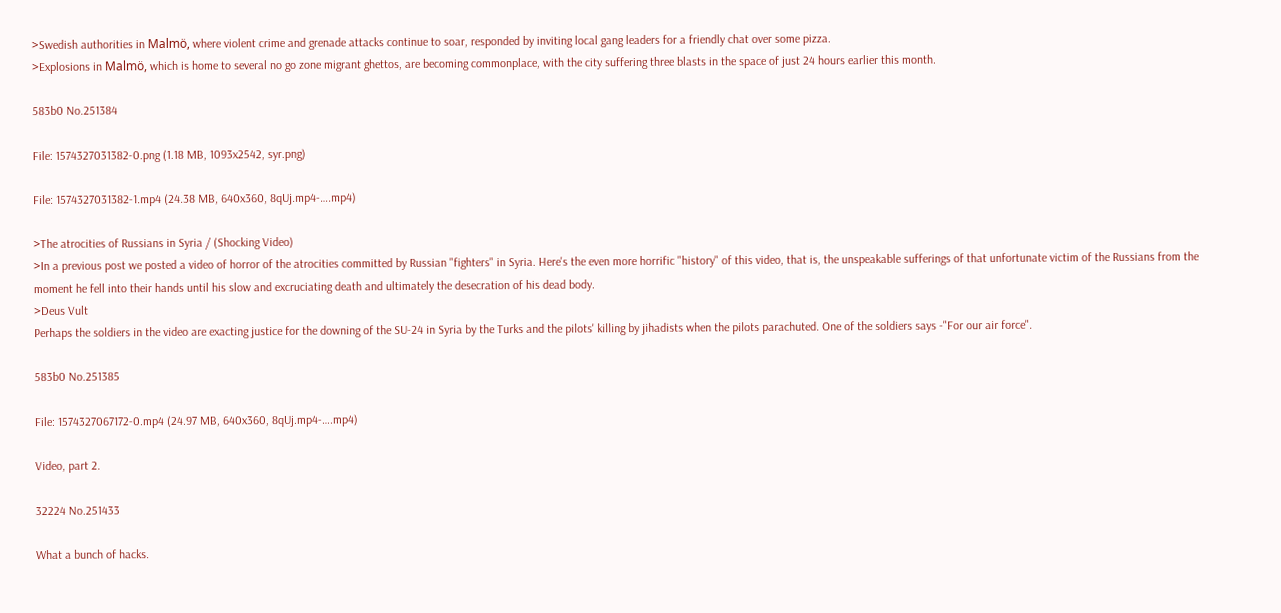>Swedish authorities in Malmö, where violent crime and grenade attacks continue to soar, responded by inviting local gang leaders for a friendly chat over some pizza.
>Explosions in Malmö, which is home to several no go zone migrant ghettos, are becoming commonplace, with the city suffering three blasts in the space of just 24 hours earlier this month.

583b0 No.251384

File: 1574327031382-0.png (1.18 MB, 1093x2542, syr.png)

File: 1574327031382-1.mp4 (24.38 MB, 640x360, 8qUj.mp4-….mp4)

>The atrocities of Russians in Syria / (Shocking Video)
>In a previous post we posted a video of horror of the atrocities committed by Russian "fighters" in Syria. Here's the even more horrific "history" of this video, that is, the unspeakable sufferings of that unfortunate victim of the Russians from the moment he fell into their hands until his slow and excruciating death and ultimately the desecration of his dead body.
>Deus Vult
Perhaps the soldiers in the video are exacting justice for the downing of the SU-24 in Syria by the Turks and the pilots' killing by jihadists when the pilots parachuted. One of the soldiers says -"For our air force".

583b0 No.251385

File: 1574327067172-0.mp4 (24.97 MB, 640x360, 8qUj.mp4-….mp4)

Video, part 2.

32224 No.251433

What a bunch of hacks.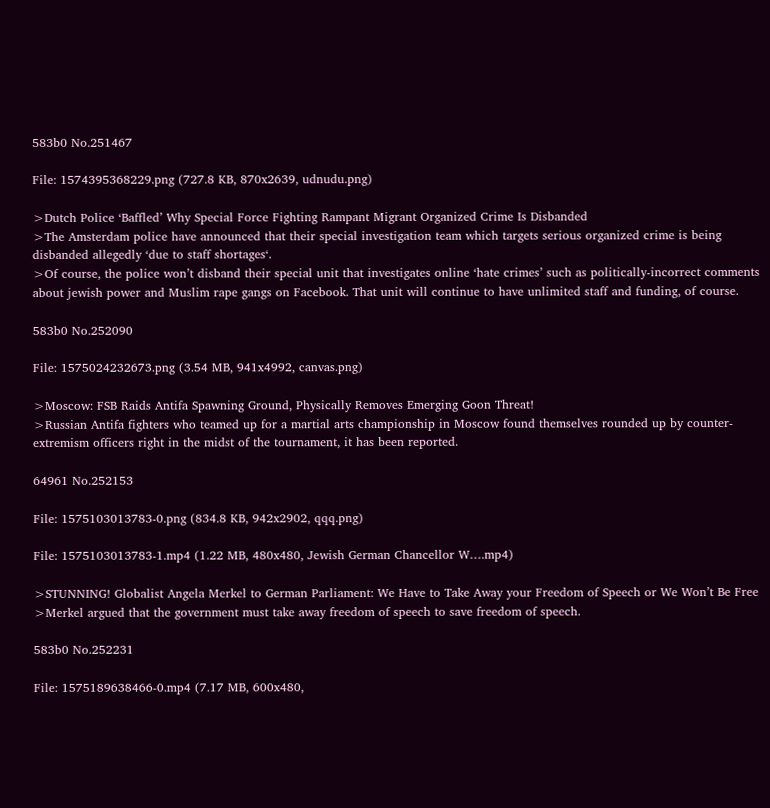583b0 No.251467

File: 1574395368229.png (727.8 KB, 870x2639, udnudu.png)

>Dutch Police ‘Baffled’ Why Special Force Fighting Rampant Migrant Organized Crime Is Disbanded
>The Amsterdam police have announced that their special investigation team which targets serious organized crime is being disbanded allegedly ‘due to staff shortages‘.
>Of course, the police won’t disband their special unit that investigates online ‘hate crimes’ such as politically-incorrect comments about jewish power and Muslim rape gangs on Facebook. That unit will continue to have unlimited staff and funding, of course.

583b0 No.252090

File: 1575024232673.png (3.54 MB, 941x4992, canvas.png)

>Moscow: FSB Raids Antifa Spawning Ground, Physically Removes Emerging Goon Threat!
>Russian Antifa fighters who teamed up for a martial arts championship in Moscow found themselves rounded up by counter-extremism officers right in the midst of the tournament, it has been reported.

64961 No.252153

File: 1575103013783-0.png (834.8 KB, 942x2902, qqq.png)

File: 1575103013783-1.mp4 (1.22 MB, 480x480, Jewish German Chancellor W….mp4)

>STUNNING! Globalist Angela Merkel to German Parliament: We Have to Take Away your Freedom of Speech or We Won’t Be Free
>Merkel argued that the government must take away freedom of speech to save freedom of speech.

583b0 No.252231

File: 1575189638466-0.mp4 (7.17 MB, 600x480,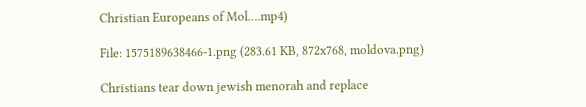Christian Europeans of Mol….mp4)

File: 1575189638466-1.png (283.61 KB, 872x768, moldova.png)

Christians tear down jewish menorah and replace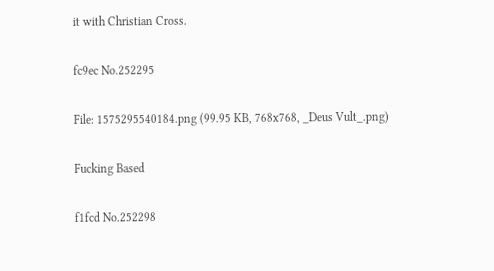it with Christian Cross.

fc9ec No.252295

File: 1575295540184.png (99.95 KB, 768x768, _Deus Vult_.png)

Fucking Based

f1fcd No.252298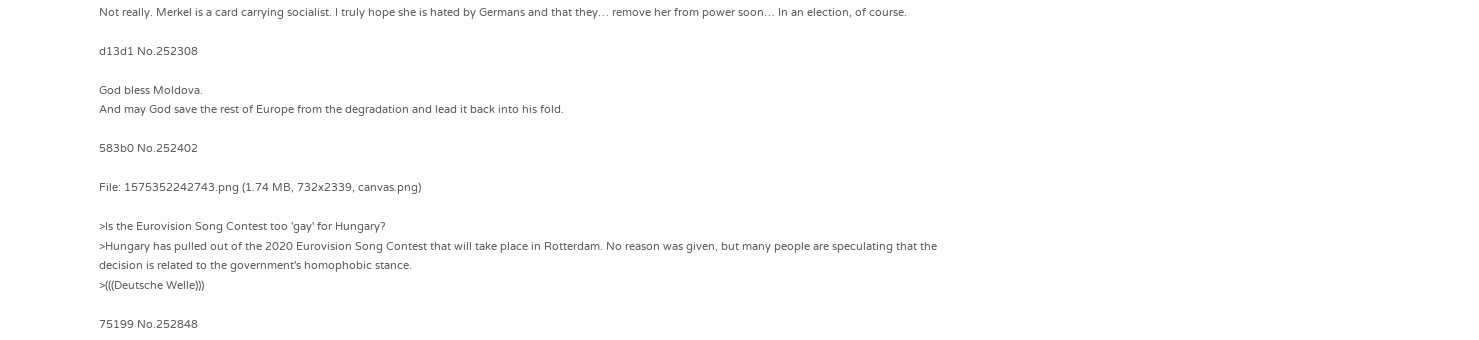Not really. Merkel is a card carrying socialist. I truly hope she is hated by Germans and that they… remove her from power soon… In an election, of course.

d13d1 No.252308

God bless Moldova.
And may God save the rest of Europe from the degradation and lead it back into his fold.

583b0 No.252402

File: 1575352242743.png (1.74 MB, 732x2339, canvas.png)

>Is the Eurovision Song Contest too 'gay' for Hungary?
>Hungary has pulled out of the 2020 Eurovision Song Contest that will take place in Rotterdam. No reason was given, but many people are speculating that the decision is related to the government's homophobic stance.
>(((Deutsche Welle)))

75199 No.252848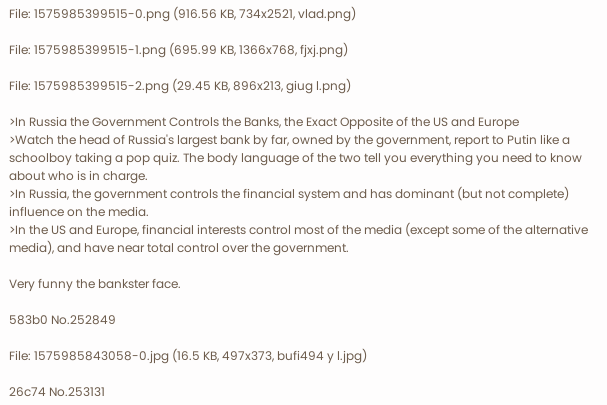File: 1575985399515-0.png (916.56 KB, 734x2521, vlad.png)

File: 1575985399515-1.png (695.99 KB, 1366x768, fjxj.png)

File: 1575985399515-2.png (29.45 KB, 896x213, giug l.png)

>In Russia the Government Controls the Banks, the Exact Opposite of the US and Europe
>Watch the head of Russia's largest bank by far, owned by the government, report to Putin like a schoolboy taking a pop quiz. The body language of the two tell you everything you need to know about who is in charge.
>In Russia, the government controls the financial system and has dominant (but not complete) influence on the media.
>In the US and Europe, financial interests control most of the media (except some of the alternative media), and have near total control over the government.

Very funny the bankster face.

583b0 No.252849

File: 1575985843058-0.jpg (16.5 KB, 497x373, bufi494 y l.jpg)

26c74 No.253131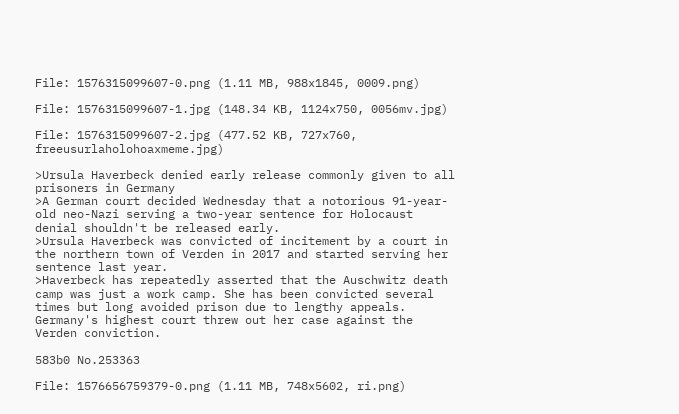File: 1576315099607-0.png (1.11 MB, 988x1845, 0009.png)

File: 1576315099607-1.jpg (148.34 KB, 1124x750, 0056mv.jpg)

File: 1576315099607-2.jpg (477.52 KB, 727x760, freeusurlaholohoaxmeme.jpg)

>Ursula Haverbeck denied early release commonly given to all prisoners in Germany
>A German court decided Wednesday that a notorious 91-year-old neo-Nazi serving a two-year sentence for Holocaust denial shouldn't be released early.
>Ursula Haverbeck was convicted of incitement by a court in the northern town of Verden in 2017 and started serving her sentence last year.
>Haverbeck has repeatedly asserted that the Auschwitz death camp was just a work camp. She has been convicted several times but long avoided prison due to lengthy appeals. Germany's highest court threw out her case against the Verden conviction.

583b0 No.253363

File: 1576656759379-0.png (1.11 MB, 748x5602, ri.png)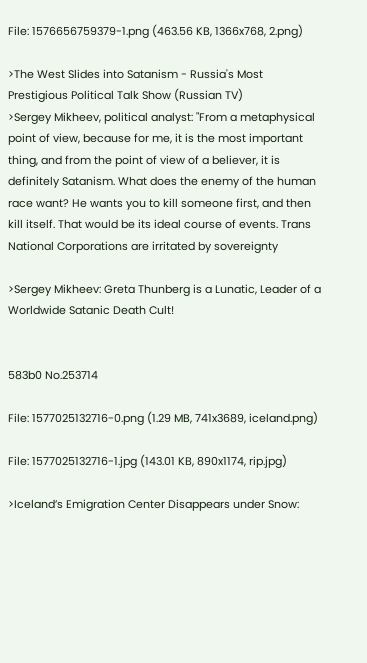File: 1576656759379-1.png (463.56 KB, 1366x768, 2.png)

>The West Slides into Satanism - Russia's Most Prestigious Political Talk Show (Russian TV)
>Sergey Mikheev, political analyst: "From a metaphysical point of view, because for me, it is the most important thing, and from the point of view of a believer, it is definitely Satanism. What does the enemy of the human race want? He wants you to kill someone first, and then kill itself. That would be its ideal course of events. Trans National Corporations are irritated by sovereignty

>Sergey Mikheev: Greta Thunberg is a Lunatic, Leader of a Worldwide Satanic Death Cult!


583b0 No.253714

File: 1577025132716-0.png (1.29 MB, 741x3689, iceland.png)

File: 1577025132716-1.jpg (143.01 KB, 890x1174, rip.jpg)

>Iceland’s Emigration Center Disappears under Snow: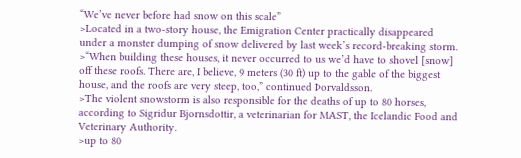“We’ve never before had snow on this scale”
>Located in a two-story house, the Emigration Center practically disappeared under a monster dumping of snow delivered by last week’s record-breaking storm.
>“When building these houses, it never occurred to us we’d have to shovel [snow] off these roofs. There are, I believe, 9 meters (30 ft) up to the gable of the biggest house, and the roofs are very steep, too,” continued Þorvaldsson.
>The violent snowstorm is also responsible for the deaths of up to 80 horses, according to Sigridur Bjornsdottir, a veterinarian for MAST, the Icelandic Food and Veterinary Authority.
>up to 80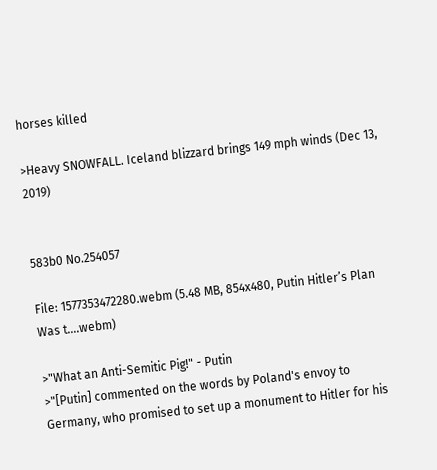horses killed

>Heavy SNOWFALL. Iceland blizzard brings 149 mph winds (Dec 13, 2019)


583b0 No.254057

File: 1577353472280.webm (5.48 MB, 854x480, Putin Hitler’s Plan Was t….webm)

>"What an Anti-Semitic Pig!" - Putin
>"[Putin] commented on the words by Poland's envoy to Germany, who promised to set up a monument to Hitler for his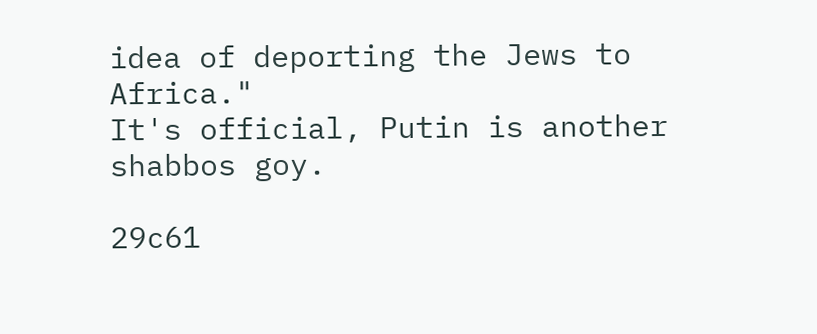idea of deporting the Jews to Africa."
It's official, Putin is another shabbos goy.

29c61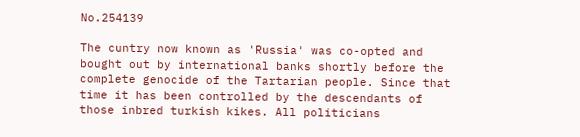No.254139

The cuntry now known as 'Russia' was co-opted and bought out by international banks shortly before the complete genocide of the Tartarian people. Since that time it has been controlled by the descendants of those inbred turkish kikes. All politicians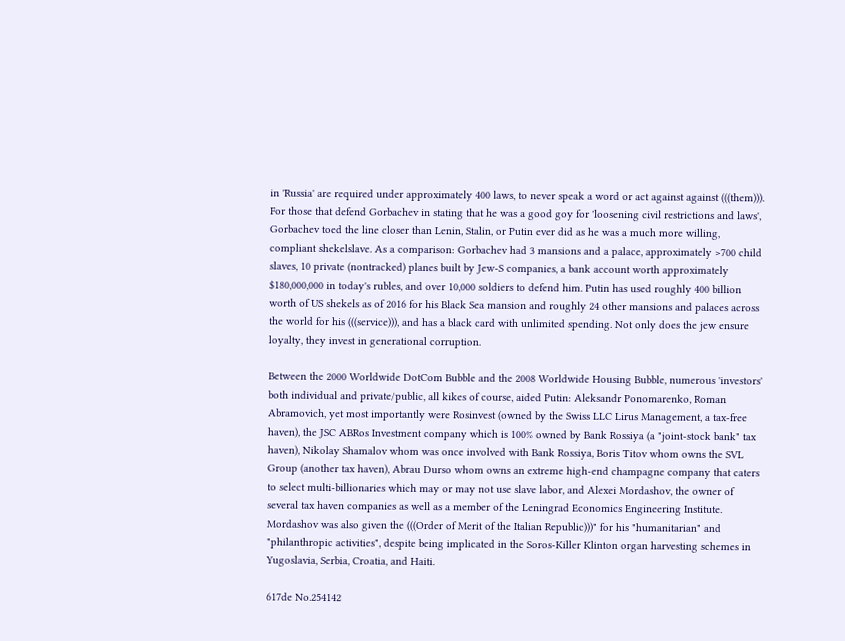in 'Russia' are required under approximately 400 laws, to never speak a word or act against against (((them))). For those that defend Gorbachev in stating that he was a good goy for 'loosening civil restrictions and laws', Gorbachev toed the line closer than Lenin, Stalin, or Putin ever did as he was a much more willing, compliant shekelslave. As a comparison: Gorbachev had 3 mansions and a palace, approximately >700 child slaves, 10 private (nontracked) planes built by Jew-S companies, a bank account worth approximately $180,000,000 in today's rubles, and over 10,000 soldiers to defend him. Putin has used roughly 400 billion worth of US shekels as of 2016 for his Black Sea mansion and roughly 24 other mansions and palaces across the world for his (((service))), and has a black card with unlimited spending. Not only does the jew ensure loyalty, they invest in generational corruption.

Between the 2000 Worldwide DotCom Bubble and the 2008 Worldwide Housing Bubble, numerous 'investors' both individual and private/public, all kikes of course, aided Putin: Aleksandr Ponomarenko, Roman Abramovich, yet most importantly were Rosinvest (owned by the Swiss LLC Lirus Management, a tax-free haven), the JSC ABRos Investment company which is 100% owned by Bank Rossiya (a "joint-stock bank" tax haven), Nikolay Shamalov whom was once involved with Bank Rossiya, Boris Titov whom owns the SVL Group (another tax haven), Abrau Durso whom owns an extreme high-end champagne company that caters to select multi-billionaries which may or may not use slave labor, and Alexei Mordashov, the owner of several tax haven companies as well as a member of the Leningrad Economics Engineering Institute. Mordashov was also given the (((Order of Merit of the Italian Republic)))" for his "humanitarian" and "philanthropic activities", despite being implicated in the Soros-Killer Klinton organ harvesting schemes in Yugoslavia, Serbia, Croatia, and Haiti.

617de No.254142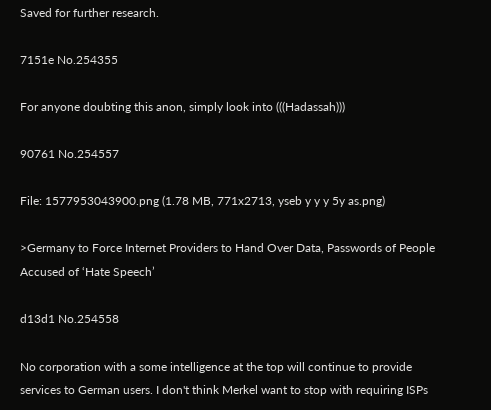Saved for further research.

7151e No.254355

For anyone doubting this anon, simply look into (((Hadassah)))

90761 No.254557

File: 1577953043900.png (1.78 MB, 771x2713, yseb y y y 5y as.png)

>Germany to Force Internet Providers to Hand Over Data, Passwords of People Accused of ‘Hate Speech’

d13d1 No.254558

No corporation with a some intelligence at the top will continue to provide services to German users. I don't think Merkel want to stop with requiring ISPs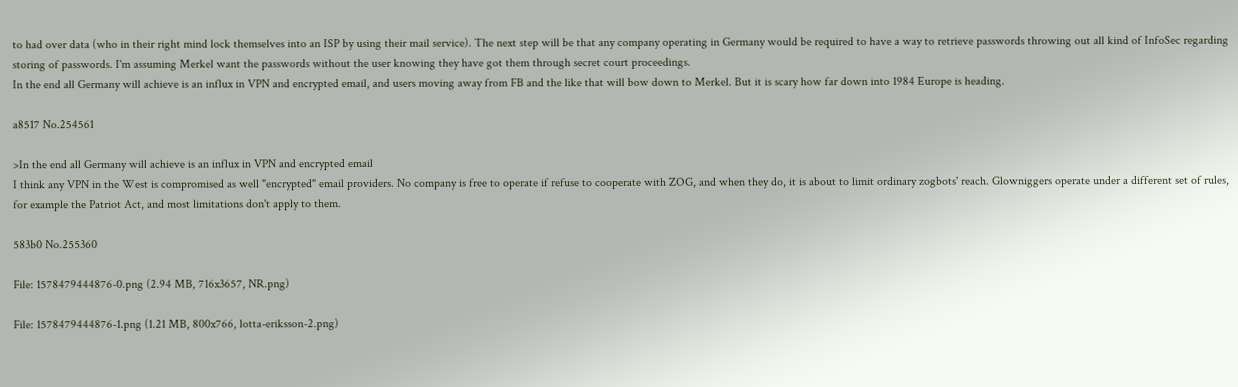to had over data (who in their right mind lock themselves into an ISP by using their mail service). The next step will be that any company operating in Germany would be required to have a way to retrieve passwords throwing out all kind of InfoSec regarding storing of passwords. I'm assuming Merkel want the passwords without the user knowing they have got them through secret court proceedings.
In the end all Germany will achieve is an influx in VPN and encrypted email, and users moving away from FB and the like that will bow down to Merkel. But it is scary how far down into 1984 Europe is heading.

a8517 No.254561

>In the end all Germany will achieve is an influx in VPN and encrypted email
I think any VPN in the West is compromised as well "encrypted" email providers. No company is free to operate if refuse to cooperate with ZOG, and when they do, it is about to limit ordinary zogbots' reach. Glowniggers operate under a different set of rules, for example the Patriot Act, and most limitations don't apply to them.

583b0 No.255360

File: 1578479444876-0.png (2.94 MB, 716x3657, NR.png)

File: 1578479444876-1.png (1.21 MB, 800x766, lotta-eriksson-2.png)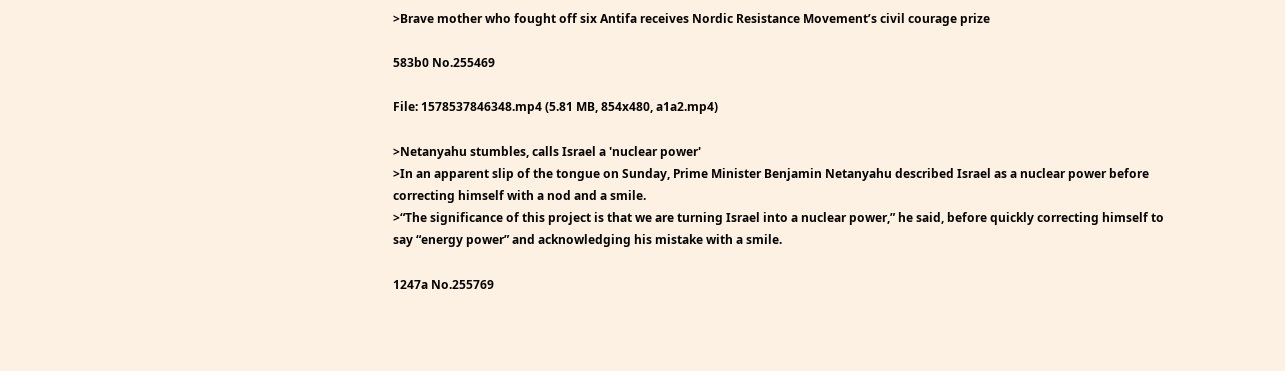>Brave mother who fought off six Antifa receives Nordic Resistance Movement’s civil courage prize

583b0 No.255469

File: 1578537846348.mp4 (5.81 MB, 854x480, a1a2.mp4)

>Netanyahu stumbles, calls Israel a 'nuclear power'
>In an apparent slip of the tongue on Sunday, Prime Minister Benjamin Netanyahu described Israel as a nuclear power before correcting himself with a nod and a smile.
>“The significance of this project is that we are turning Israel into a nuclear power,” he said, before quickly correcting himself to say “energy power” and acknowledging his mistake with a smile.

1247a No.255769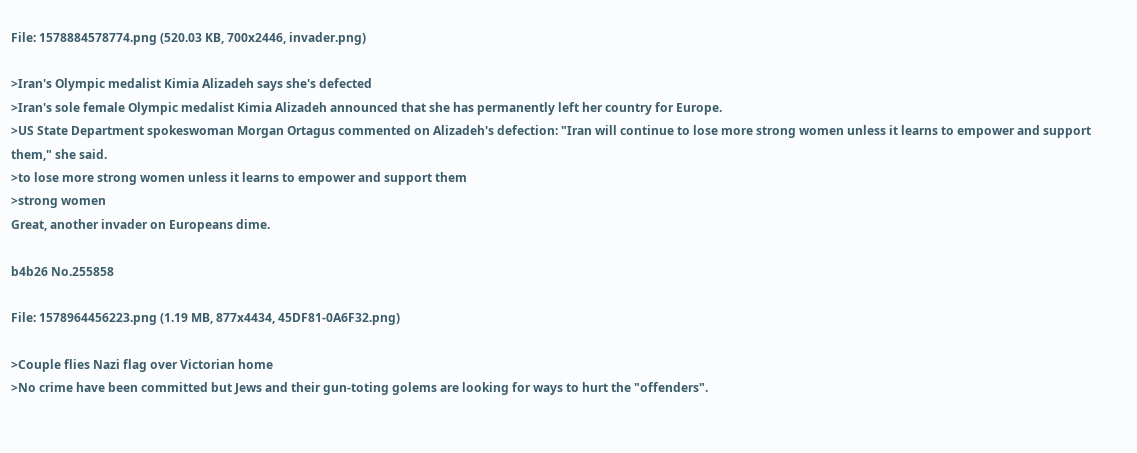File: 1578884578774.png (520.03 KB, 700x2446, invader.png)

>Iran's Olympic medalist Kimia Alizadeh says she's defected
>Iran's sole female Olympic medalist Kimia Alizadeh announced that she has permanently left her country for Europe.
>US State Department spokeswoman Morgan Ortagus commented on Alizadeh's defection: "Iran will continue to lose more strong women unless it learns to empower and support them," she said.
>to lose more strong women unless it learns to empower and support them
>strong women
Great, another invader on Europeans dime.

b4b26 No.255858

File: 1578964456223.png (1.19 MB, 877x4434, 45DF81-0A6F32.png)

>Couple flies Nazi flag over Victorian home
>No crime have been committed but Jews and their gun-toting golems are looking for ways to hurt the "offenders".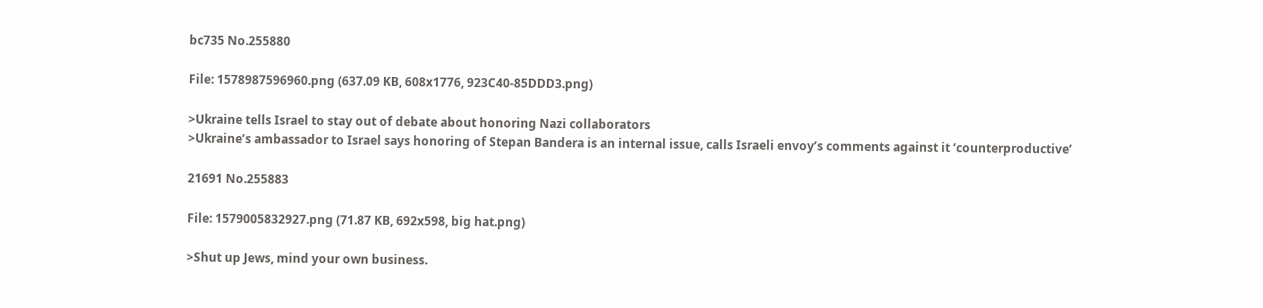bc735 No.255880

File: 1578987596960.png (637.09 KB, 608x1776, 923C40-85DDD3.png)

>Ukraine tells Israel to stay out of debate about honoring Nazi collaborators
>Ukraine’s ambassador to Israel says honoring of Stepan Bandera is an internal issue, calls Israeli envoy’s comments against it ‘counterproductive’

21691 No.255883

File: 1579005832927.png (71.87 KB, 692x598, big hat.png)

>Shut up Jews, mind your own business.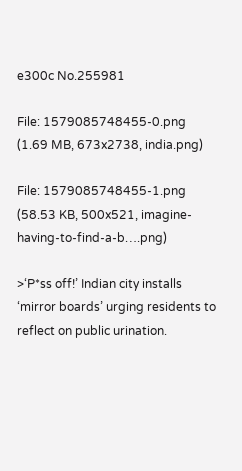e300c No.255981

File: 1579085748455-0.png (1.69 MB, 673x2738, india.png)

File: 1579085748455-1.png (58.53 KB, 500x521, imagine-having-to-find-a-b….png)

>‘P*ss off!’ Indian city installs ‘mirror boards’ urging residents to reflect on public urination.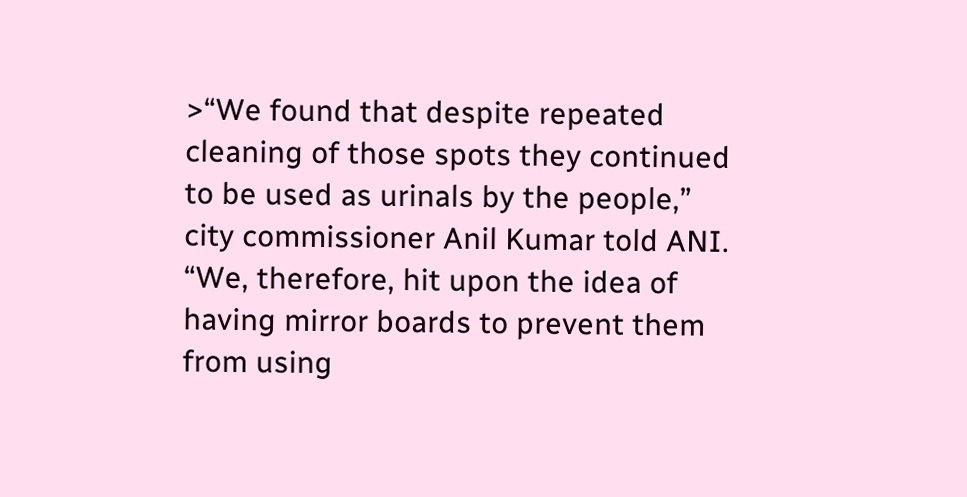>“We found that despite repeated cleaning of those spots they continued to be used as urinals by the people,” city commissioner Anil Kumar told ANI. “We, therefore, hit upon the idea of having mirror boards to prevent them from using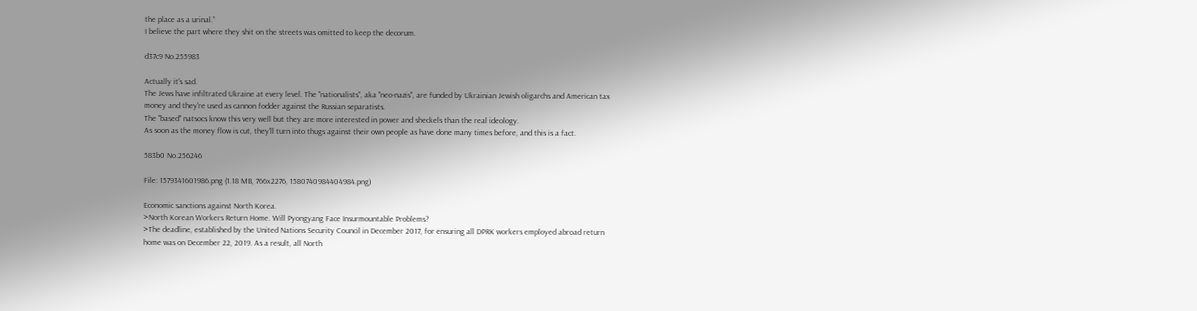the place as a urinal.”
I believe the part where they shit on the streets was omitted to keep the decorum.

d37c9 No.255983

Actually it's sad.
The Jews have infiltrated Ukraine at every level. The "nationalists", aka "neo-nazis", are funded by Ukrainian Jewish oligarchs and American tax money and they're used as cannon fodder against the Russian separatists.
The "based" natsocs know this very well but they are more interested in power and sheckels than the real ideology.
As soon as the money flow is cut, they'll turn into thugs against their own people as have done many times before, and this is a fact.

583b0 No.256246

File: 1579341601986.png (1.18 MB, 766x2276, 1580740984404984.png)

Economic sanctions against North Korea.
>North Korean Workers Return Home. Will Pyongyang Face Insurmountable Problems?
>The deadline, established by the United Nations Security Council in December 2017, for ensuring all DPRK workers employed abroad return home was on December 22, 2019. As a result, all North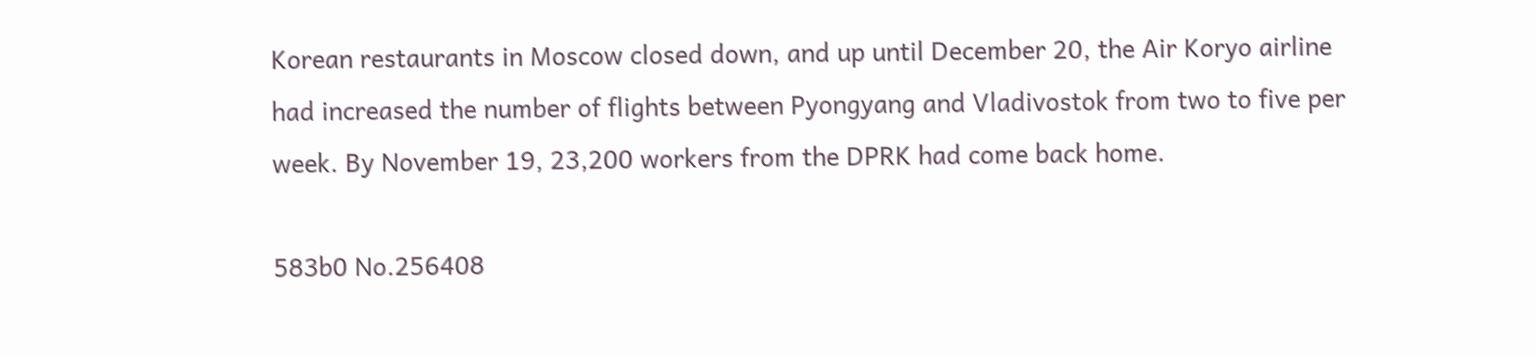Korean restaurants in Moscow closed down, and up until December 20, the Air Koryo airline had increased the number of flights between Pyongyang and Vladivostok from two to five per week. By November 19, 23,200 workers from the DPRK had come back home.

583b0 No.256408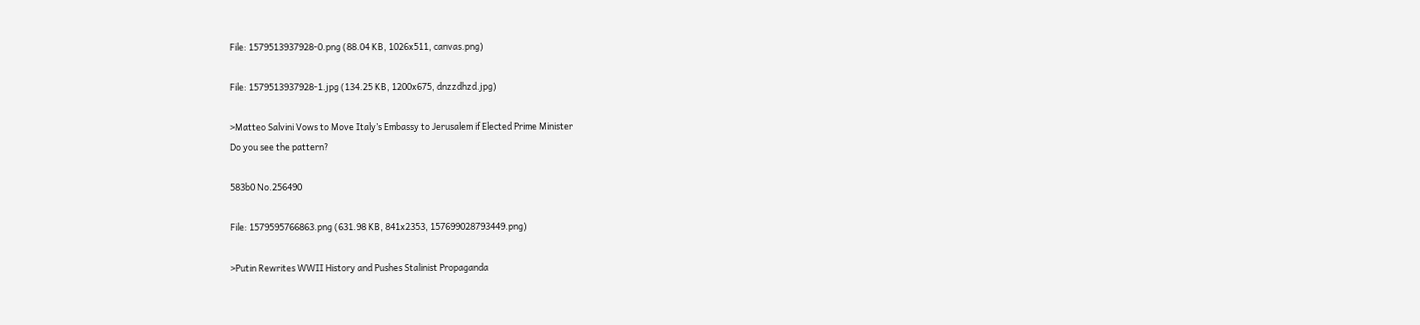File: 1579513937928-0.png (88.04 KB, 1026x511, canvas.png)

File: 1579513937928-1.jpg (134.25 KB, 1200x675, dnzzdhzd.jpg)

>Matteo Salvini Vows to Move Italy’s Embassy to Jerusalem if Elected Prime Minister
Do you see the pattern?

583b0 No.256490

File: 1579595766863.png (631.98 KB, 841x2353, 157699028793449.png)

>Putin Rewrites WWII History and Pushes Stalinist Propaganda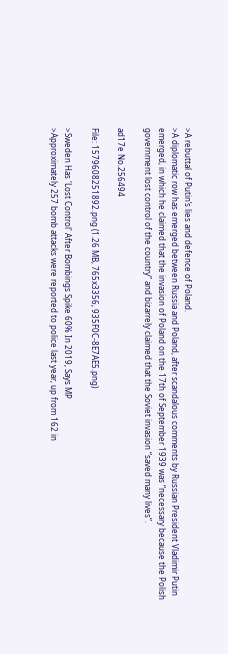>A rebuttal of Putin’s lies and defence of Poland.
>A diplomatic row has emerged between Russia and Poland, after scandalous comments by Russian President Vladimir Putin emerged, in which he claimed that the invasion of Poland on the 17th of September 1939 was “necessary because the Polish government lost control of the country” and bizarrely claimed that the Soviet invasion “saved many lives”.

ad17e No.256494

File: 1579608251892.png (1.26 MB, 765x3356, 935F0C-8E7AE5.png)

>Sweden Has 'Lost Control' After Bombings Spike 60% In 2019, Says MP
>Approximately 257 bomb attacks were reported to police last year, up from 162 in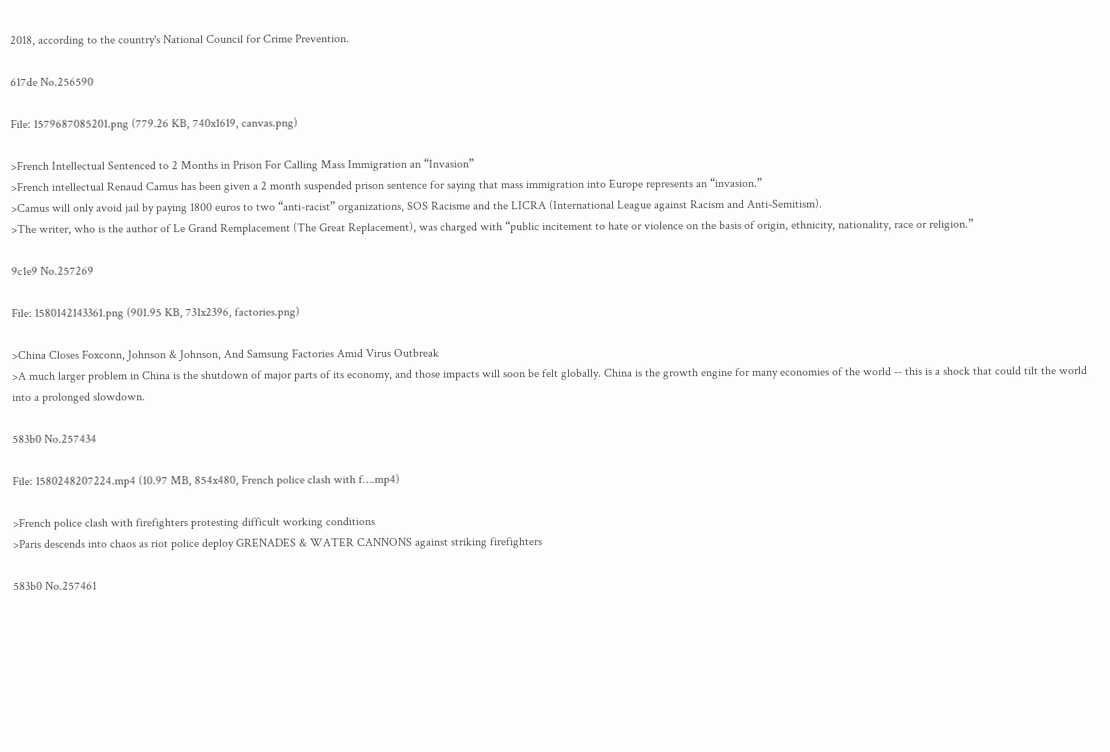2018, according to the country's National Council for Crime Prevention.

617de No.256590

File: 1579687085201.png (779.26 KB, 740x1619, canvas.png)

>French Intellectual Sentenced to 2 Months in Prison For Calling Mass Immigration an “Invasion”
>French intellectual Renaud Camus has been given a 2 month suspended prison sentence for saying that mass immigration into Europe represents an “invasion.”
>Camus will only avoid jail by paying 1800 euros to two “anti-racist” organizations, SOS Racisme and the LICRA (International League against Racism and Anti-Semitism).
>The writer, who is the author of Le Grand Remplacement (The Great Replacement), was charged with “public incitement to hate or violence on the basis of origin, ethnicity, nationality, race or religion.”

9c1e9 No.257269

File: 1580142143361.png (901.95 KB, 731x2396, factories.png)

>China Closes Foxconn, Johnson & Johnson, And Samsung Factories Amid Virus Outbreak
>A much larger problem in China is the shutdown of major parts of its economy, and those impacts will soon be felt globally. China is the growth engine for many economies of the world -- this is a shock that could tilt the world into a prolonged slowdown.

583b0 No.257434

File: 1580248207224.mp4 (10.97 MB, 854x480, French police clash with f….mp4)

>French police clash with firefighters protesting difficult working conditions
>Paris descends into chaos as riot police deploy GRENADES & WATER CANNONS against striking firefighters

583b0 No.257461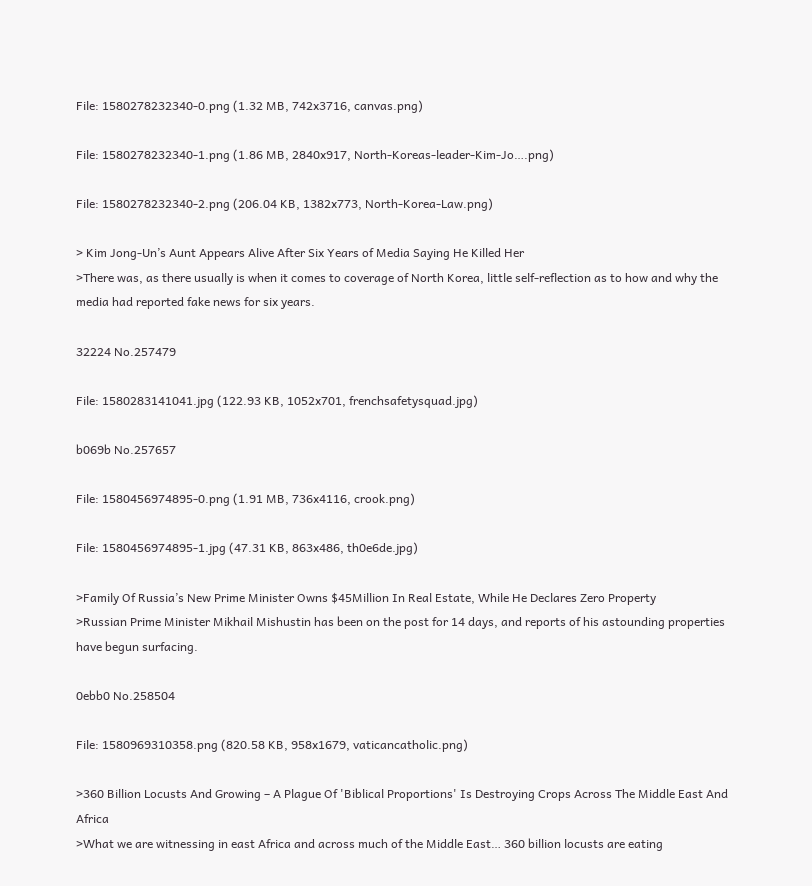File: 1580278232340-0.png (1.32 MB, 742x3716, canvas.png)

File: 1580278232340-1.png (1.86 MB, 2840x917, North-Koreas-leader-Kim-Jo….png)

File: 1580278232340-2.png (206.04 KB, 1382x773, North-Korea-Law.png)

> Kim Jong-Un’s Aunt Appears Alive After Six Years of Media Saying He Killed Her
>There was, as there usually is when it comes to coverage of North Korea, little self-reflection as to how and why the media had reported fake news for six years.

32224 No.257479

File: 1580283141041.jpg (122.93 KB, 1052x701, frenchsafetysquad.jpg)

b069b No.257657

File: 1580456974895-0.png (1.91 MB, 736x4116, crook.png)

File: 1580456974895-1.jpg (47.31 KB, 863x486, th0e6de.jpg)

>Family Of Russia’s New Prime Minister Owns $45Million In Real Estate, While He Declares Zero Property
>Russian Prime Minister Mikhail Mishustin has been on the post for 14 days, and reports of his astounding properties have begun surfacing.

0ebb0 No.258504

File: 1580969310358.png (820.58 KB, 958x1679, vaticancatholic.png)

>360 Billion Locusts And Growing – A Plague Of 'Biblical Proportions' Is Destroying Crops Across The Middle East And Africa
>What we are witnessing in east Africa and across much of the Middle East… 360 billion locusts are eating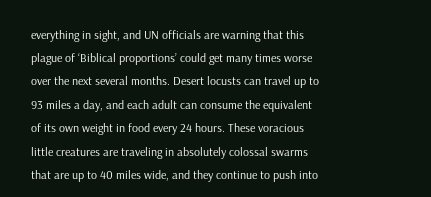everything in sight, and UN officials are warning that this plague of ‘Biblical proportions’ could get many times worse over the next several months. Desert locusts can travel up to 93 miles a day, and each adult can consume the equivalent of its own weight in food every 24 hours. These voracious little creatures are traveling in absolutely colossal swarms that are up to 40 miles wide, and they continue to push into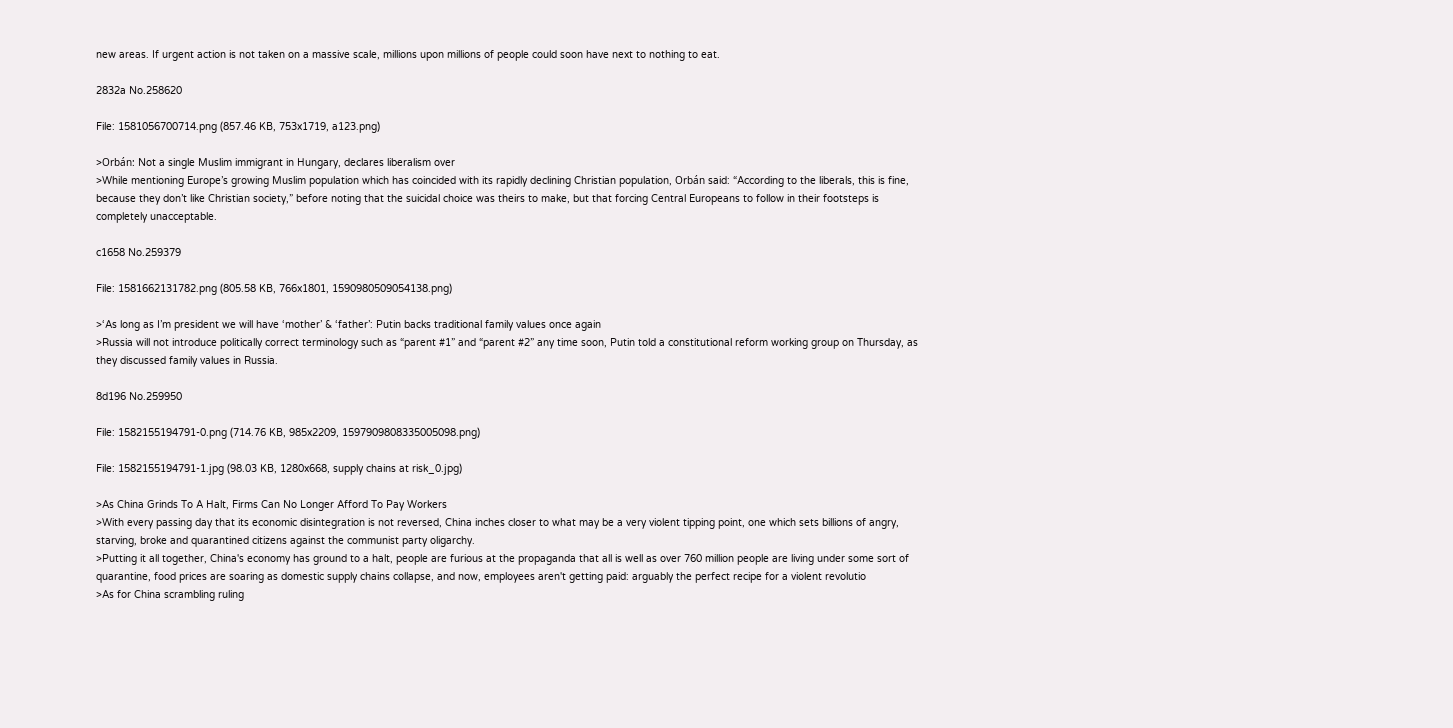new areas. If urgent action is not taken on a massive scale, millions upon millions of people could soon have next to nothing to eat.

2832a No.258620

File: 1581056700714.png (857.46 KB, 753x1719, a123.png)

>Orbán: Not a single Muslim immigrant in Hungary, declares liberalism over
>While mentioning Europe’s growing Muslim population which has coincided with its rapidly declining Christian population, Orbán said: “According to the liberals, this is fine, because they don’t like Christian society,” before noting that the suicidal choice was theirs to make, but that forcing Central Europeans to follow in their footsteps is completely unacceptable.

c1658 No.259379

File: 1581662131782.png (805.58 KB, 766x1801, 1590980509054138.png)

>‘As long as I’m president we will have ‘mother’ & ‘father’: Putin backs traditional family values once again
>Russia will not introduce politically correct terminology such as “parent #1” and “parent #2” any time soon, Putin told a constitutional reform working group on Thursday, as they discussed family values in Russia.

8d196 No.259950

File: 1582155194791-0.png (714.76 KB, 985x2209, 1597909808335005098.png)

File: 1582155194791-1.jpg (98.03 KB, 1280x668, supply chains at risk_0.jpg)

>As China Grinds To A Halt, Firms Can No Longer Afford To Pay Workers
>With every passing day that its economic disintegration is not reversed, China inches closer to what may be a very violent tipping point, one which sets billions of angry, starving, broke and quarantined citizens against the communist party oligarchy.
>Putting it all together, China's economy has ground to a halt, people are furious at the propaganda that all is well as over 760 million people are living under some sort of quarantine, food prices are soaring as domestic supply chains collapse, and now, employees aren't getting paid: arguably the perfect recipe for a violent revolutio
>As for China scrambling ruling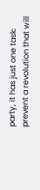party, it has just one task: prevent a revolution that will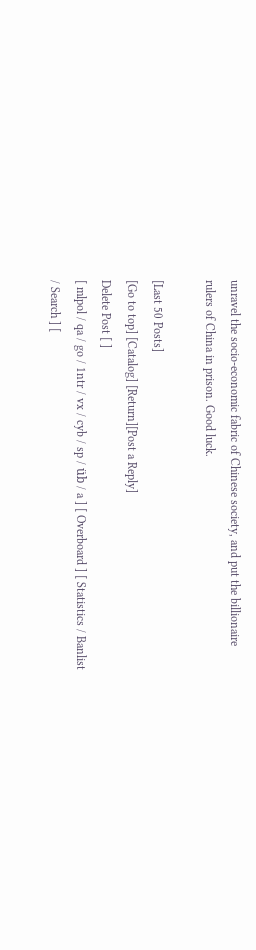unravel the socio-economic fabric of Chinese society, and put the billionaire rulers of China in prison. Good luck.

[Last 50 Posts]
[Go to top] [Catalog] [Return][Post a Reply]
Delete Post [ ]
[ mlpol / qa / go / 1ntr / vx / cyb / sp / üb / a ] [ Overboard ] [ Statistics / Banlist / Search ] [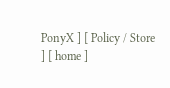PonyX ] [ Policy / Store ] [ home ]